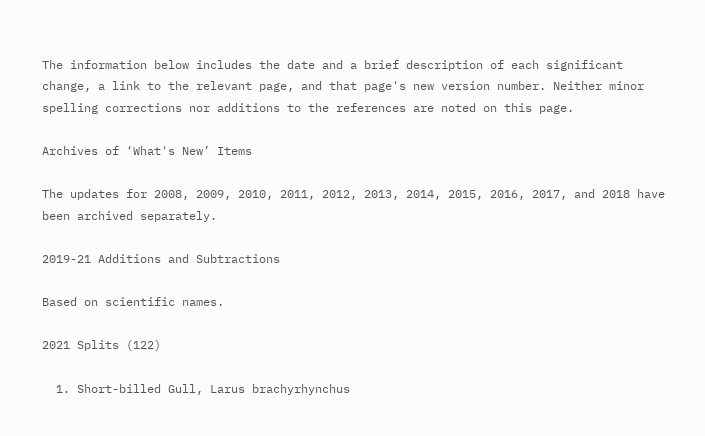The information below includes the date and a brief description of each significant change, a link to the relevant page, and that page's new version number. Neither minor spelling corrections nor additions to the references are noted on this page.

Archives of ‘What's New’ Items

The updates for 2008, 2009, 2010, 2011, 2012, 2013, 2014, 2015, 2016, 2017, and 2018 have been archived separately.

2019-21 Additions and Subtractions

Based on scientific names.

2021 Splits (122)

  1. Short-billed Gull, Larus brachyrhynchus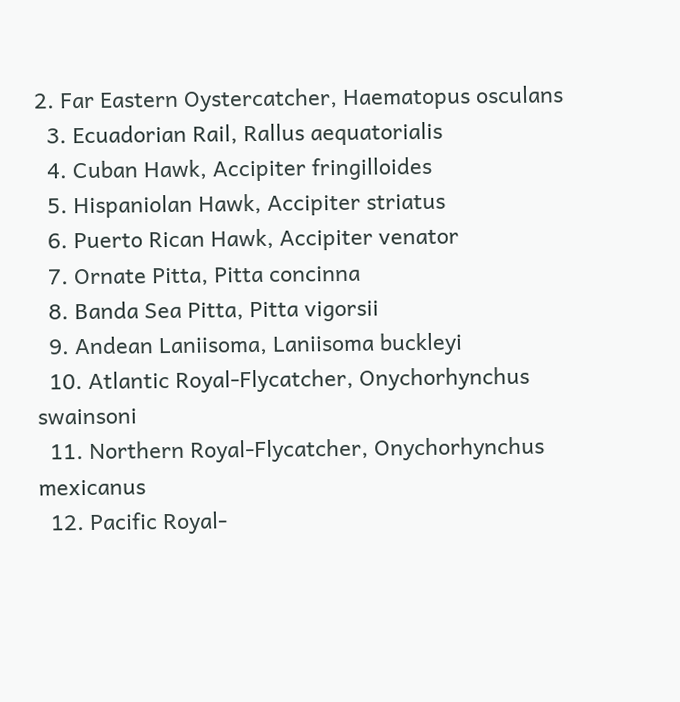2. Far Eastern Oystercatcher, Haematopus osculans
  3. Ecuadorian Rail, Rallus aequatorialis
  4. Cuban Hawk, Accipiter fringilloides
  5. Hispaniolan Hawk, Accipiter striatus
  6. Puerto Rican Hawk, Accipiter venator
  7. Ornate Pitta, Pitta concinna
  8. Banda Sea Pitta, Pitta vigorsii
  9. Andean Laniisoma, Laniisoma buckleyi
  10. Atlantic Royal-Flycatcher, Onychorhynchus swainsoni
  11. Northern Royal-Flycatcher, Onychorhynchus mexicanus
  12. Pacific Royal-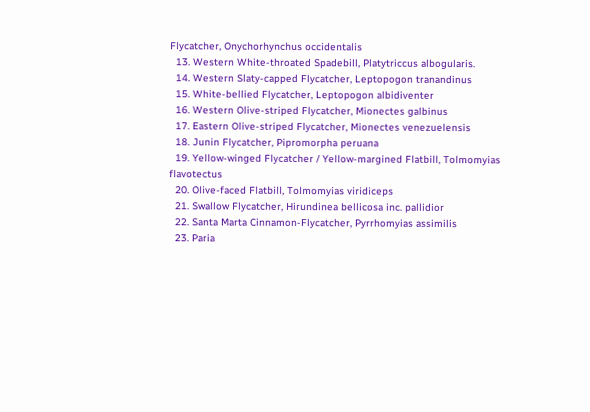Flycatcher, Onychorhynchus occidentalis
  13. Western White-throated Spadebill, Platytriccus albogularis.
  14. Western Slaty-capped Flycatcher, Leptopogon tranandinus
  15. White-bellied Flycatcher, Leptopogon albidiventer
  16. Western Olive-striped Flycatcher, Mionectes galbinus
  17. Eastern Olive-striped Flycatcher, Mionectes venezuelensis
  18. Junin Flycatcher, Pipromorpha peruana
  19. Yellow-winged Flycatcher / Yellow-margined Flatbill, Tolmomyias flavotectus
  20. Olive-faced Flatbill, Tolmomyias viridiceps
  21. Swallow Flycatcher, Hirundinea bellicosa inc. pallidior
  22. Santa Marta Cinnamon-Flycatcher, Pyrrhomyias assimilis
  23. Paria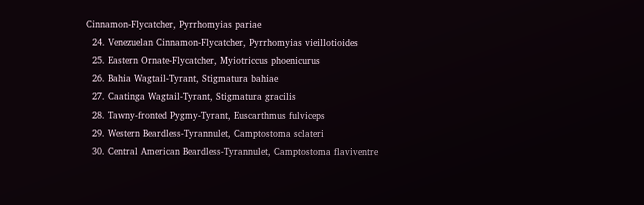Cinnamon-Flycatcher, Pyrrhomyias pariae
  24. Venezuelan Cinnamon-Flycatcher, Pyrrhomyias vieillotioides
  25. Eastern Ornate-Flycatcher, Myiotriccus phoenicurus
  26. Bahia Wagtail-Tyrant, Stigmatura bahiae
  27. Caatinga Wagtail-Tyrant, Stigmatura gracilis
  28. Tawny-fronted Pygmy-Tyrant, Euscarthmus fulviceps
  29. Western Beardless-Tyrannulet, Camptostoma sclateri
  30. Central American Beardless-Tyrannulet, Camptostoma flaviventre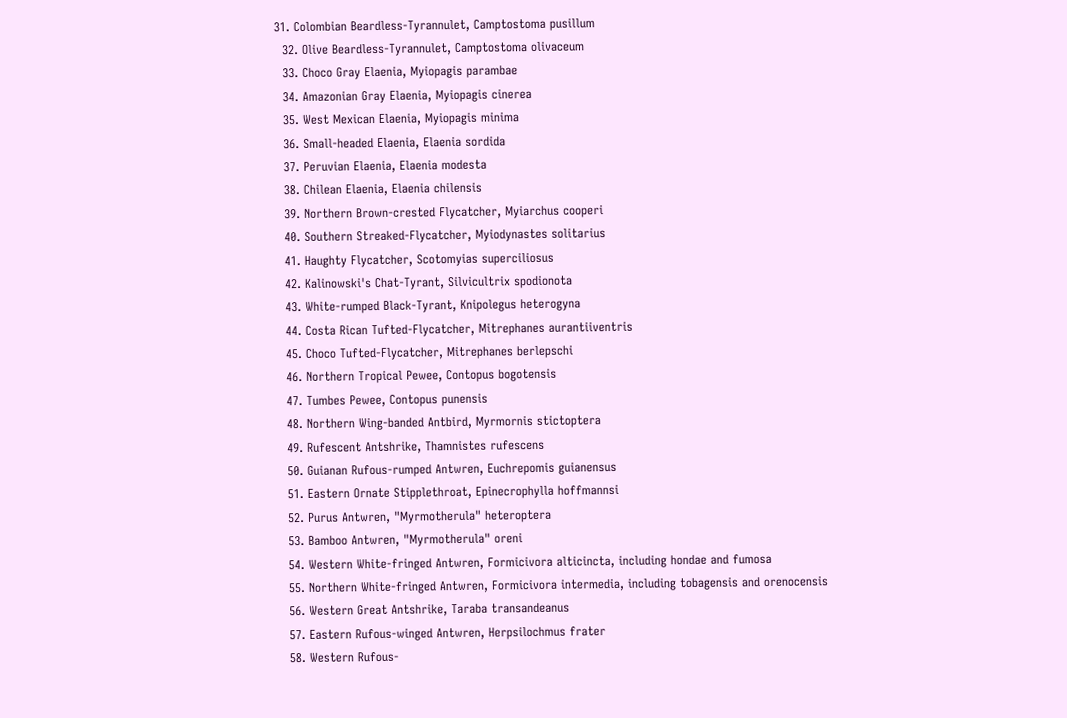31. Colombian Beardless-Tyrannulet, Camptostoma pusillum
  32. Olive Beardless-Tyrannulet, Camptostoma olivaceum
  33. Choco Gray Elaenia, Myiopagis parambae
  34. Amazonian Gray Elaenia, Myiopagis cinerea
  35. West Mexican Elaenia, Myiopagis minima
  36. Small-headed Elaenia, Elaenia sordida
  37. Peruvian Elaenia, Elaenia modesta
  38. Chilean Elaenia, Elaenia chilensis
  39. Northern Brown-crested Flycatcher, Myiarchus cooperi
  40. Southern Streaked-Flycatcher, Myiodynastes solitarius
  41. Haughty Flycatcher, Scotomyias superciliosus
  42. Kalinowski's Chat-Tyrant, Silvicultrix spodionota
  43. White-rumped Black-Tyrant, Knipolegus heterogyna
  44. Costa Rican Tufted-Flycatcher, Mitrephanes aurantiiventris
  45. Choco Tufted-Flycatcher, Mitrephanes berlepschi
  46. Northern Tropical Pewee, Contopus bogotensis
  47. Tumbes Pewee, Contopus punensis
  48. Northern Wing-banded Antbird, Myrmornis stictoptera
  49. Rufescent Antshrike, Thamnistes rufescens
  50. Guianan Rufous-rumped Antwren, Euchrepomis guianensus
  51. Eastern Ornate Stipplethroat, Epinecrophylla hoffmannsi
  52. Purus Antwren, "Myrmotherula" heteroptera
  53. Bamboo Antwren, "Myrmotherula" oreni
  54. Western White-fringed Antwren, Formicivora alticincta, including hondae and fumosa
  55. Northern White-fringed Antwren, Formicivora intermedia, including tobagensis and orenocensis
  56. Western Great Antshrike, Taraba transandeanus
  57. Eastern Rufous-winged Antwren, Herpsilochmus frater
  58. Western Rufous-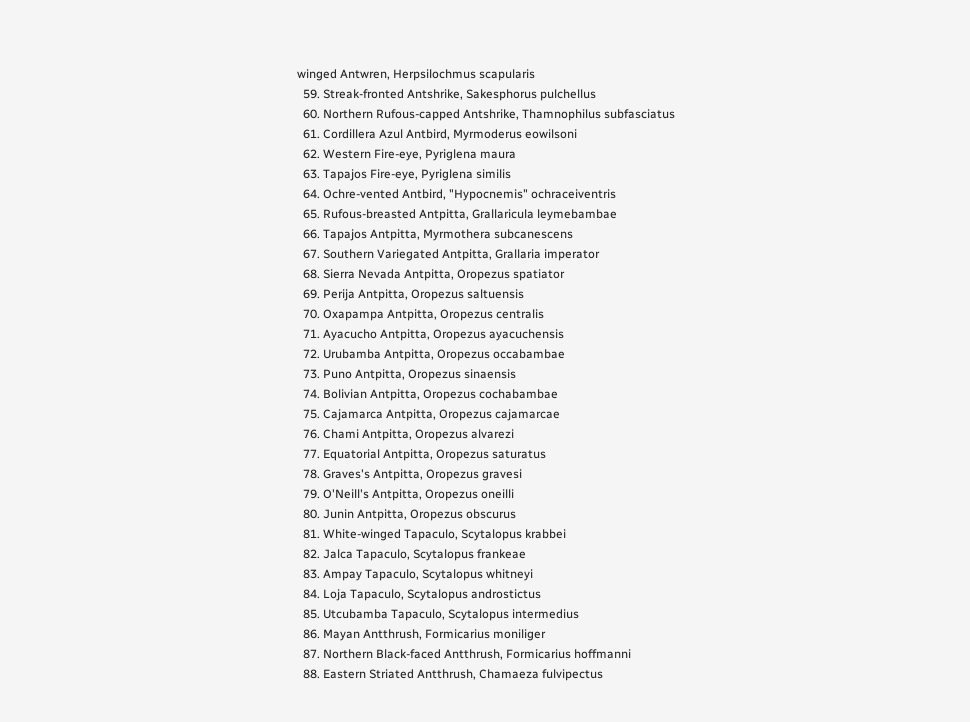winged Antwren, Herpsilochmus scapularis
  59. Streak-fronted Antshrike, Sakesphorus pulchellus
  60. Northern Rufous-capped Antshrike, Thamnophilus subfasciatus
  61. Cordillera Azul Antbird, Myrmoderus eowilsoni
  62. Western Fire-eye, Pyriglena maura
  63. Tapajos Fire-eye, Pyriglena similis
  64. Ochre-vented Antbird, "Hypocnemis" ochraceiventris
  65. Rufous-breasted Antpitta, Grallaricula leymebambae
  66. Tapajos Antpitta, Myrmothera subcanescens
  67. Southern Variegated Antpitta, Grallaria imperator
  68. Sierra Nevada Antpitta, Oropezus spatiator
  69. Perija Antpitta, Oropezus saltuensis
  70. Oxapampa Antpitta, Oropezus centralis
  71. Ayacucho Antpitta, Oropezus ayacuchensis
  72. Urubamba Antpitta, Oropezus occabambae
  73. Puno Antpitta, Oropezus sinaensis
  74. Bolivian Antpitta, Oropezus cochabambae
  75. Cajamarca Antpitta, Oropezus cajamarcae
  76. Chami Antpitta, Oropezus alvarezi
  77. Equatorial Antpitta, Oropezus saturatus
  78. Graves's Antpitta, Oropezus gravesi
  79. O'Neill's Antpitta, Oropezus oneilli
  80. Junin Antpitta, Oropezus obscurus
  81. White-winged Tapaculo, Scytalopus krabbei
  82. Jalca Tapaculo, Scytalopus frankeae
  83. Ampay Tapaculo, Scytalopus whitneyi
  84. Loja Tapaculo, Scytalopus androstictus
  85. Utcubamba Tapaculo, Scytalopus intermedius
  86. Mayan Antthrush, Formicarius moniliger
  87. Northern Black-faced Antthrush, Formicarius hoffmanni
  88. Eastern Striated Antthrush, Chamaeza fulvipectus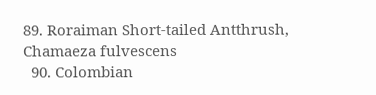89. Roraiman Short-tailed Antthrush, Chamaeza fulvescens
  90. Colombian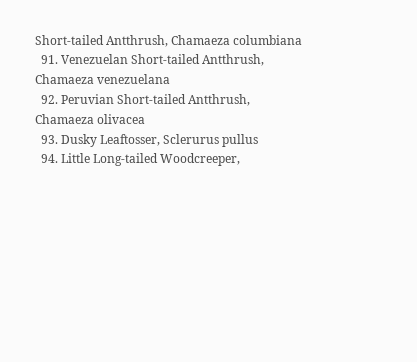Short-tailed Antthrush, Chamaeza columbiana
  91. Venezuelan Short-tailed Antthrush, Chamaeza venezuelana
  92. Peruvian Short-tailed Antthrush, Chamaeza olivacea
  93. Dusky Leaftosser, Sclerurus pullus
  94. Little Long-tailed Woodcreeper,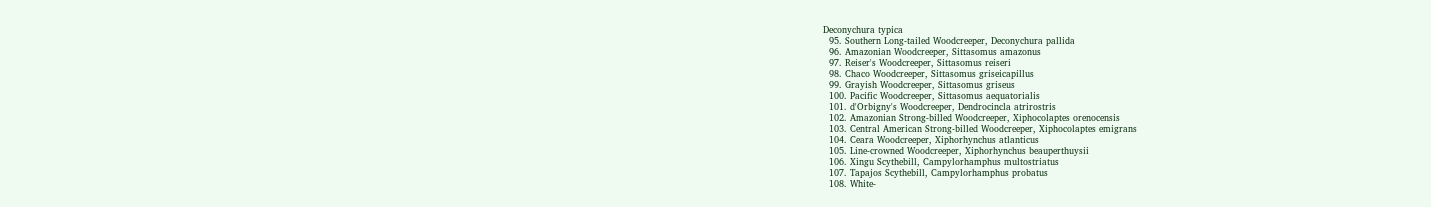Deconychura typica
  95. Southern Long-tailed Woodcreeper, Deconychura pallida
  96. Amazonian Woodcreeper, Sittasomus amazonus
  97. Reiser's Woodcreeper, Sittasomus reiseri
  98. Chaco Woodcreeper, Sittasomus griseicapillus
  99. Grayish Woodcreeper, Sittasomus griseus
  100. Pacific Woodcreeper, Sittasomus aequatorialis
  101. d'Orbigny's Woodcreeper, Dendrocincla atrirostris
  102. Amazonian Strong-billed Woodcreeper, Xiphocolaptes orenocensis
  103. Central American Strong-billed Woodcreeper, Xiphocolaptes emigrans
  104. Ceara Woodcreeper, Xiphorhynchus atlanticus
  105. Line-crowned Woodcreeper, Xiphorhynchus beauperthuysii
  106. Xingu Scythebill, Campylorhamphus multostriatus
  107. Tapajos Scythebill, Campylorhamphus probatus
  108. White-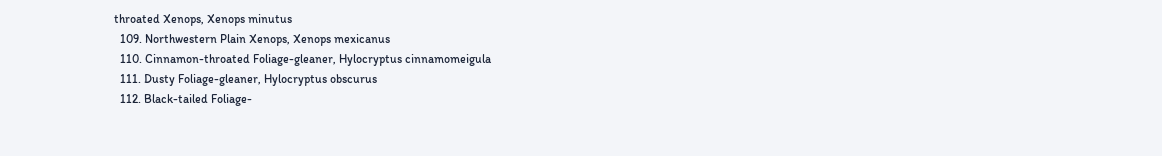throated Xenops, Xenops minutus
  109. Northwestern Plain Xenops, Xenops mexicanus
  110. Cinnamon-throated Foliage-gleaner, Hylocryptus cinnamomeigula
  111. Dusty Foliage-gleaner, Hylocryptus obscurus
  112. Black-tailed Foliage-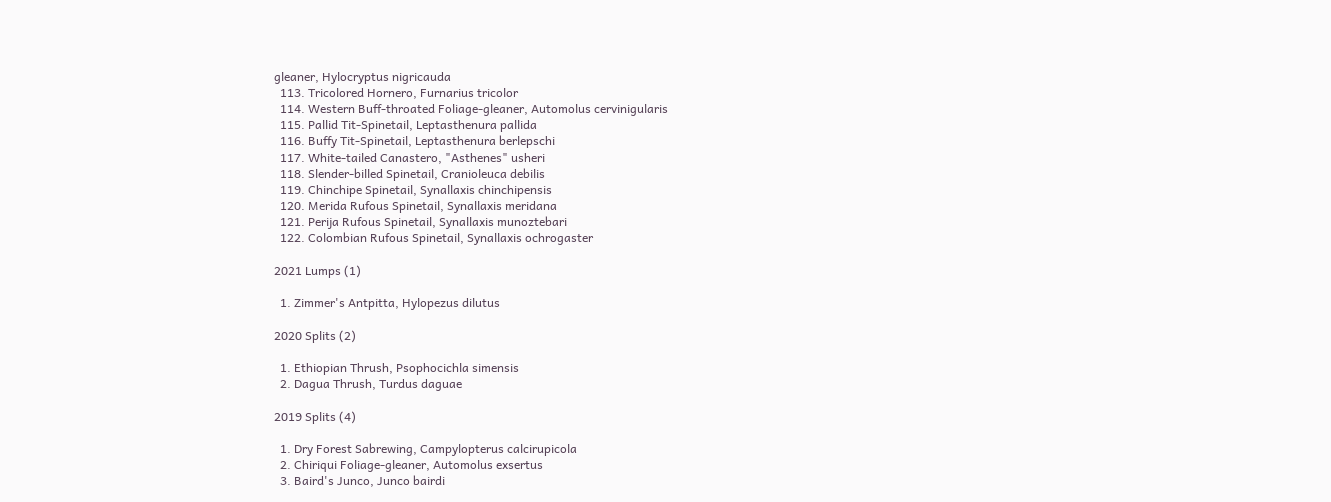gleaner, Hylocryptus nigricauda
  113. Tricolored Hornero, Furnarius tricolor
  114. Western Buff-throated Foliage-gleaner, Automolus cervinigularis
  115. Pallid Tit-Spinetail, Leptasthenura pallida
  116. Buffy Tit-Spinetail, Leptasthenura berlepschi
  117. White-tailed Canastero, "Asthenes" usheri
  118. Slender-billed Spinetail, Cranioleuca debilis
  119. Chinchipe Spinetail, Synallaxis chinchipensis
  120. Merida Rufous Spinetail, Synallaxis meridana
  121. Perija Rufous Spinetail, Synallaxis munoztebari
  122. Colombian Rufous Spinetail, Synallaxis ochrogaster

2021 Lumps (1)

  1. Zimmer's Antpitta, Hylopezus dilutus

2020 Splits (2)

  1. Ethiopian Thrush, Psophocichla simensis
  2. Dagua Thrush, Turdus daguae

2019 Splits (4)

  1. Dry Forest Sabrewing, Campylopterus calcirupicola
  2. Chiriqui Foliage-gleaner, Automolus exsertus
  3. Baird's Junco, Junco bairdi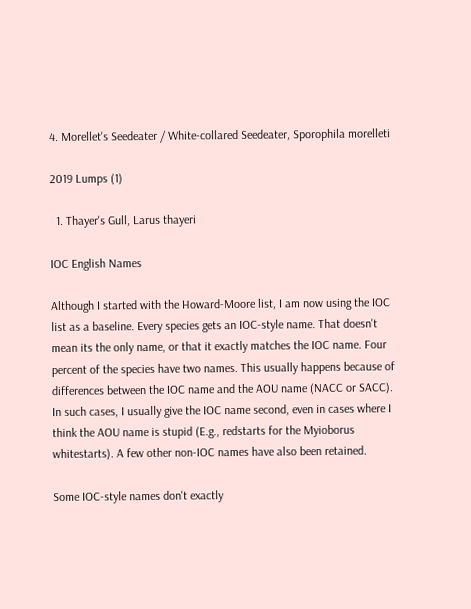4. Morellet's Seedeater / White-collared Seedeater, Sporophila morelleti

2019 Lumps (1)

  1. Thayer's Gull, Larus thayeri

IOC English Names

Although I started with the Howard-Moore list, I am now using the IOC list as a baseline. Every species gets an IOC-style name. That doesn't mean its the only name, or that it exactly matches the IOC name. Four percent of the species have two names. This usually happens because of differences between the IOC name and the AOU name (NACC or SACC). In such cases, I usually give the IOC name second, even in cases where I think the AOU name is stupid (E.g., redstarts for the Myioborus whitestarts). A few other non-IOC names have also been retained.

Some IOC-style names don't exactly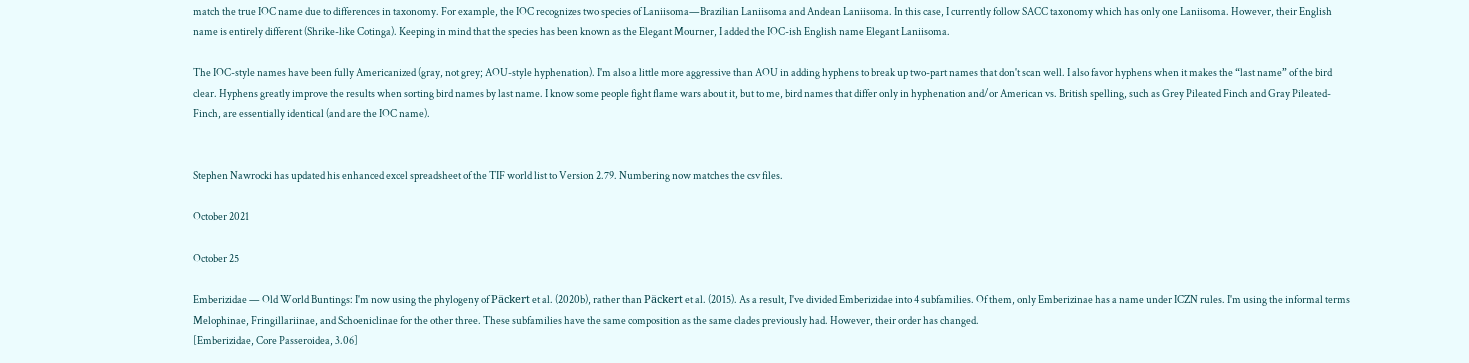match the true IOC name due to differences in taxonomy. For example, the IOC recognizes two species of Laniisoma—Brazilian Laniisoma and Andean Laniisoma. In this case, I currently follow SACC taxonomy which has only one Laniisoma. However, their English name is entirely different (Shrike-like Cotinga). Keeping in mind that the species has been known as the Elegant Mourner, I added the IOC-ish English name Elegant Laniisoma.

The IOC-style names have been fully Americanized (gray, not grey; AOU-style hyphenation). I'm also a little more aggressive than AOU in adding hyphens to break up two-part names that don't scan well. I also favor hyphens when it makes the “last name” of the bird clear. Hyphens greatly improve the results when sorting bird names by last name. I know some people fight flame wars about it, but to me, bird names that differ only in hyphenation and/or American vs. British spelling, such as Grey Pileated Finch and Gray Pileated-Finch, are essentially identical (and are the IOC name).


Stephen Nawrocki has updated his enhanced excel spreadsheet of the TIF world list to Version 2.79. Numbering now matches the csv files.

October 2021

October 25

Emberizidae — Old World Buntings: I'm now using the phylogeny of Päckert et al. (2020b), rather than Päckert et al. (2015). As a result, I've divided Emberizidae into 4 subfamilies. Of them, only Emberizinae has a name under ICZN rules. I'm using the informal terms Melophinae, Fringillariinae, and Schoeniclinae for the other three. These subfamilies have the same composition as the same clades previously had. However, their order has changed.
[Emberizidae, Core Passeroidea, 3.06]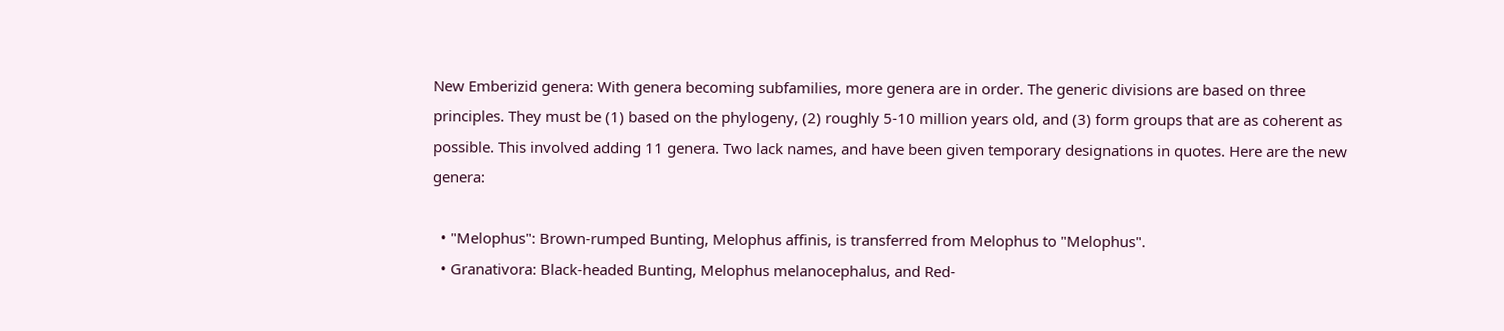New Emberizid genera: With genera becoming subfamilies, more genera are in order. The generic divisions are based on three principles. They must be (1) based on the phylogeny, (2) roughly 5-10 million years old, and (3) form groups that are as coherent as possible. This involved adding 11 genera. Two lack names, and have been given temporary designations in quotes. Here are the new genera:

  • "Melophus": Brown-rumped Bunting, Melophus affinis, is transferred from Melophus to "Melophus".
  • Granativora: Black-headed Bunting, Melophus melanocephalus, and Red-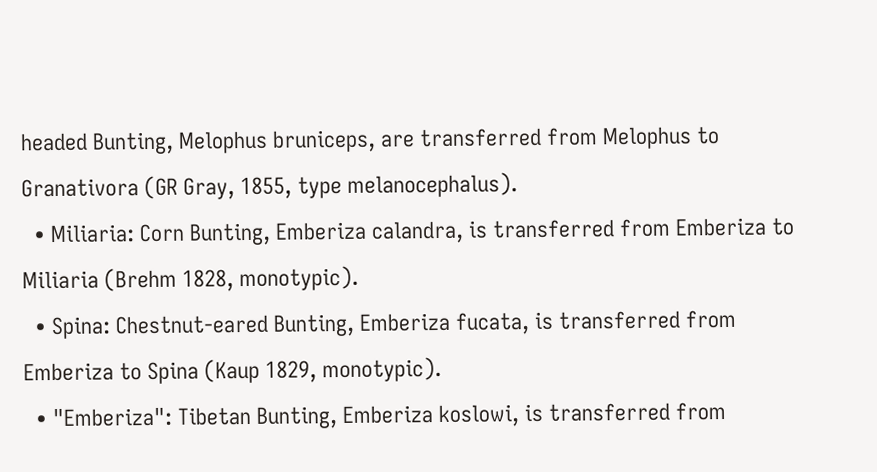headed Bunting, Melophus bruniceps, are transferred from Melophus to Granativora (GR Gray, 1855, type melanocephalus).
  • Miliaria: Corn Bunting, Emberiza calandra, is transferred from Emberiza to Miliaria (Brehm 1828, monotypic).
  • Spina: Chestnut-eared Bunting, Emberiza fucata, is transferred from Emberiza to Spina (Kaup 1829, monotypic).
  • "Emberiza": Tibetan Bunting, Emberiza koslowi, is transferred from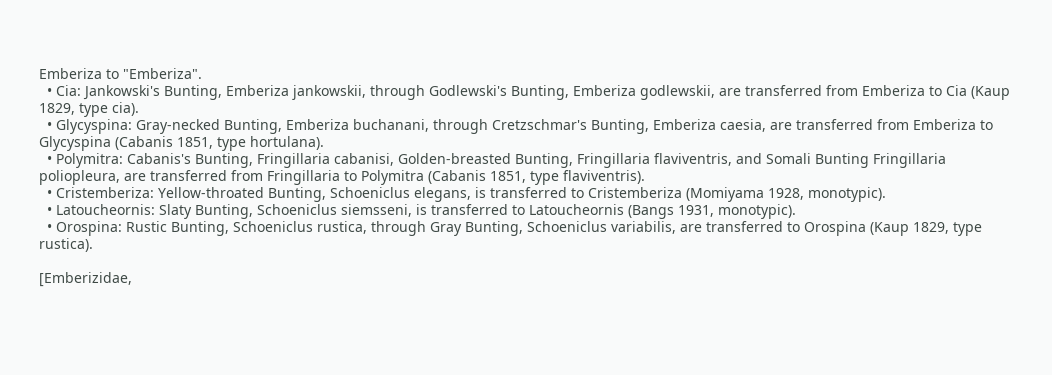Emberiza to "Emberiza".
  • Cia: Jankowski's Bunting, Emberiza jankowskii, through Godlewski's Bunting, Emberiza godlewskii, are transferred from Emberiza to Cia (Kaup 1829, type cia).
  • Glycyspina: Gray-necked Bunting, Emberiza buchanani, through Cretzschmar's Bunting, Emberiza caesia, are transferred from Emberiza to Glycyspina (Cabanis 1851, type hortulana).
  • Polymitra: Cabanis's Bunting, Fringillaria cabanisi, Golden-breasted Bunting, Fringillaria flaviventris, and Somali Bunting Fringillaria poliopleura, are transferred from Fringillaria to Polymitra (Cabanis 1851, type flaviventris).
  • Cristemberiza: Yellow-throated Bunting, Schoeniclus elegans, is transferred to Cristemberiza (Momiyama 1928, monotypic).
  • Latoucheornis: Slaty Bunting, Schoeniclus siemsseni, is transferred to Latoucheornis (Bangs 1931, monotypic).
  • Orospina: Rustic Bunting, Schoeniclus rustica, through Gray Bunting, Schoeniclus variabilis, are transferred to Orospina (Kaup 1829, type rustica).

[Emberizidae,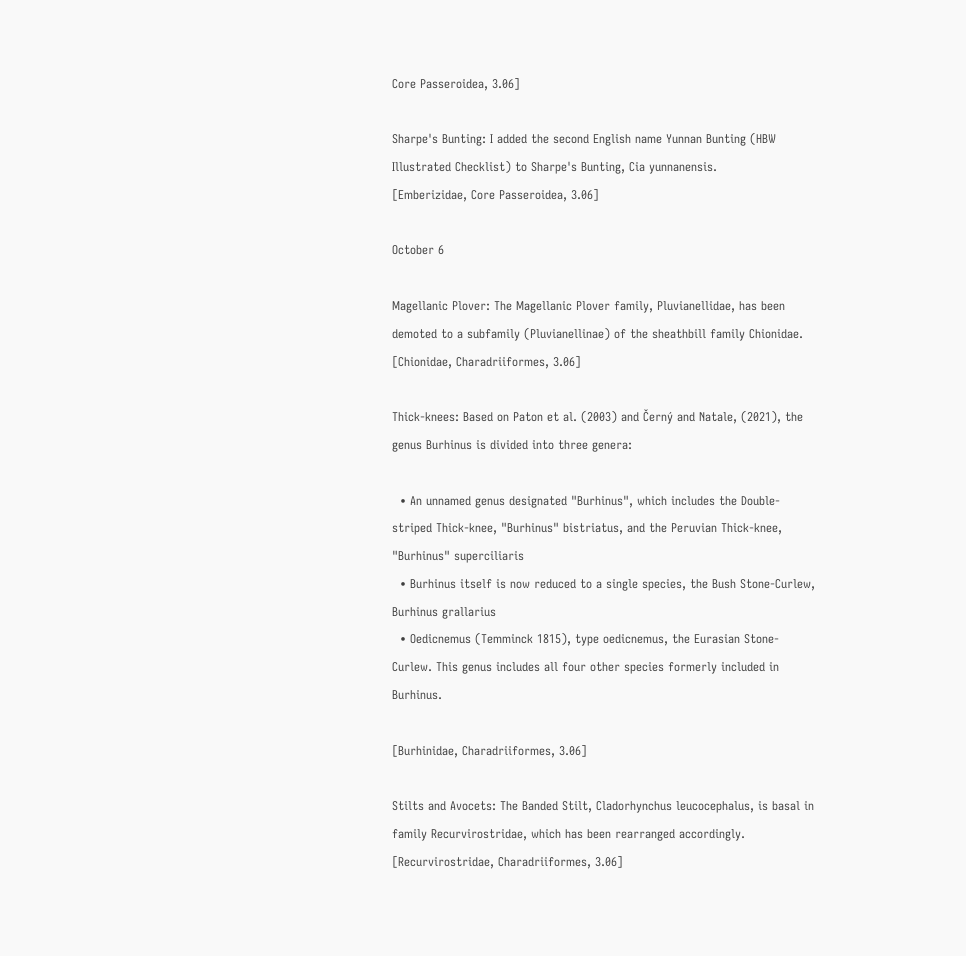Core Passeroidea, 3.06]

Sharpe's Bunting: I added the second English name Yunnan Bunting (HBW Illustrated Checklist) to Sharpe's Bunting, Cia yunnanensis.
[Emberizidae, Core Passeroidea, 3.06]

October 6

Magellanic Plover: The Magellanic Plover family, Pluvianellidae, has been demoted to a subfamily (Pluvianellinae) of the sheathbill family Chionidae.
[Chionidae, Charadriiformes, 3.06]

Thick-knees: Based on Paton et al. (2003) and Černý and Natale, (2021), the genus Burhinus is divided into three genera:

  • An unnamed genus designated "Burhinus", which includes the Double-striped Thick-knee, "Burhinus" bistriatus, and the Peruvian Thick-knee, "Burhinus" superciliaris
  • Burhinus itself is now reduced to a single species, the Bush Stone-Curlew, Burhinus grallarius
  • Oedicnemus (Temminck 1815), type oedicnemus, the Eurasian Stone-Curlew. This genus includes all four other species formerly included in Burhinus.

[Burhinidae, Charadriiformes, 3.06]

Stilts and Avocets: The Banded Stilt, Cladorhynchus leucocephalus, is basal in family Recurvirostridae, which has been rearranged accordingly.
[Recurvirostridae, Charadriiformes, 3.06]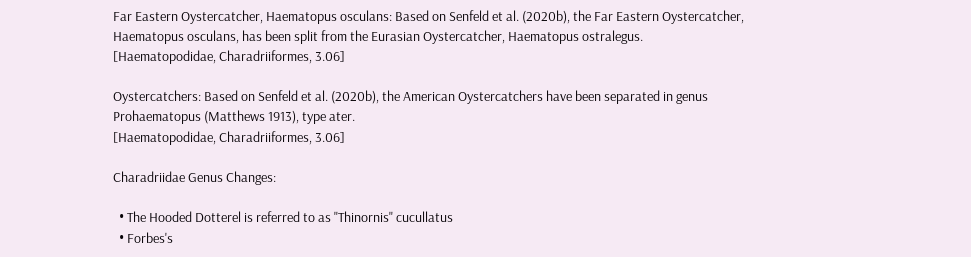Far Eastern Oystercatcher, Haematopus osculans: Based on Senfeld et al. (2020b), the Far Eastern Oystercatcher, Haematopus osculans, has been split from the Eurasian Oystercatcher, Haematopus ostralegus.
[Haematopodidae, Charadriiformes, 3.06]

Oystercatchers: Based on Senfeld et al. (2020b), the American Oystercatchers have been separated in genus Prohaematopus (Matthews 1913), type ater.
[Haematopodidae, Charadriiformes, 3.06]

Charadriidae Genus Changes:

  • The Hooded Dotterel is referred to as "Thinornis" cucullatus
  • Forbes's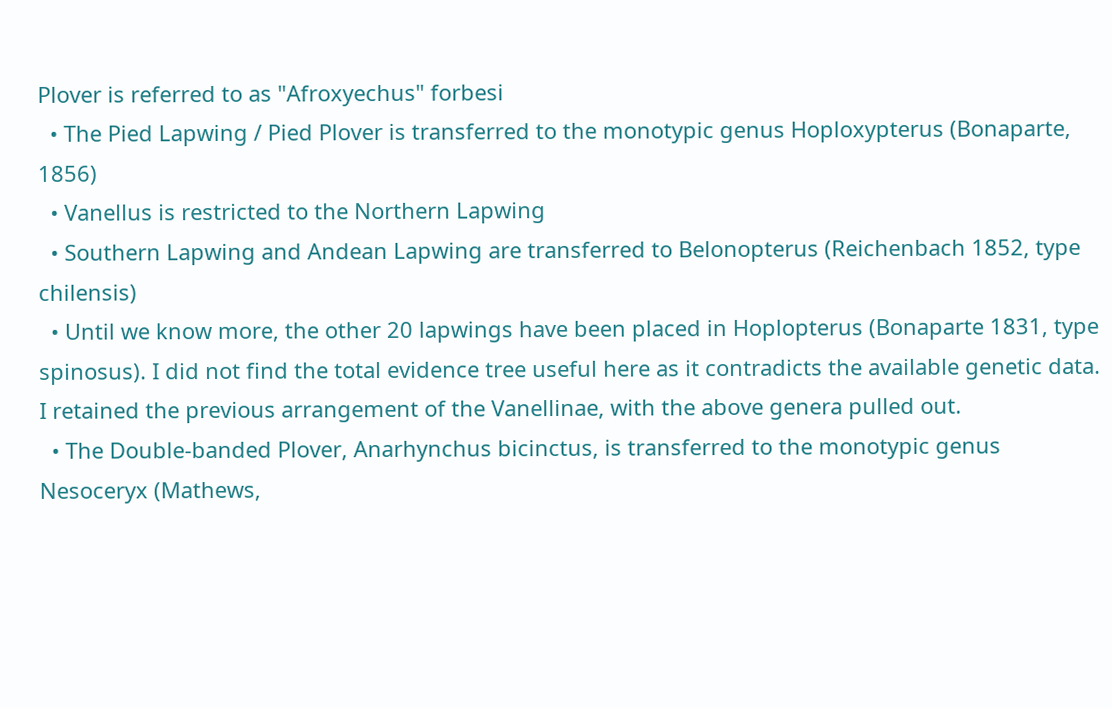Plover is referred to as "Afroxyechus" forbesi
  • The Pied Lapwing / Pied Plover is transferred to the monotypic genus Hoploxypterus (Bonaparte, 1856)
  • Vanellus is restricted to the Northern Lapwing
  • Southern Lapwing and Andean Lapwing are transferred to Belonopterus (Reichenbach 1852, type chilensis)
  • Until we know more, the other 20 lapwings have been placed in Hoplopterus (Bonaparte 1831, type spinosus). I did not find the total evidence tree useful here as it contradicts the available genetic data. I retained the previous arrangement of the Vanellinae, with the above genera pulled out.
  • The Double-banded Plover, Anarhynchus bicinctus, is transferred to the monotypic genus Nesoceryx (Mathews,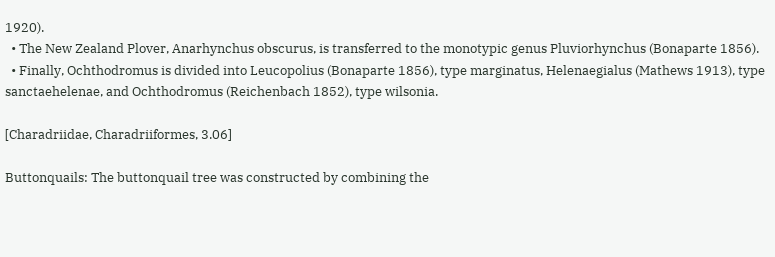1920).
  • The New Zealand Plover, Anarhynchus obscurus, is transferred to the monotypic genus Pluviorhynchus (Bonaparte 1856).
  • Finally, Ochthodromus is divided into Leucopolius (Bonaparte 1856), type marginatus, Helenaegialus (Mathews 1913), type sanctaehelenae, and Ochthodromus (Reichenbach 1852), type wilsonia.

[Charadriidae, Charadriiformes, 3.06]

Buttonquails: The buttonquail tree was constructed by combining the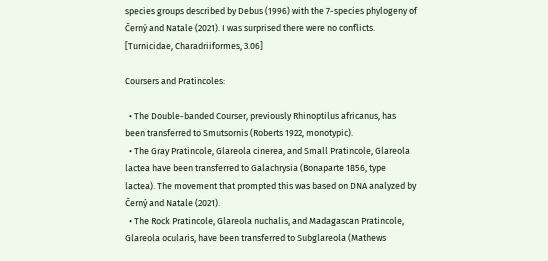species groups described by Debus (1996) with the 7-species phylogeny of Černý and Natale (2021). I was surprised there were no conflicts.
[Turnicidae, Charadriiformes, 3.06]

Coursers and Pratincoles:

  • The Double-banded Courser, previously Rhinoptilus africanus, has been transferred to Smutsornis (Roberts 1922, monotypic).
  • The Gray Pratincole, Glareola cinerea, and Small Pratincole, Glareola lactea have been transferred to Galachrysia (Bonaparte 1856, type lactea). The movement that prompted this was based on DNA analyzed by Černý and Natale (2021).
  • The Rock Pratincole, Glareola nuchalis, and Madagascan Pratincole, Glareola ocularis, have been transferred to Subglareola (Mathews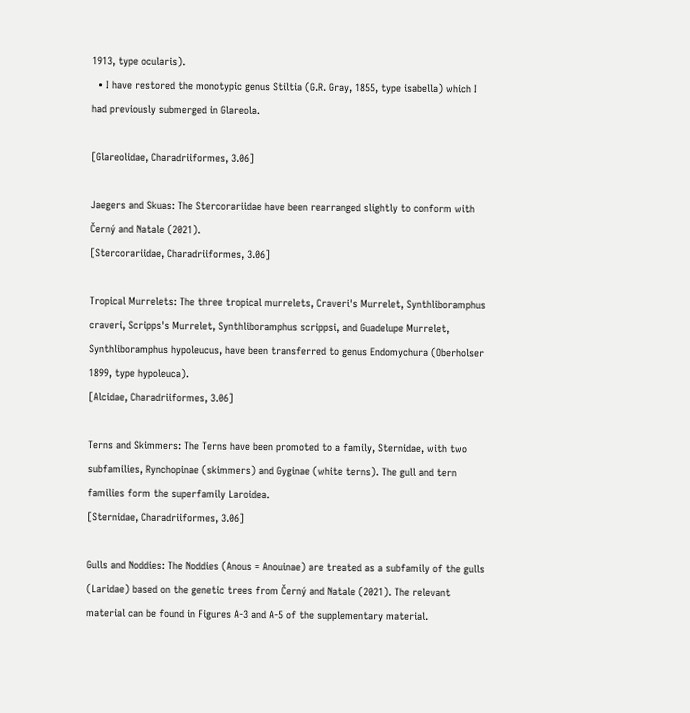1913, type ocularis).
  • I have restored the monotypic genus Stiltia (G.R. Gray, 1855, type isabella) which I had previously submerged in Glareola.

[Glareolidae, Charadriiformes, 3.06]

Jaegers and Skuas: The Stercorariidae have been rearranged slightly to conform with Černý and Natale (2021).
[Stercorariidae, Charadriiformes, 3.06]

Tropical Murrelets: The three tropical murrelets, Craveri's Murrelet, Synthliboramphus craveri, Scripps's Murrelet, Synthliboramphus scrippsi, and Guadelupe Murrelet, Synthliboramphus hypoleucus, have been transferred to genus Endomychura (Oberholser 1899, type hypoleuca).
[Alcidae, Charadriiformes, 3.06]

Terns and Skimmers: The Terns have been promoted to a family, Sternidae, with two subfamilies, Rynchopinae (skimmers) and Gyginae (white terns). The gull and tern families form the superfamily Laroidea.
[Sternidae, Charadriiformes, 3.06]

Gulls and Noddies: The Noddies (Anous = Anouinae) are treated as a subfamily of the gulls (Laridae) based on the genetic trees from Černý and Natale (2021). The relevant material can be found in Figures A-3 and A-5 of the supplementary material.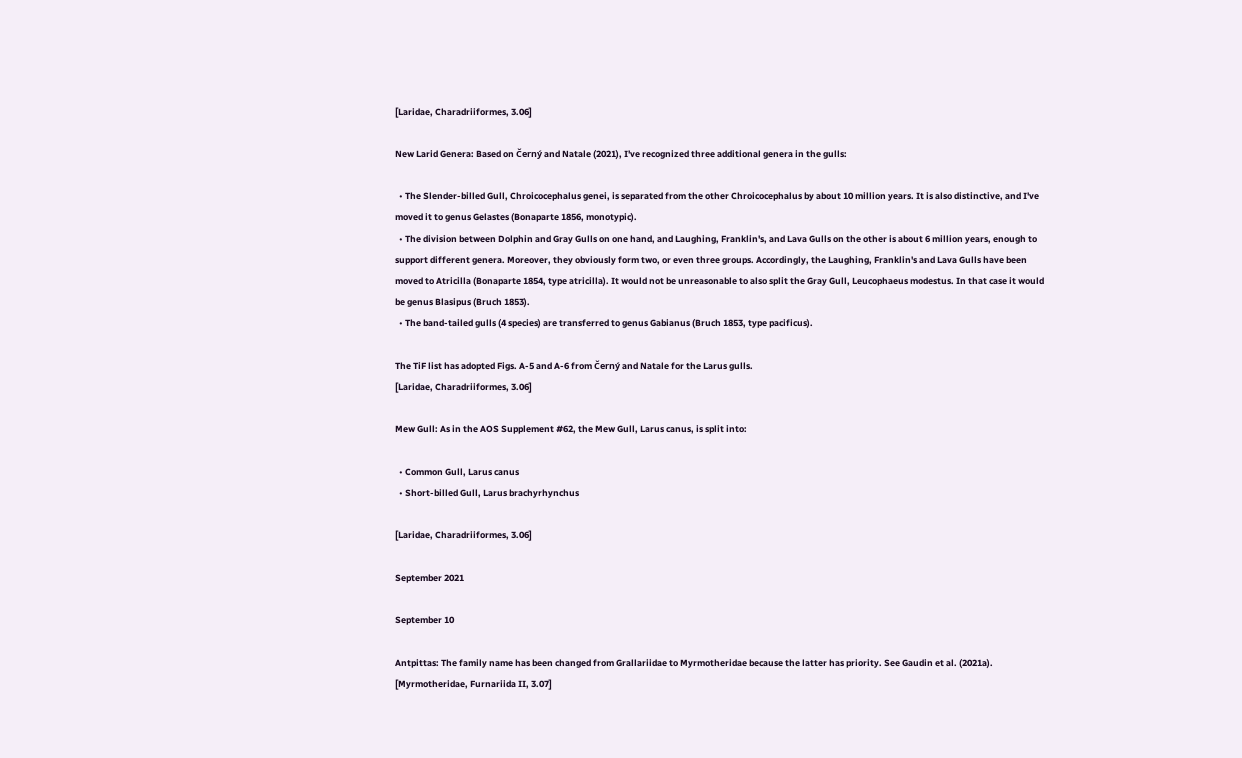[Laridae, Charadriiformes, 3.06]

New Larid Genera: Based on Černý and Natale (2021), I've recognized three additional genera in the gulls:

  • The Slender-billed Gull, Chroicocephalus genei, is separated from the other Chroicocephalus by about 10 million years. It is also distinctive, and I've moved it to genus Gelastes (Bonaparte 1856, monotypic).
  • The division between Dolphin and Gray Gulls on one hand, and Laughing, Franklin's, and Lava Gulls on the other is about 6 million years, enough to support different genera. Moreover, they obviously form two, or even three groups. Accordingly, the Laughing, Franklin's and Lava Gulls have been moved to Atricilla (Bonaparte 1854, type atricilla). It would not be unreasonable to also split the Gray Gull, Leucophaeus modestus. In that case it would be genus Blasipus (Bruch 1853).
  • The band-tailed gulls (4 species) are transferred to genus Gabianus (Bruch 1853, type pacificus).

The TiF list has adopted Figs. A-5 and A-6 from Černý and Natale for the Larus gulls.
[Laridae, Charadriiformes, 3.06]

Mew Gull: As in the AOS Supplement #62, the Mew Gull, Larus canus, is split into:

  • Common Gull, Larus canus
  • Short-billed Gull, Larus brachyrhynchus

[Laridae, Charadriiformes, 3.06]

September 2021

September 10

Antpittas: The family name has been changed from Grallariidae to Myrmotheridae because the latter has priority. See Gaudin et al. (2021a).
[Myrmotheridae, Furnariida II, 3.07]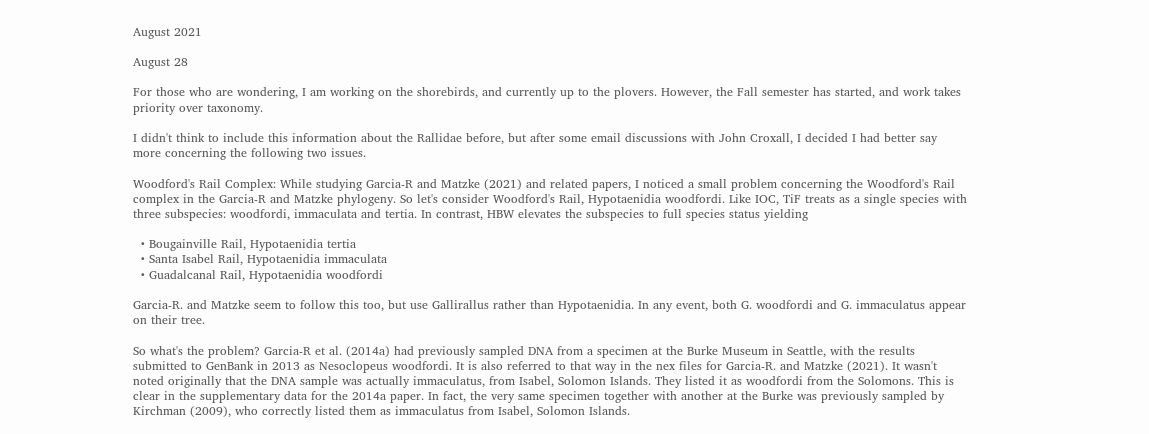August 2021

August 28

For those who are wondering, I am working on the shorebirds, and currently up to the plovers. However, the Fall semester has started, and work takes priority over taxonomy.

I didn't think to include this information about the Rallidae before, but after some email discussions with John Croxall, I decided I had better say more concerning the following two issues.

Woodford's Rail Complex: While studying Garcia-R and Matzke (2021) and related papers, I noticed a small problem concerning the Woodford's Rail complex in the Garcia-R and Matzke phylogeny. So let's consider Woodford's Rail, Hypotaenidia woodfordi. Like IOC, TiF treats as a single species with three subspecies: woodfordi, immaculata and tertia. In contrast, HBW elevates the subspecies to full species status yielding

  • Bougainville Rail, Hypotaenidia tertia
  • Santa Isabel Rail, Hypotaenidia immaculata
  • Guadalcanal Rail, Hypotaenidia woodfordi

Garcia-R. and Matzke seem to follow this too, but use Gallirallus rather than Hypotaenidia. In any event, both G. woodfordi and G. immaculatus appear on their tree.

So what's the problem? Garcia-R et al. (2014a) had previously sampled DNA from a specimen at the Burke Museum in Seattle, with the results submitted to GenBank in 2013 as Nesoclopeus woodfordi. It is also referred to that way in the nex files for Garcia-R. and Matzke (2021). It wasn't noted originally that the DNA sample was actually immaculatus, from Isabel, Solomon Islands. They listed it as woodfordi from the Solomons. This is clear in the supplementary data for the 2014a paper. In fact, the very same specimen together with another at the Burke was previously sampled by Kirchman (2009), who correctly listed them as immaculatus from Isabel, Solomon Islands.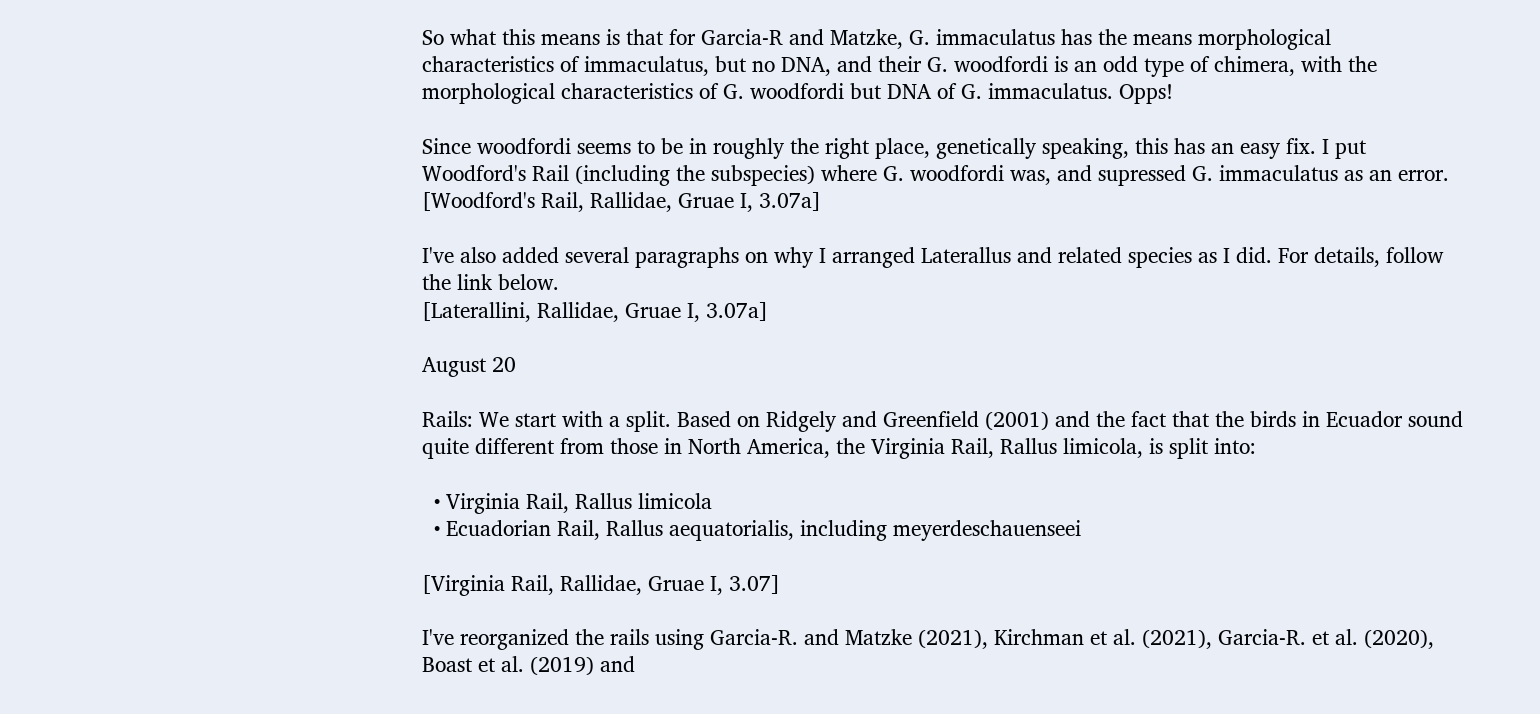So what this means is that for Garcia-R and Matzke, G. immaculatus has the means morphological characteristics of immaculatus, but no DNA, and their G. woodfordi is an odd type of chimera, with the morphological characteristics of G. woodfordi but DNA of G. immaculatus. Opps!

Since woodfordi seems to be in roughly the right place, genetically speaking, this has an easy fix. I put Woodford's Rail (including the subspecies) where G. woodfordi was, and supressed G. immaculatus as an error.
[Woodford's Rail, Rallidae, Gruae I, 3.07a]

I've also added several paragraphs on why I arranged Laterallus and related species as I did. For details, follow the link below.
[Laterallini, Rallidae, Gruae I, 3.07a]

August 20

Rails: We start with a split. Based on Ridgely and Greenfield (2001) and the fact that the birds in Ecuador sound quite different from those in North America, the Virginia Rail, Rallus limicola, is split into:

  • Virginia Rail, Rallus limicola
  • Ecuadorian Rail, Rallus aequatorialis, including meyerdeschauenseei

[Virginia Rail, Rallidae, Gruae I, 3.07]

I've reorganized the rails using Garcia-R. and Matzke (2021), Kirchman et al. (2021), Garcia-R. et al. (2020), Boast et al. (2019) and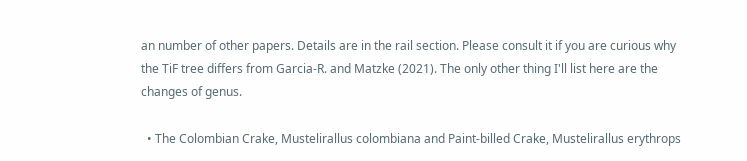an number of other papers. Details are in the rail section. Please consult it if you are curious why the TiF tree differs from Garcia-R. and Matzke (2021). The only other thing I'll list here are the changes of genus.

  • The Colombian Crake, Mustelirallus colombiana and Paint-billed Crake, Mustelirallus erythrops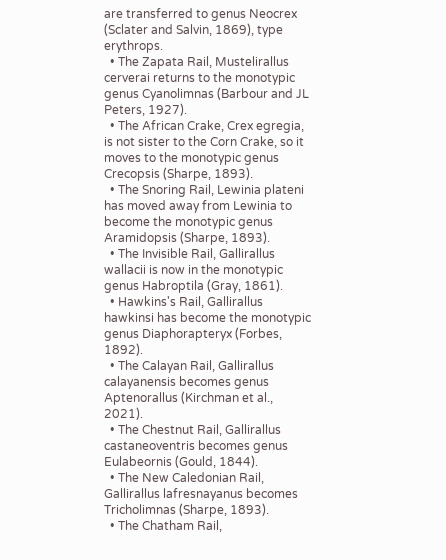are transferred to genus Neocrex (Sclater and Salvin, 1869), type erythrops.
  • The Zapata Rail, Mustelirallus cerverai returns to the monotypic genus Cyanolimnas (Barbour and JL Peters, 1927).
  • The African Crake, Crex egregia, is not sister to the Corn Crake, so it moves to the monotypic genus Crecopsis (Sharpe, 1893).
  • The Snoring Rail, Lewinia plateni has moved away from Lewinia to become the monotypic genus Aramidopsis (Sharpe, 1893).
  • The Invisible Rail, Gallirallus wallacii is now in the monotypic genus Habroptila (Gray, 1861).
  • Hawkins's Rail, Gallirallus hawkinsi has become the monotypic genus Diaphorapteryx (Forbes, 1892).
  • The Calayan Rail, Gallirallus calayanensis becomes genus Aptenorallus (Kirchman et al., 2021).
  • The Chestnut Rail, Gallirallus castaneoventris becomes genus Eulabeornis (Gould, 1844).
  • The New Caledonian Rail, Gallirallus lafresnayanus becomes Tricholimnas (Sharpe, 1893).
  • The Chatham Rail,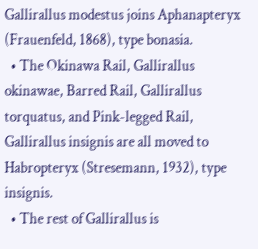Gallirallus modestus joins Aphanapteryx (Frauenfeld, 1868), type bonasia.
  • The Okinawa Rail, Gallirallus okinawae, Barred Rail, Gallirallus torquatus, and Pink-legged Rail, Gallirallus insignis are all moved to Habropteryx (Stresemann, 1932), type insignis.
  • The rest of Gallirallus is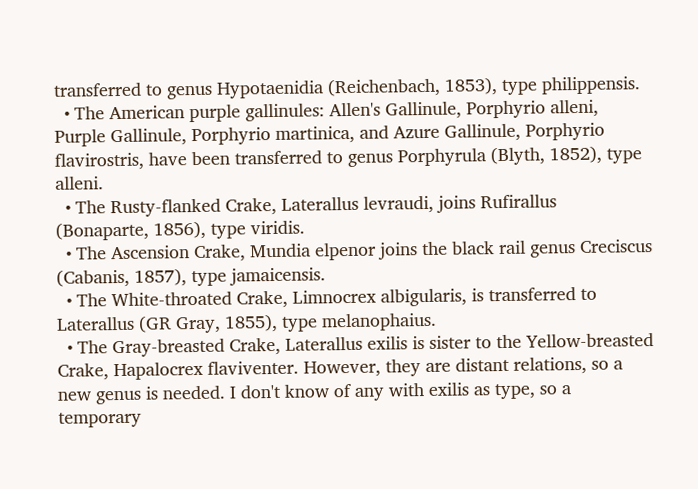transferred to genus Hypotaenidia (Reichenbach, 1853), type philippensis.
  • The American purple gallinules: Allen's Gallinule, Porphyrio alleni, Purple Gallinule, Porphyrio martinica, and Azure Gallinule, Porphyrio flavirostris, have been transferred to genus Porphyrula (Blyth, 1852), type alleni.
  • The Rusty-flanked Crake, Laterallus levraudi, joins Rufirallus (Bonaparte, 1856), type viridis.
  • The Ascension Crake, Mundia elpenor joins the black rail genus Creciscus (Cabanis, 1857), type jamaicensis.
  • The White-throated Crake, Limnocrex albigularis, is transferred to Laterallus (GR Gray, 1855), type melanophaius.
  • The Gray-breasted Crake, Laterallus exilis is sister to the Yellow-breasted Crake, Hapalocrex flaviventer. However, they are distant relations, so a new genus is needed. I don't know of any with exilis as type, so a temporary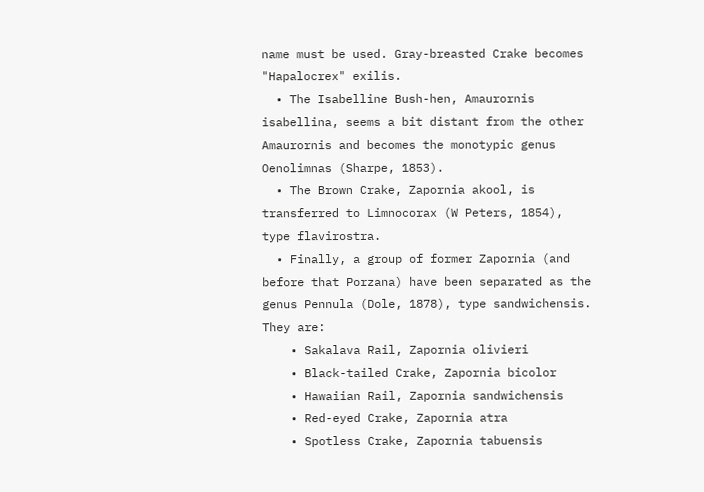name must be used. Gray-breasted Crake becomes "Hapalocrex" exilis.
  • The Isabelline Bush-hen, Amaurornis isabellina, seems a bit distant from the other Amaurornis and becomes the monotypic genus Oenolimnas (Sharpe, 1853).
  • The Brown Crake, Zapornia akool, is transferred to Limnocorax (W Peters, 1854), type flavirostra.
  • Finally, a group of former Zapornia (and before that Porzana) have been separated as the genus Pennula (Dole, 1878), type sandwichensis. They are:
    • Sakalava Rail, Zapornia olivieri
    • Black-tailed Crake, Zapornia bicolor
    • Hawaiian Rail, Zapornia sandwichensis
    • Red-eyed Crake, Zapornia atra
    • Spotless Crake, Zapornia tabuensis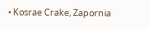• Kosrae Crake, Zapornia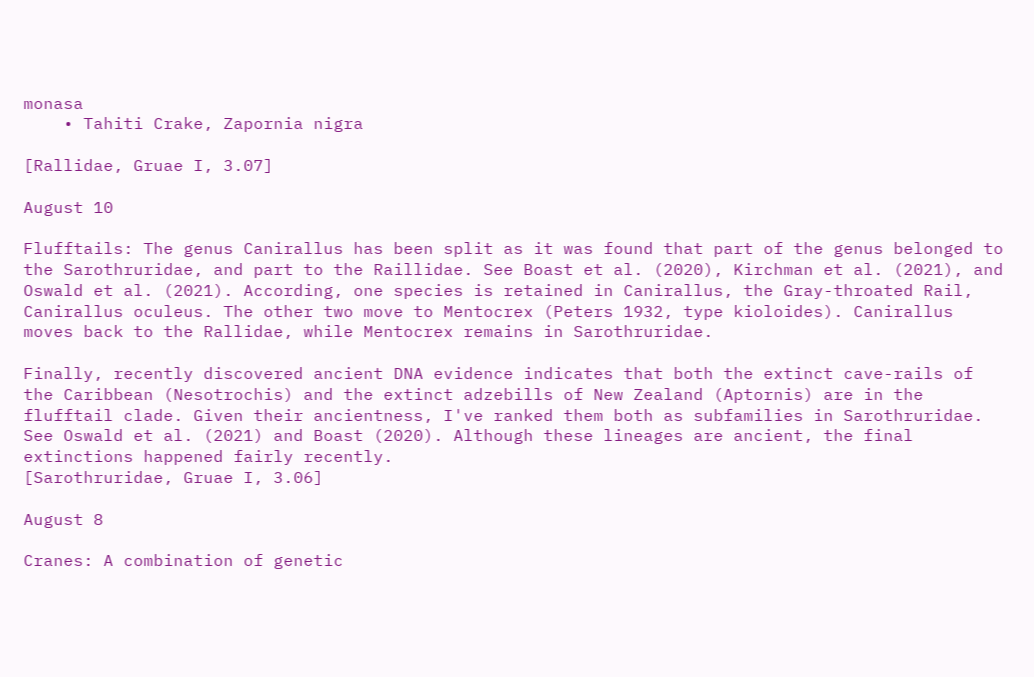monasa
    • Tahiti Crake, Zapornia nigra

[Rallidae, Gruae I, 3.07]

August 10

Flufftails: The genus Canirallus has been split as it was found that part of the genus belonged to the Sarothruridae, and part to the Raillidae. See Boast et al. (2020), Kirchman et al. (2021), and Oswald et al. (2021). According, one species is retained in Canirallus, the Gray-throated Rail, Canirallus oculeus. The other two move to Mentocrex (Peters 1932, type kioloides). Canirallus moves back to the Rallidae, while Mentocrex remains in Sarothruridae.

Finally, recently discovered ancient DNA evidence indicates that both the extinct cave-rails of the Caribbean (Nesotrochis) and the extinct adzebills of New Zealand (Aptornis) are in the flufftail clade. Given their ancientness, I've ranked them both as subfamilies in Sarothruridae. See Oswald et al. (2021) and Boast (2020). Although these lineages are ancient, the final extinctions happened fairly recently.
[Sarothruridae, Gruae I, 3.06]

August 8

Cranes: A combination of genetic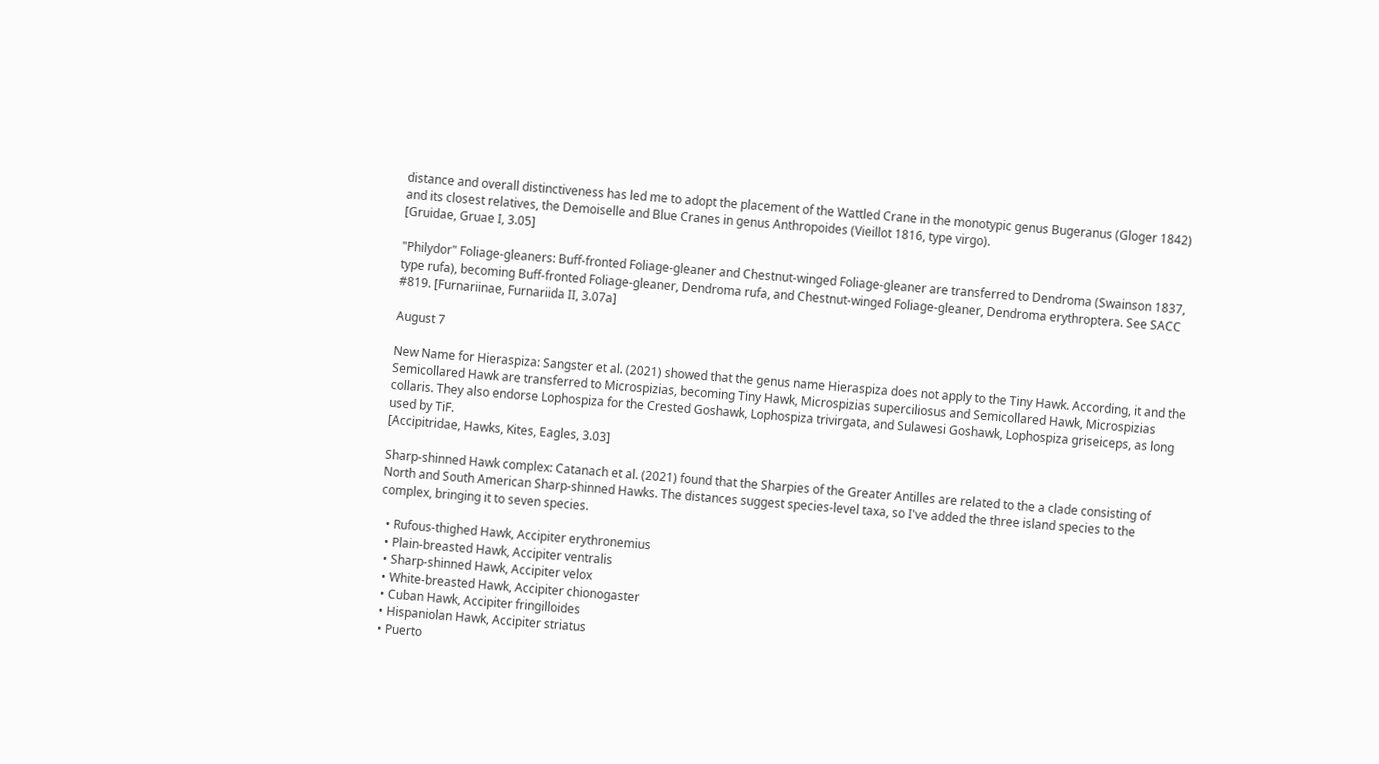distance and overall distinctiveness has led me to adopt the placement of the Wattled Crane in the monotypic genus Bugeranus (Gloger 1842) and its closest relatives, the Demoiselle and Blue Cranes in genus Anthropoides (Vieillot 1816, type virgo).
[Gruidae, Gruae I, 3.05]

"Philydor" Foliage-gleaners: Buff-fronted Foliage-gleaner and Chestnut-winged Foliage-gleaner are transferred to Dendroma (Swainson 1837, type rufa), becoming Buff-fronted Foliage-gleaner, Dendroma rufa, and Chestnut-winged Foliage-gleaner, Dendroma erythroptera. See SACC #819. [Furnariinae, Furnariida II, 3.07a]

August 7

New Name for Hieraspiza: Sangster et al. (2021) showed that the genus name Hieraspiza does not apply to the Tiny Hawk. According, it and the Semicollared Hawk are transferred to Microspizias, becoming Tiny Hawk, Microspizias superciliosus and Semicollared Hawk, Microspizias collaris. They also endorse Lophospiza for the Crested Goshawk, Lophospiza trivirgata, and Sulawesi Goshawk, Lophospiza griseiceps, as long used by TiF.
[Accipitridae, Hawks, Kites, Eagles, 3.03]

Sharp-shinned Hawk complex: Catanach et al. (2021) found that the Sharpies of the Greater Antilles are related to the a clade consisting of North and South American Sharp-shinned Hawks. The distances suggest species-level taxa, so I've added the three island species to the complex, bringing it to seven species.

  • Rufous-thighed Hawk, Accipiter erythronemius
  • Plain-breasted Hawk, Accipiter ventralis
  • Sharp-shinned Hawk, Accipiter velox
  • White-breasted Hawk, Accipiter chionogaster
  • Cuban Hawk, Accipiter fringilloides
  • Hispaniolan Hawk, Accipiter striatus
  • Puerto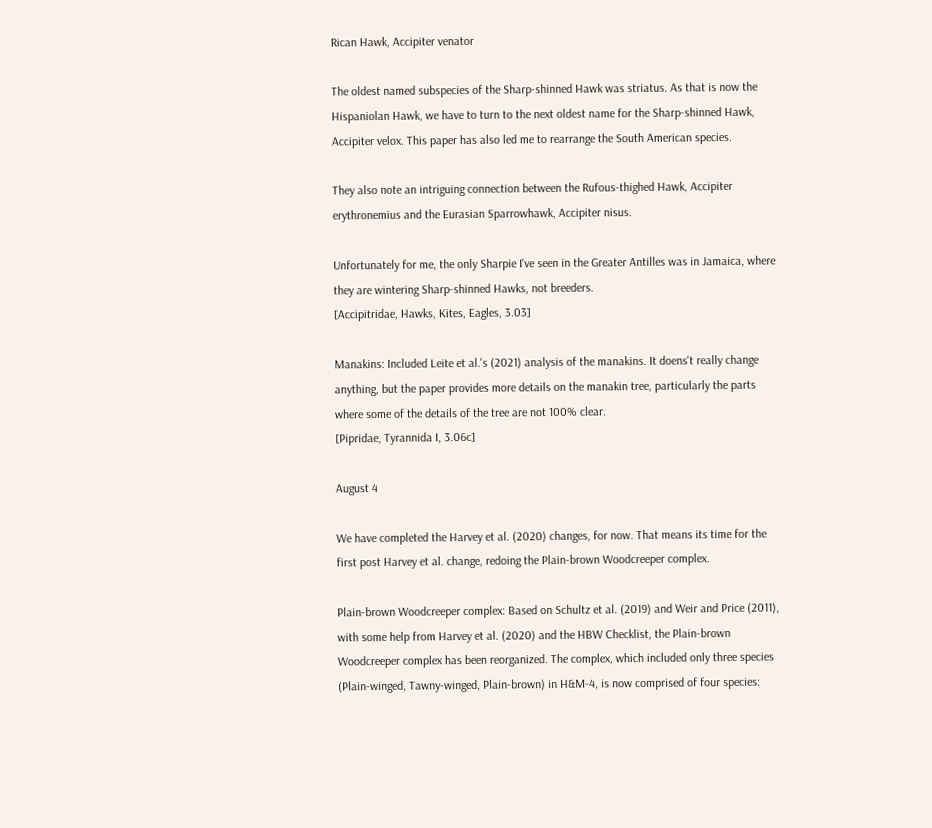Rican Hawk, Accipiter venator

The oldest named subspecies of the Sharp-shinned Hawk was striatus. As that is now the Hispaniolan Hawk, we have to turn to the next oldest name for the Sharp-shinned Hawk, Accipiter velox. This paper has also led me to rearrange the South American species.

They also note an intriguing connection between the Rufous-thighed Hawk, Accipiter erythronemius and the Eurasian Sparrowhawk, Accipiter nisus.

Unfortunately for me, the only Sharpie I've seen in the Greater Antilles was in Jamaica, where they are wintering Sharp-shinned Hawks, not breeders.
[Accipitridae, Hawks, Kites, Eagles, 3.03]

Manakins: Included Leite et al.'s (2021) analysis of the manakins. It doens't really change anything, but the paper provides more details on the manakin tree, particularly the parts where some of the details of the tree are not 100% clear.
[Pipridae, Tyrannida I, 3.06c]

August 4

We have completed the Harvey et al. (2020) changes, for now. That means its time for the first post Harvey et al. change, redoing the Plain-brown Woodcreeper complex.

Plain-brown Woodcreeper complex: Based on Schultz et al. (2019) and Weir and Price (2011), with some help from Harvey et al. (2020) and the HBW Checklist, the Plain-brown Woodcreeper complex has been reorganized. The complex, which included only three species (Plain-winged, Tawny-winged, Plain-brown) in H&M-4, is now comprised of four species: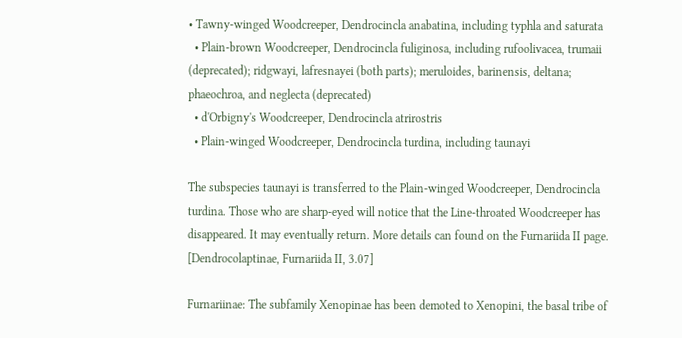• Tawny-winged Woodcreeper, Dendrocincla anabatina, including typhla and saturata
  • Plain-brown Woodcreeper, Dendrocincla fuliginosa, including rufoolivacea, trumaii (deprecated); ridgwayi, lafresnayei (both parts); meruloides, barinensis, deltana; phaeochroa, and neglecta (deprecated)
  • d'Orbigny's Woodcreeper, Dendrocincla atrirostris
  • Plain-winged Woodcreeper, Dendrocincla turdina, including taunayi

The subspecies taunayi is transferred to the Plain-winged Woodcreeper, Dendrocincla turdina. Those who are sharp-eyed will notice that the Line-throated Woodcreeper has disappeared. It may eventually return. More details can found on the Furnariida II page.
[Dendrocolaptinae, Furnariida II, 3.07]

Furnariinae: The subfamily Xenopinae has been demoted to Xenopini, the basal tribe of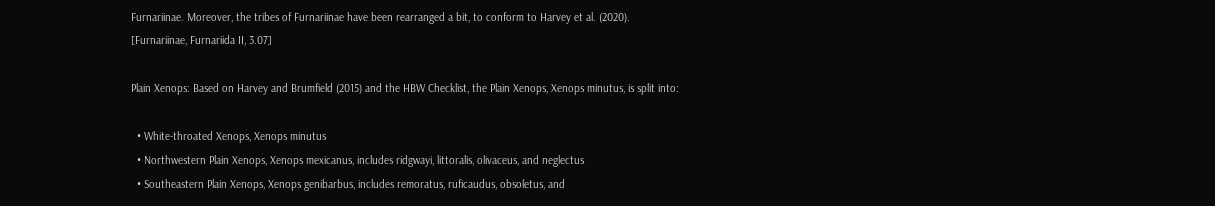Furnariinae. Moreover, the tribes of Furnariinae have been rearranged a bit, to conform to Harvey et al. (2020).
[Furnariinae, Furnariida II, 3.07]

Plain Xenops: Based on Harvey and Brumfield (2015) and the HBW Checklist, the Plain Xenops, Xenops minutus, is split into:

  • White-throated Xenops, Xenops minutus
  • Northwestern Plain Xenops, Xenops mexicanus, includes ridgwayi, littoralis, olivaceus, and neglectus
  • Southeastern Plain Xenops, Xenops genibarbus, includes remoratus, ruficaudus, obsoletus, and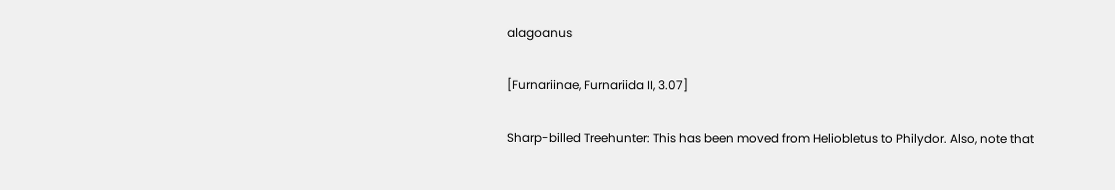alagoanus

[Furnariinae, Furnariida II, 3.07]

Sharp-billed Treehunter: This has been moved from Heliobletus to Philydor. Also, note that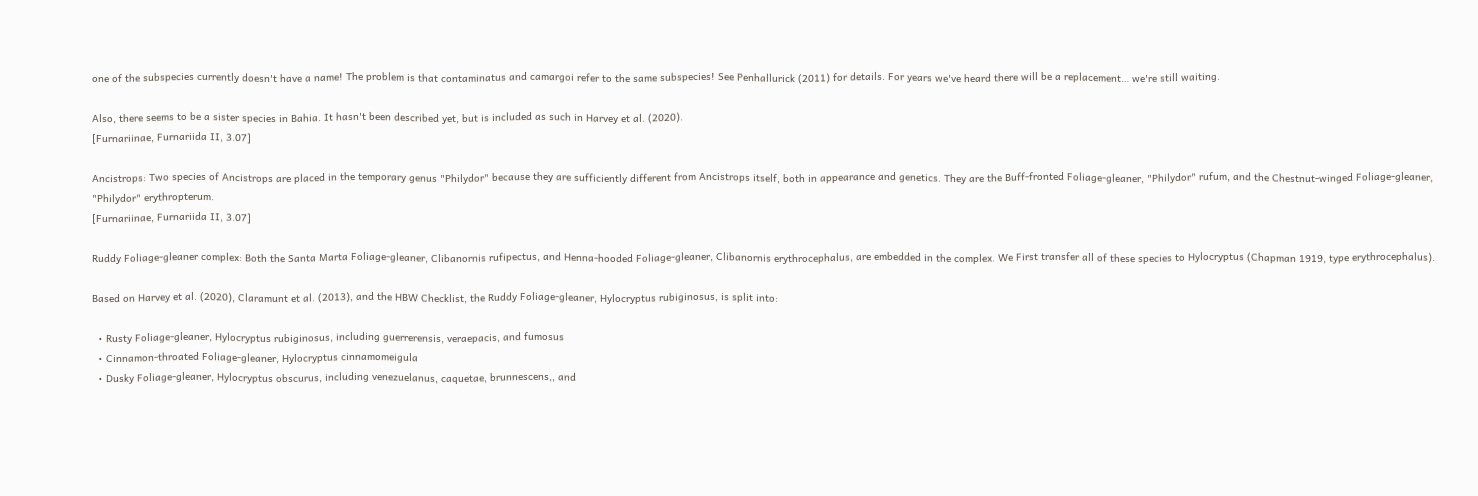one of the subspecies currently doesn't have a name! The problem is that contaminatus and camargoi refer to the same subspecies! See Penhallurick (2011) for details. For years we've heard there will be a replacement… we're still waiting.

Also, there seems to be a sister species in Bahia. It hasn't been described yet, but is included as such in Harvey et al. (2020).
[Furnariinae, Furnariida II, 3.07]

Ancistrops: Two species of Ancistrops are placed in the temporary genus "Philydor" because they are sufficiently different from Ancistrops itself, both in appearance and genetics. They are the Buff-fronted Foliage-gleaner, "Philydor" rufum, and the Chestnut-winged Foliage-gleaner, "Philydor" erythropterum.
[Furnariinae, Furnariida II, 3.07]

Ruddy Foliage-gleaner complex: Both the Santa Marta Foliage-gleaner, Clibanornis rufipectus, and Henna-hooded Foliage-gleaner, Clibanornis erythrocephalus, are embedded in the complex. We First transfer all of these species to Hylocryptus (Chapman 1919, type erythrocephalus).

Based on Harvey et al. (2020), Claramunt et al. (2013), and the HBW Checklist, the Ruddy Foliage-gleaner, Hylocryptus rubiginosus, is split into:

  • Rusty Foliage-gleaner, Hylocryptus rubiginosus, including guerrerensis, veraepacis, and fumosus
  • Cinnamon-throated Foliage-gleaner, Hylocryptus cinnamomeigula
  • Dusky Foliage-gleaner, Hylocryptus obscurus, including venezuelanus, caquetae, brunnescens,, and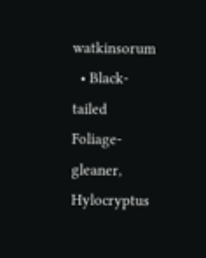watkinsorum
  • Black-tailed Foliage-gleaner, Hylocryptus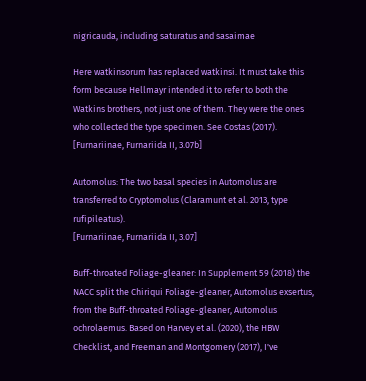nigricauda, including saturatus and sasaimae

Here watkinsorum has replaced watkinsi. It must take this form because Hellmayr intended it to refer to both the Watkins brothers, not just one of them. They were the ones who collected the type specimen. See Costas (2017).
[Furnariinae, Furnariida II, 3.07b]

Automolus: The two basal species in Automolus are transferred to Cryptomolus (Claramunt et al. 2013, type rufipileatus).
[Furnariinae, Furnariida II, 3.07]

Buff-throated Foliage-gleaner: In Supplement 59 (2018) the NACC split the Chiriqui Foliage-gleaner, Automolus exsertus, from the Buff-throated Foliage-gleaner, Automolus ochrolaemus. Based on Harvey et al. (2020), the HBW Checklist, and Freeman and Montgomery (2017), I've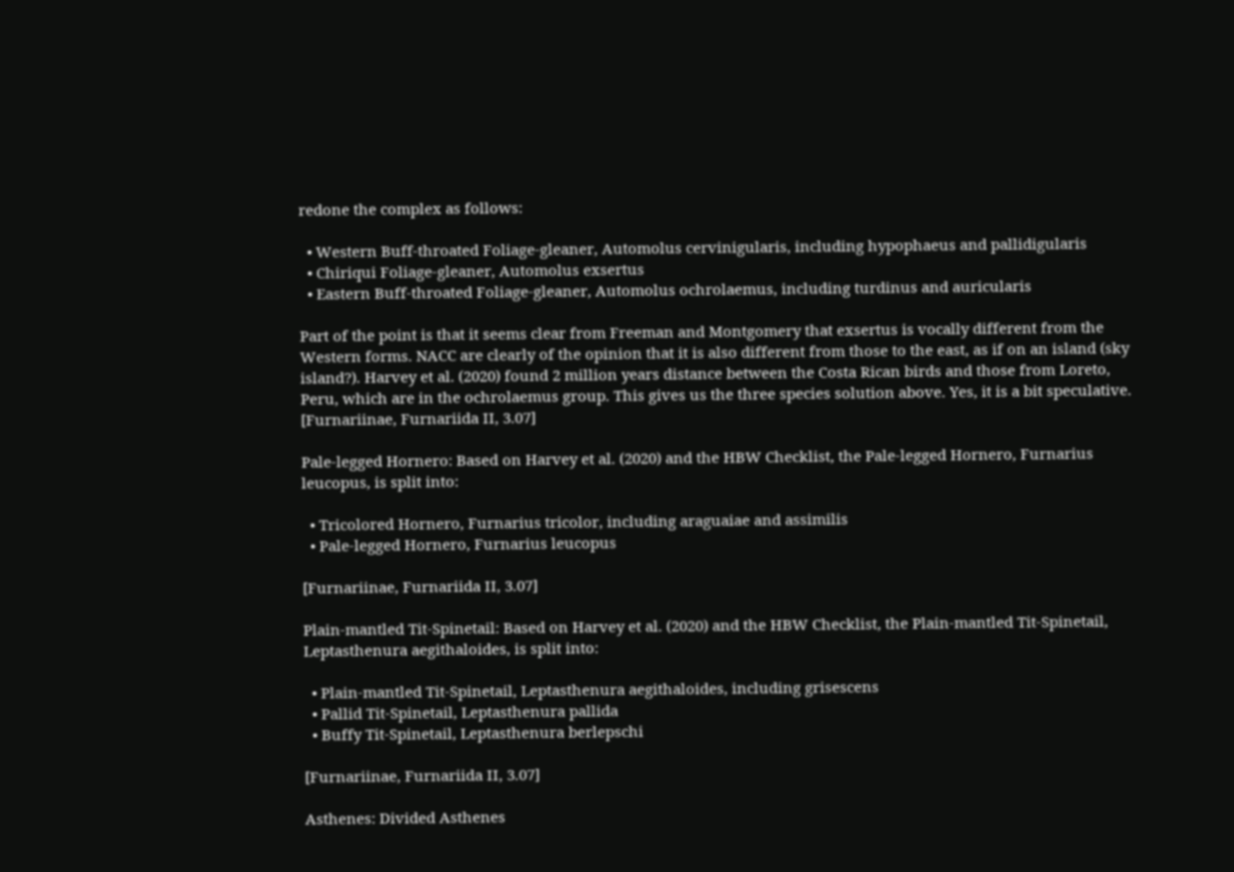redone the complex as follows:

  • Western Buff-throated Foliage-gleaner, Automolus cervinigularis, including hypophaeus and pallidigularis
  • Chiriqui Foliage-gleaner, Automolus exsertus
  • Eastern Buff-throated Foliage-gleaner, Automolus ochrolaemus, including turdinus and auricularis

Part of the point is that it seems clear from Freeman and Montgomery that exsertus is vocally different from the Western forms. NACC are clearly of the opinion that it is also different from those to the east, as if on an island (sky island?). Harvey et al. (2020) found 2 million years distance between the Costa Rican birds and those from Loreto, Peru, which are in the ochrolaemus group. This gives us the three species solution above. Yes, it is a bit speculative.
[Furnariinae, Furnariida II, 3.07]

Pale-legged Hornero: Based on Harvey et al. (2020) and the HBW Checklist, the Pale-legged Hornero, Furnarius leucopus, is split into:

  • Tricolored Hornero, Furnarius tricolor, including araguaiae and assimilis
  • Pale-legged Hornero, Furnarius leucopus

[Furnariinae, Furnariida II, 3.07]

Plain-mantled Tit-Spinetail: Based on Harvey et al. (2020) and the HBW Checklist, the Plain-mantled Tit-Spinetail, Leptasthenura aegithaloides, is split into:

  • Plain-mantled Tit-Spinetail, Leptasthenura aegithaloides, including grisescens
  • Pallid Tit-Spinetail, Leptasthenura pallida
  • Buffy Tit-Spinetail, Leptasthenura berlepschi

[Furnariinae, Furnariida II, 3.07]

Asthenes: Divided Asthenes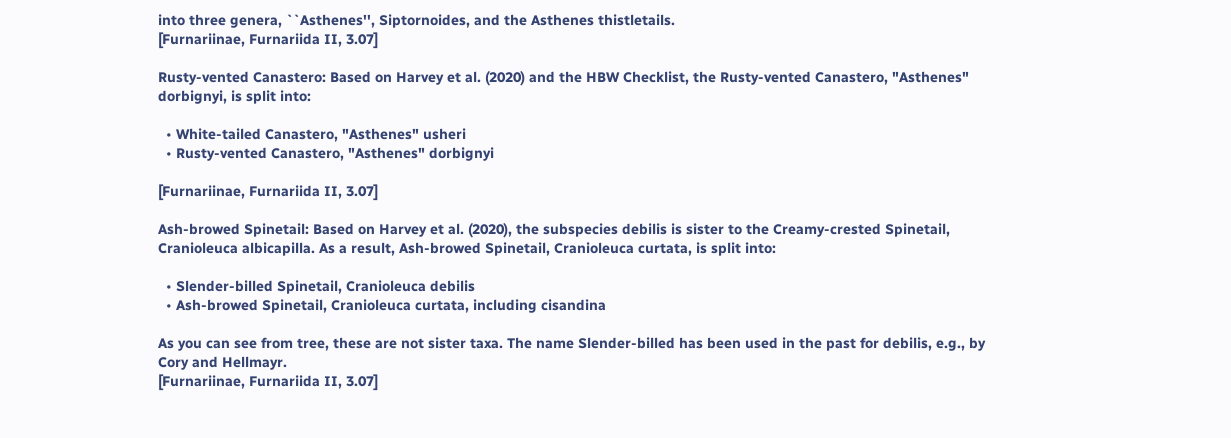into three genera, ``Asthenes'', Siptornoides, and the Asthenes thistletails.
[Furnariinae, Furnariida II, 3.07]

Rusty-vented Canastero: Based on Harvey et al. (2020) and the HBW Checklist, the Rusty-vented Canastero, "Asthenes" dorbignyi, is split into:

  • White-tailed Canastero, "Asthenes" usheri
  • Rusty-vented Canastero, "Asthenes" dorbignyi

[Furnariinae, Furnariida II, 3.07]

Ash-browed Spinetail: Based on Harvey et al. (2020), the subspecies debilis is sister to the Creamy-crested Spinetail, Cranioleuca albicapilla. As a result, Ash-browed Spinetail, Cranioleuca curtata, is split into:

  • Slender-billed Spinetail, Cranioleuca debilis
  • Ash-browed Spinetail, Cranioleuca curtata, including cisandina

As you can see from tree, these are not sister taxa. The name Slender-billed has been used in the past for debilis, e.g., by Cory and Hellmayr.
[Furnariinae, Furnariida II, 3.07]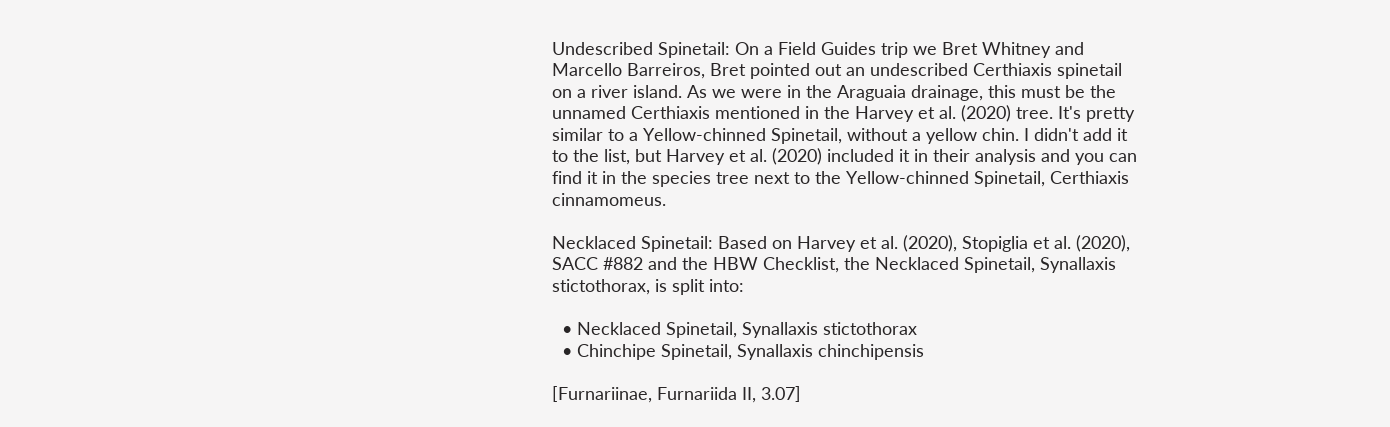Undescribed Spinetail: On a Field Guides trip we Bret Whitney and Marcello Barreiros, Bret pointed out an undescribed Certhiaxis spinetail on a river island. As we were in the Araguaia drainage, this must be the unnamed Certhiaxis mentioned in the Harvey et al. (2020) tree. It's pretty similar to a Yellow-chinned Spinetail, without a yellow chin. I didn't add it to the list, but Harvey et al. (2020) included it in their analysis and you can find it in the species tree next to the Yellow-chinned Spinetail, Certhiaxis cinnamomeus.

Necklaced Spinetail: Based on Harvey et al. (2020), Stopiglia et al. (2020), SACC #882 and the HBW Checklist, the Necklaced Spinetail, Synallaxis stictothorax, is split into:

  • Necklaced Spinetail, Synallaxis stictothorax
  • Chinchipe Spinetail, Synallaxis chinchipensis

[Furnariinae, Furnariida II, 3.07]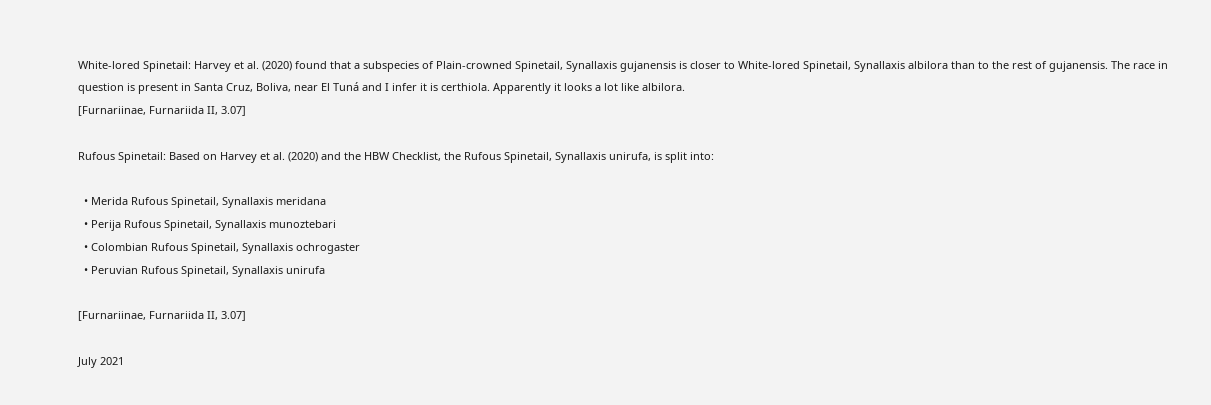White-lored Spinetail: Harvey et al. (2020) found that a subspecies of Plain-crowned Spinetail, Synallaxis gujanensis is closer to White-lored Spinetail, Synallaxis albilora than to the rest of gujanensis. The race in question is present in Santa Cruz, Boliva, near El Tuná and I infer it is certhiola. Apparently it looks a lot like albilora.
[Furnariinae, Furnariida II, 3.07]

Rufous Spinetail: Based on Harvey et al. (2020) and the HBW Checklist, the Rufous Spinetail, Synallaxis unirufa, is split into:

  • Merida Rufous Spinetail, Synallaxis meridana
  • Perija Rufous Spinetail, Synallaxis munoztebari
  • Colombian Rufous Spinetail, Synallaxis ochrogaster
  • Peruvian Rufous Spinetail, Synallaxis unirufa

[Furnariinae, Furnariida II, 3.07]

July 2021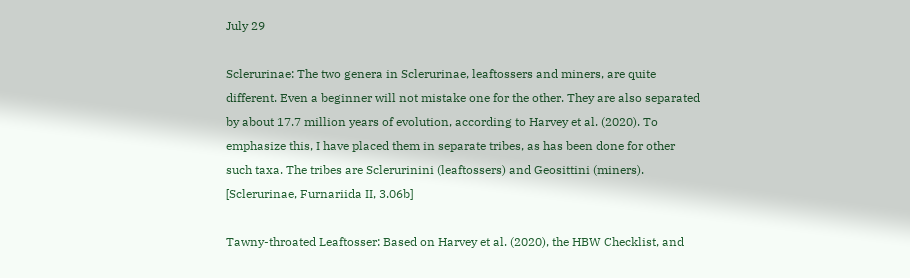July 29

Sclerurinae: The two genera in Sclerurinae, leaftossers and miners, are quite different. Even a beginner will not mistake one for the other. They are also separated by about 17.7 million years of evolution, according to Harvey et al. (2020). To emphasize this, I have placed them in separate tribes, as has been done for other such taxa. The tribes are Sclerurinini (leaftossers) and Geosittini (miners).
[Sclerurinae, Furnariida II, 3.06b]

Tawny-throated Leaftosser: Based on Harvey et al. (2020), the HBW Checklist, and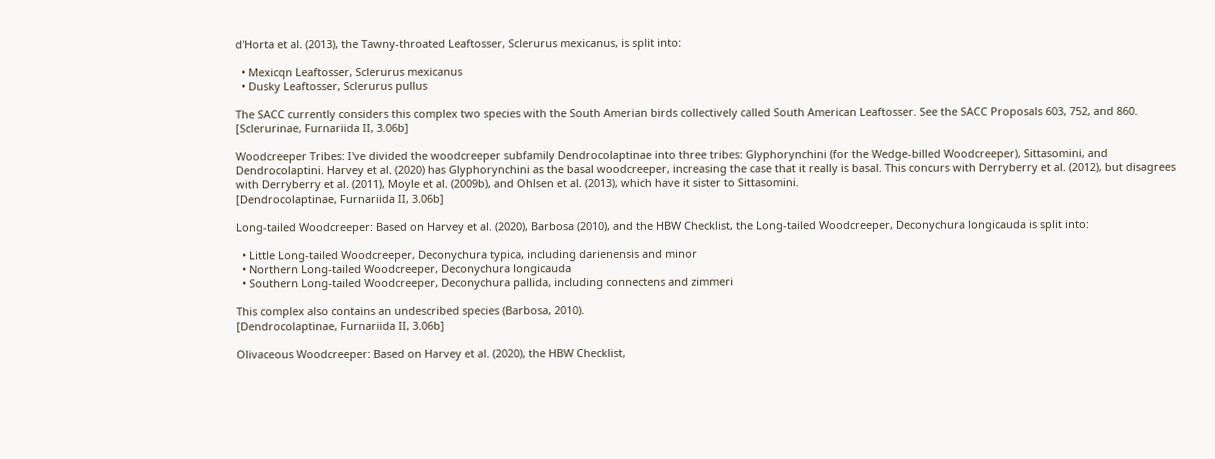d'Horta et al. (2013), the Tawny-throated Leaftosser, Sclerurus mexicanus, is split into:

  • Mexicqn Leaftosser, Sclerurus mexicanus
  • Dusky Leaftosser, Sclerurus pullus

The SACC currently considers this complex two species with the South Amerian birds collectively called South American Leaftosser. See the SACC Proposals 603, 752, and 860.
[Sclerurinae, Furnariida II, 3.06b]

Woodcreeper Tribes: I've divided the woodcreeper subfamily Dendrocolaptinae into three tribes: Glyphorynchini (for the Wedge-billed Woodcreeper), Sittasomini, and Dendrocolaptini. Harvey et al. (2020) has Glyphorynchini as the basal woodcreeper, increasing the case that it really is basal. This concurs with Derryberry et al. (2012), but disagrees with Derryberry et al. (2011), Moyle et al. (2009b), and Ohlsen et al. (2013), which have it sister to Sittasomini.
[Dendrocolaptinae, Furnariida II, 3.06b]

Long-tailed Woodcreeper: Based on Harvey et al. (2020), Barbosa (2010), and the HBW Checklist, the Long-tailed Woodcreeper, Deconychura longicauda is split into:

  • Little Long-tailed Woodcreeper, Deconychura typica, including darienensis and minor
  • Northern Long-tailed Woodcreeper, Deconychura longicauda
  • Southern Long-tailed Woodcreeper, Deconychura pallida, including connectens and zimmeri

This complex also contains an undescribed species (Barbosa, 2010).
[Dendrocolaptinae, Furnariida II, 3.06b]

Olivaceous Woodcreeper: Based on Harvey et al. (2020), the HBW Checklist,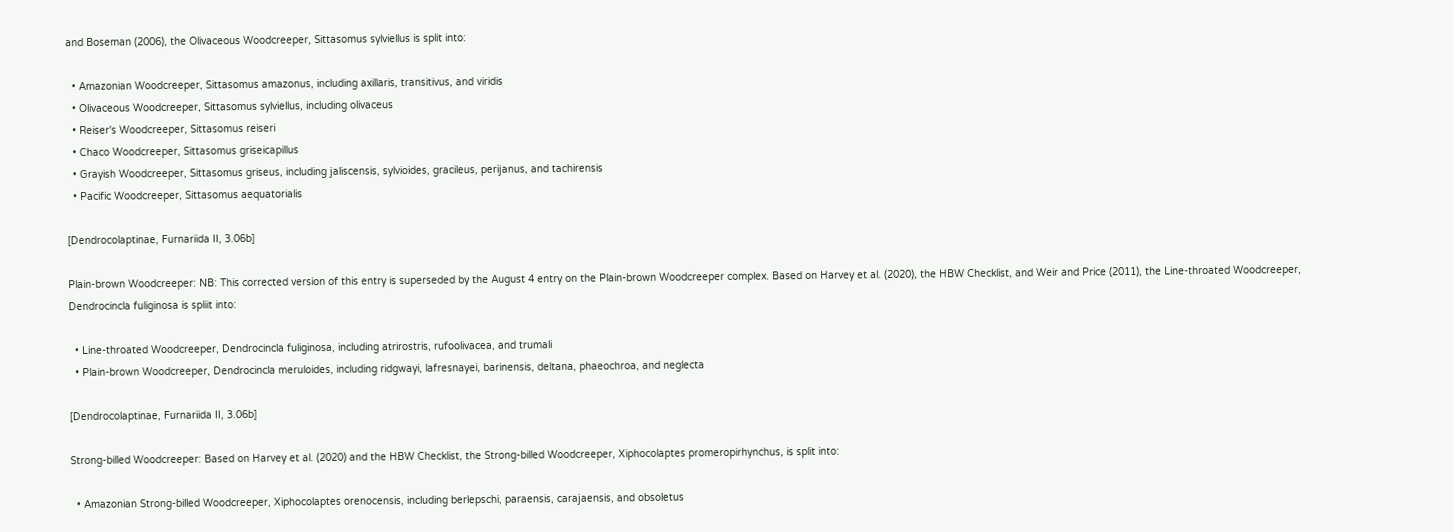and Boseman (2006), the Olivaceous Woodcreeper, Sittasomus sylviellus is split into:

  • Amazonian Woodcreeper, Sittasomus amazonus, including axillaris, transitivus, and viridis
  • Olivaceous Woodcreeper, Sittasomus sylviellus, including olivaceus
  • Reiser's Woodcreeper, Sittasomus reiseri
  • Chaco Woodcreeper, Sittasomus griseicapillus
  • Grayish Woodcreeper, Sittasomus griseus, including jaliscensis, sylvioides, gracileus, perijanus, and tachirensis
  • Pacific Woodcreeper, Sittasomus aequatorialis

[Dendrocolaptinae, Furnariida II, 3.06b]

Plain-brown Woodcreeper: NB: This corrected version of this entry is superseded by the August 4 entry on the Plain-brown Woodcreeper complex. Based on Harvey et al. (2020), the HBW Checklist, and Weir and Price (2011), the Line-throated Woodcreeper, Dendrocincla fuliginosa is spliit into:

  • Line-throated Woodcreeper, Dendrocincla fuliginosa, including atrirostris, rufoolivacea, and trumali
  • Plain-brown Woodcreeper, Dendrocincla meruloides, including ridgwayi, lafresnayei, barinensis, deltana, phaeochroa, and neglecta

[Dendrocolaptinae, Furnariida II, 3.06b]

Strong-billed Woodcreeper: Based on Harvey et al. (2020) and the HBW Checklist, the Strong-billed Woodcreeper, Xiphocolaptes promeropirhynchus, is split into:

  • Amazonian Strong-billed Woodcreeper, Xiphocolaptes orenocensis, including berlepschi, paraensis, carajaensis, and obsoletus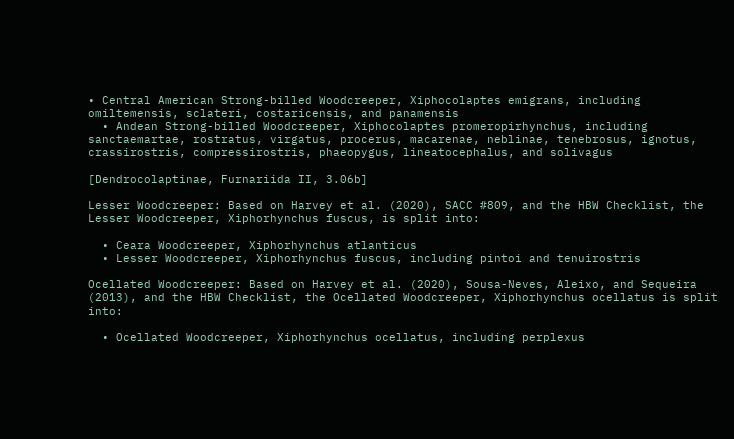• Central American Strong-billed Woodcreeper, Xiphocolaptes emigrans, including omiltemensis, sclateri, costaricensis, and panamensis
  • Andean Strong-billed Woodcreeper, Xiphocolaptes promeropirhynchus, including sanctaemartae, rostratus, virgatus, procerus, macarenae, neblinae, tenebrosus, ignotus, crassirostris, compressirostris, phaeopygus, lineatocephalus, and solivagus

[Dendrocolaptinae, Furnariida II, 3.06b]

Lesser Woodcreeper: Based on Harvey et al. (2020), SACC #809, and the HBW Checklist, the Lesser Woodcreeper, Xiphorhynchus fuscus, is split into:

  • Ceara Woodcreeper, Xiphorhynchus atlanticus
  • Lesser Woodcreeper, Xiphorhynchus fuscus, including pintoi and tenuirostris

Ocellated Woodcreeper: Based on Harvey et al. (2020), Sousa-Neves, Aleixo, and Sequeira (2013), and the HBW Checklist, the Ocellated Woodcreeper, Xiphorhynchus ocellatus is split into:

  • Ocellated Woodcreeper, Xiphorhynchus ocellatus, including perplexus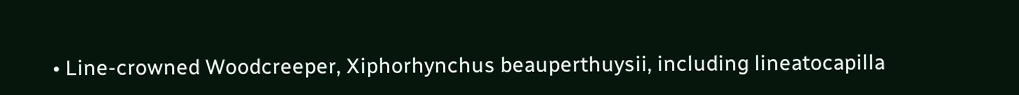• Line-crowned Woodcreeper, Xiphorhynchus beauperthuysii, including lineatocapilla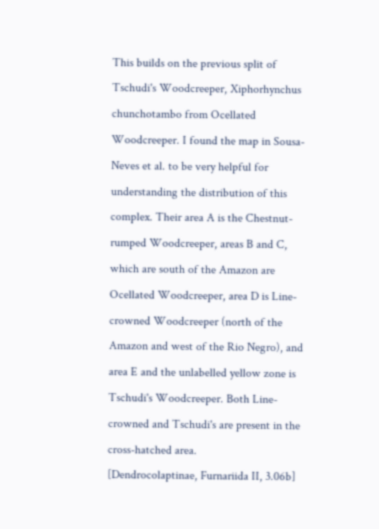This builds on the previous split of Tschudi's Woodcreeper, Xiphorhynchus chunchotambo from Ocellated Woodcreeper. I found the map in Sousa-Neves et al. to be very helpful for understanding the distribution of this complex. Their area A is the Chestnut-rumped Woodcreeper, areas B and C, which are south of the Amazon are Ocellated Woodcreeper, area D is Line-crowned Woodcreeper (north of the Amazon and west of the Rio Negro), and area E and the unlabelled yellow zone is Tschudi's Woodcreeper. Both Line-crowned and Tschudi's are present in the cross-hatched area.
[Dendrocolaptinae, Furnariida II, 3.06b]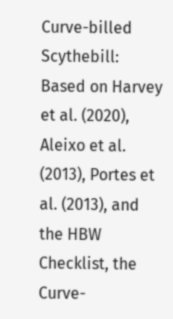Curve-billed Scythebill: Based on Harvey et al. (2020), Aleixo et al. (2013), Portes et al. (2013), and the HBW Checklist, the Curve-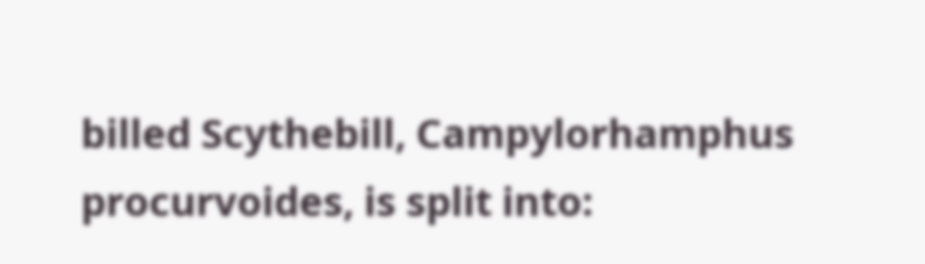billed Scythebill, Campylorhamphus procurvoides, is split into: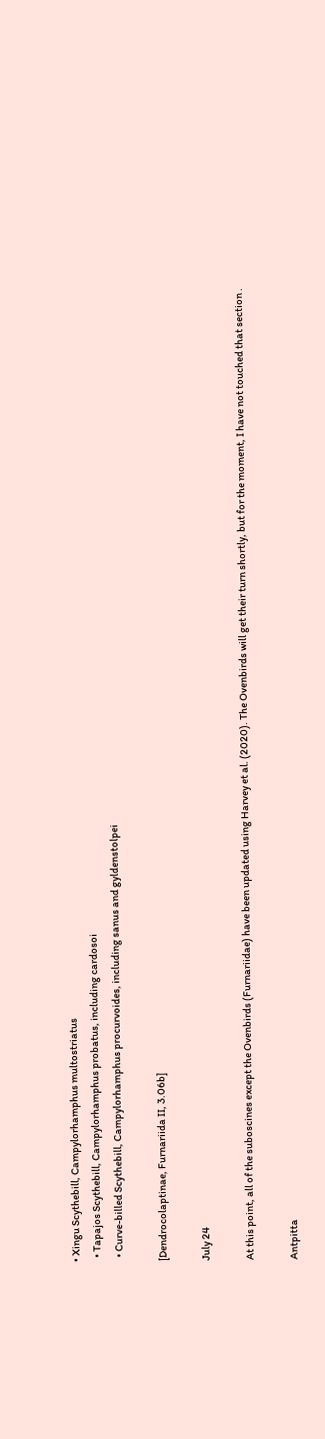• Xingu Scythebill, Campylorhamphus multostriatus
  • Tapajos Scythebill, Campylorhamphus probatus, including cardosoi
  • Curve-billed Scythebill, Campylorhamphus procurvoides, including sanus and gyldenstolpei

[Dendrocolaptinae, Furnariida II, 3.06b]

July 24

At this point, all of the suboscines except the Ovenbirds (Furnariidae) have been updated using Harvey et al. (2020). The Ovenbirds will get their turn shortly, but for the moment, I have not touched that section .

Antpitta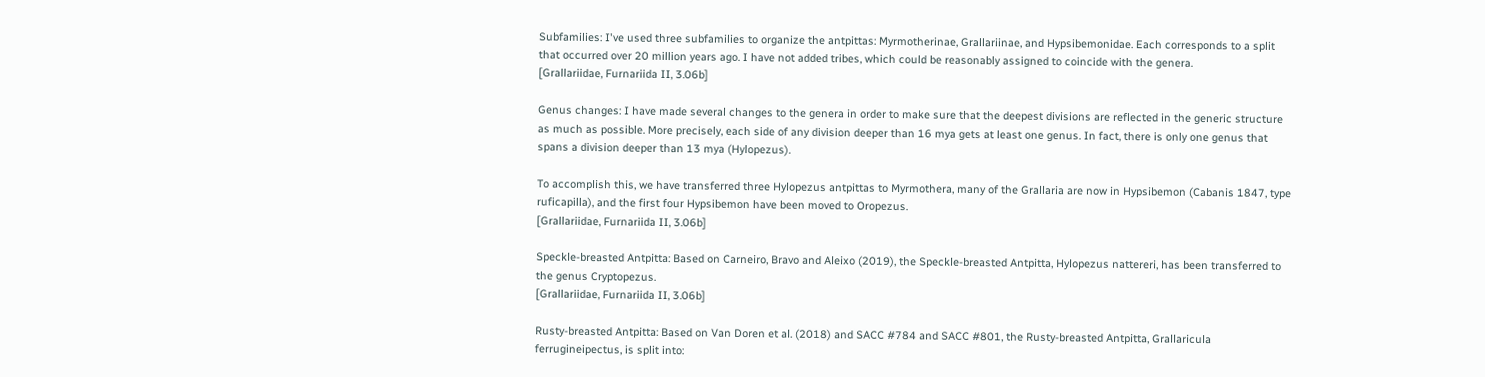Subfamilies: I've used three subfamilies to organize the antpittas: Myrmotherinae, Grallariinae, and Hypsibemonidae. Each corresponds to a split that occurred over 20 million years ago. I have not added tribes, which could be reasonably assigned to coincide with the genera.
[Grallariidae, Furnariida II, 3.06b]

Genus changes: I have made several changes to the genera in order to make sure that the deepest divisions are reflected in the generic structure as much as possible. More precisely, each side of any division deeper than 16 mya gets at least one genus. In fact, there is only one genus that spans a division deeper than 13 mya (Hylopezus).

To accomplish this, we have transferred three Hylopezus antpittas to Myrmothera, many of the Grallaria are now in Hypsibemon (Cabanis 1847, type ruficapilla), and the first four Hypsibemon have been moved to Oropezus.
[Grallariidae, Furnariida II, 3.06b]

Speckle-breasted Antpitta: Based on Carneiro, Bravo and Aleixo (2019), the Speckle-breasted Antpitta, Hylopezus nattereri, has been transferred to the genus Cryptopezus.
[Grallariidae, Furnariida II, 3.06b]

Rusty-breasted Antpitta: Based on Van Doren et al. (2018) and SACC #784 and SACC #801, the Rusty-breasted Antpitta, Grallaricula ferrugineipectus, is split into: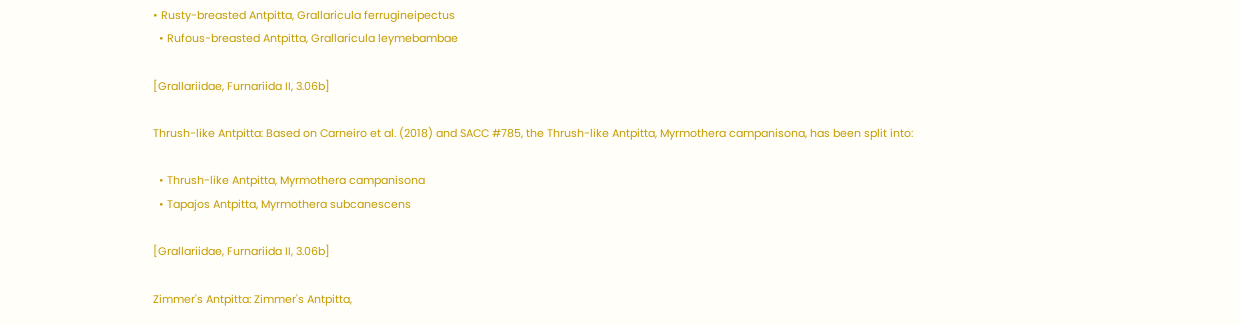• Rusty-breasted Antpitta, Grallaricula ferrugineipectus
  • Rufous-breasted Antpitta, Grallaricula leymebambae

[Grallariidae, Furnariida II, 3.06b]

Thrush-like Antpitta: Based on Carneiro et al. (2018) and SACC #785, the Thrush-like Antpitta, Myrmothera campanisona, has been split into:

  • Thrush-like Antpitta, Myrmothera campanisona
  • Tapajos Antpitta, Myrmothera subcanescens

[Grallariidae, Furnariida II, 3.06b]

Zimmer's Antpitta: Zimmer's Antpitta,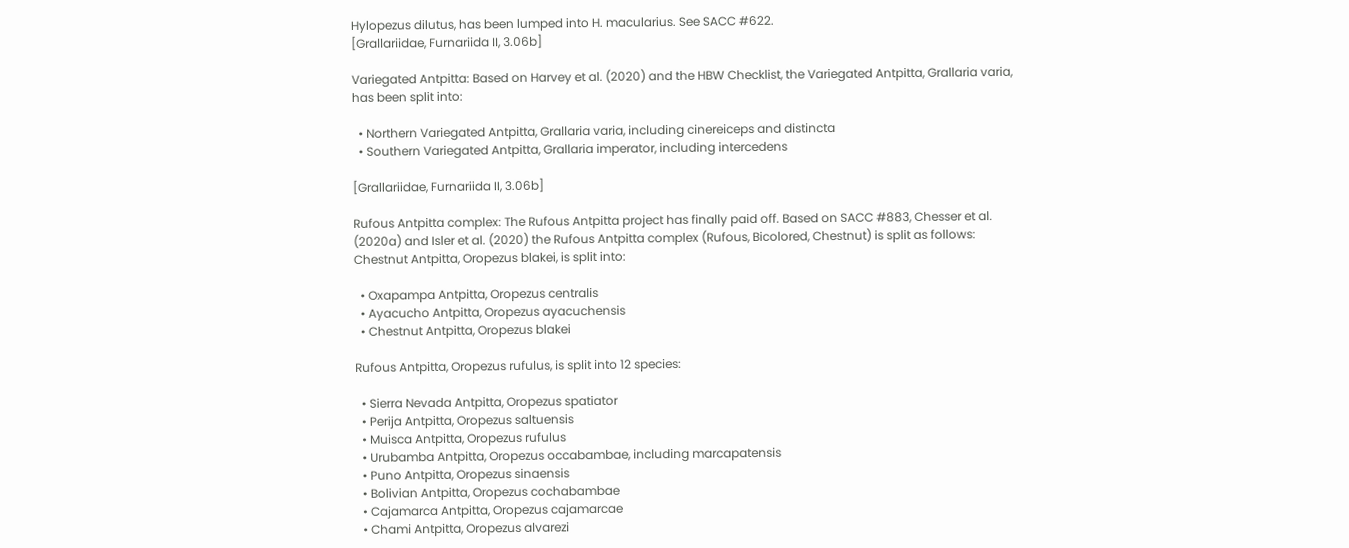Hylopezus dilutus, has been lumped into H. macularius. See SACC #622.
[Grallariidae, Furnariida II, 3.06b]

Variegated Antpitta: Based on Harvey et al. (2020) and the HBW Checklist, the Variegated Antpitta, Grallaria varia, has been split into:

  • Northern Variegated Antpitta, Grallaria varia, including cinereiceps and distincta
  • Southern Variegated Antpitta, Grallaria imperator, including intercedens

[Grallariidae, Furnariida II, 3.06b]

Rufous Antpitta complex: The Rufous Antpitta project has finally paid off. Based on SACC #883, Chesser et al. (2020a) and Isler et al. (2020) the Rufous Antpitta complex (Rufous, Bicolored, Chestnut) is split as follows: Chestnut Antpitta, Oropezus blakei, is split into:

  • Oxapampa Antpitta, Oropezus centralis
  • Ayacucho Antpitta, Oropezus ayacuchensis
  • Chestnut Antpitta, Oropezus blakei

Rufous Antpitta, Oropezus rufulus, is split into 12 species:

  • Sierra Nevada Antpitta, Oropezus spatiator
  • Perija Antpitta, Oropezus saltuensis
  • Muisca Antpitta, Oropezus rufulus
  • Urubamba Antpitta, Oropezus occabambae, including marcapatensis
  • Puno Antpitta, Oropezus sinaensis
  • Bolivian Antpitta, Oropezus cochabambae
  • Cajamarca Antpitta, Oropezus cajamarcae
  • Chami Antpitta, Oropezus alvarezi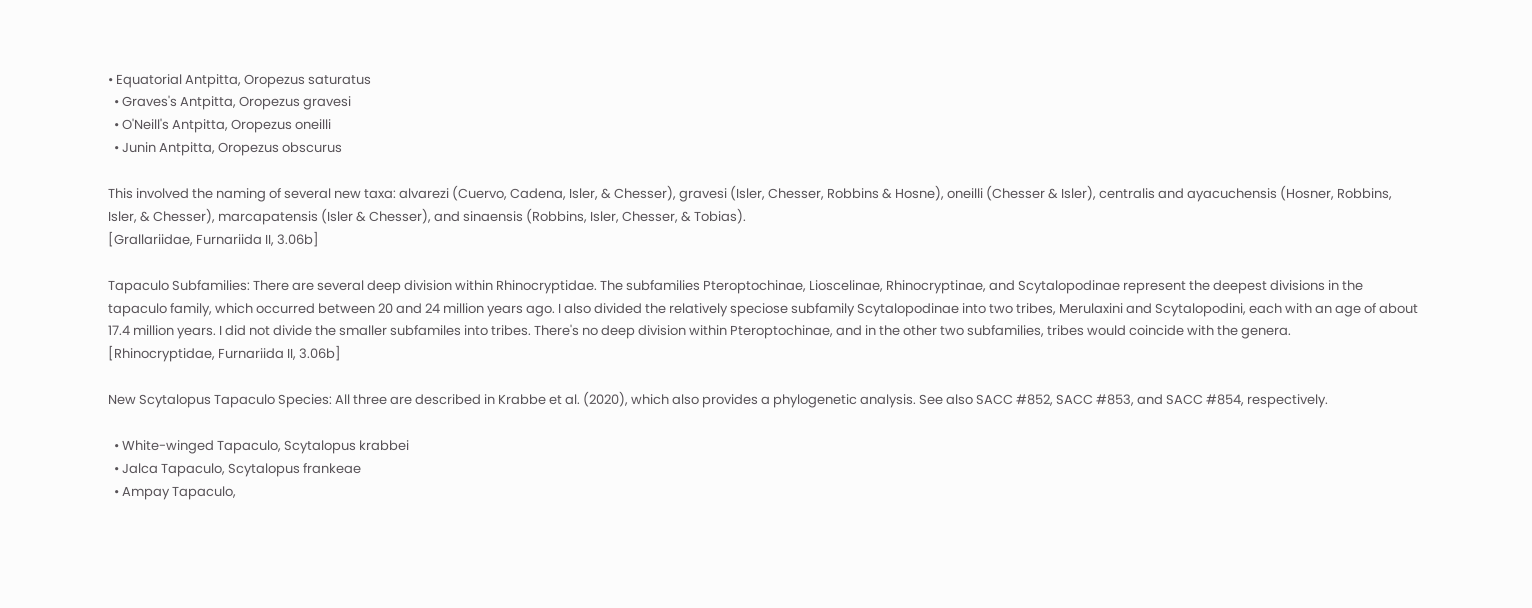• Equatorial Antpitta, Oropezus saturatus
  • Graves's Antpitta, Oropezus gravesi
  • O'Neill's Antpitta, Oropezus oneilli
  • Junin Antpitta, Oropezus obscurus

This involved the naming of several new taxa: alvarezi (Cuervo, Cadena, Isler, & Chesser), gravesi (Isler, Chesser, Robbins & Hosne), oneilli (Chesser & Isler), centralis and ayacuchensis (Hosner, Robbins, Isler, & Chesser), marcapatensis (Isler & Chesser), and sinaensis (Robbins, Isler, Chesser, & Tobias).
[Grallariidae, Furnariida II, 3.06b]

Tapaculo Subfamilies: There are several deep division within Rhinocryptidae. The subfamilies Pteroptochinae, Lioscelinae, Rhinocryptinae, and Scytalopodinae represent the deepest divisions in the tapaculo family, which occurred between 20 and 24 million years ago. I also divided the relatively speciose subfamily Scytalopodinae into two tribes, Merulaxini and Scytalopodini, each with an age of about 17.4 million years. I did not divide the smaller subfamiles into tribes. There's no deep division within Pteroptochinae, and in the other two subfamilies, tribes would coincide with the genera.
[Rhinocryptidae, Furnariida II, 3.06b]

New Scytalopus Tapaculo Species: All three are described in Krabbe et al. (2020), which also provides a phylogenetic analysis. See also SACC #852, SACC #853, and SACC #854, respectively.

  • White-winged Tapaculo, Scytalopus krabbei
  • Jalca Tapaculo, Scytalopus frankeae
  • Ampay Tapaculo,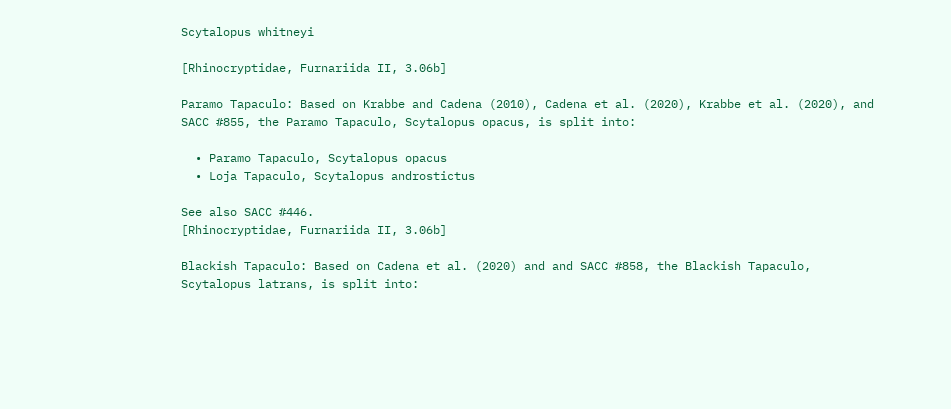Scytalopus whitneyi

[Rhinocryptidae, Furnariida II, 3.06b]

Paramo Tapaculo: Based on Krabbe and Cadena (2010), Cadena et al. (2020), Krabbe et al. (2020), and SACC #855, the Paramo Tapaculo, Scytalopus opacus, is split into:

  • Paramo Tapaculo, Scytalopus opacus
  • Loja Tapaculo, Scytalopus androstictus

See also SACC #446.
[Rhinocryptidae, Furnariida II, 3.06b]

Blackish Tapaculo: Based on Cadena et al. (2020) and and SACC #858, the Blackish Tapaculo, Scytalopus latrans, is split into: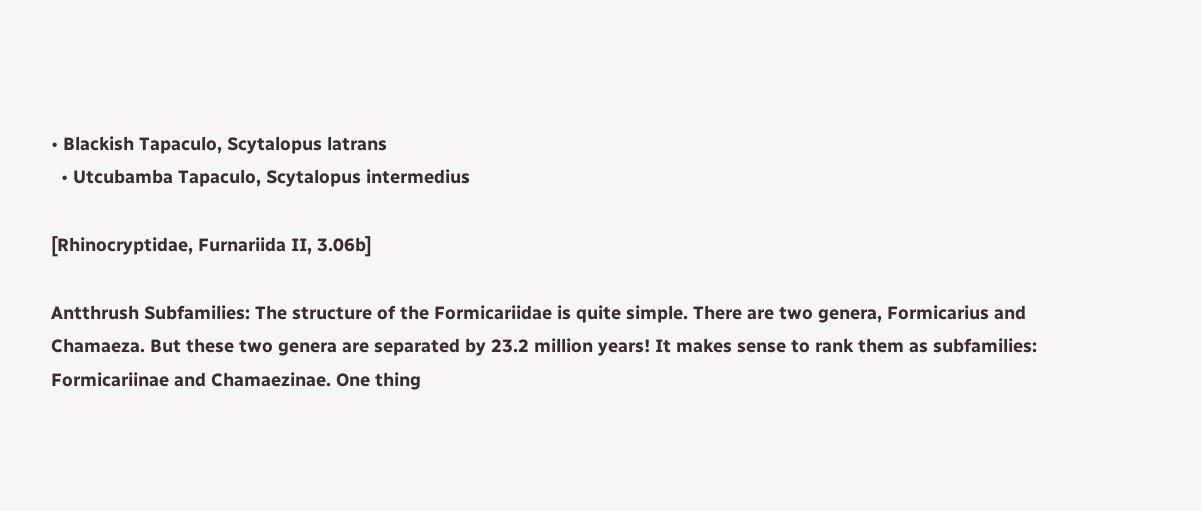• Blackish Tapaculo, Scytalopus latrans
  • Utcubamba Tapaculo, Scytalopus intermedius

[Rhinocryptidae, Furnariida II, 3.06b]

Antthrush Subfamilies: The structure of the Formicariidae is quite simple. There are two genera, Formicarius and Chamaeza. But these two genera are separated by 23.2 million years! It makes sense to rank them as subfamilies: Formicariinae and Chamaezinae. One thing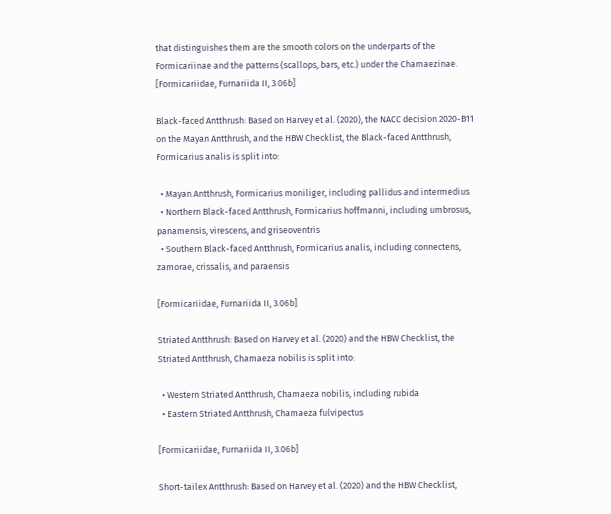that distinguishes them are the smooth colors on the underparts of the Formicariinae and the patterns (scallops, bars, etc.) under the Chamaezinae.
[Formicariidae, Furnariida II, 3.06b]

Black-faced Antthrush: Based on Harvey et al. (2020), the NACC decision 2020-B11 on the Mayan Antthrush, and the HBW Checklist, the Black-faced Antthrush, Formicarius analis is split into:

  • Mayan Antthrush, Formicarius moniliger, including pallidus and intermedius
  • Northern Black-faced Antthrush, Formicarius hoffmanni, including umbrosus, panamensis, virescens, and griseoventris
  • Southern Black-faced Antthrush, Formicarius analis, including connectens, zamorae, crissalis, and paraensis

[Formicariidae, Furnariida II, 3.06b]

Striated Antthrush: Based on Harvey et al. (2020) and the HBW Checklist, the Striated Antthrush, Chamaeza nobilis is split into:

  • Western Striated Antthrush, Chamaeza nobilis, including rubida
  • Eastern Striated Antthrush, Chamaeza fulvipectus

[Formicariidae, Furnariida II, 3.06b]

Short-tailex Antthrush: Based on Harvey et al. (2020) and the HBW Checklist,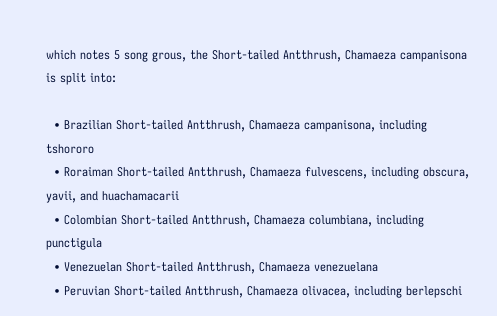which notes 5 song grous, the Short-tailed Antthrush, Chamaeza campanisona is split into:

  • Brazilian Short-tailed Antthrush, Chamaeza campanisona, including tshororo
  • Roraiman Short-tailed Antthrush, Chamaeza fulvescens, including obscura, yavii, and huachamacarii
  • Colombian Short-tailed Antthrush, Chamaeza columbiana, including punctigula
  • Venezuelan Short-tailed Antthrush, Chamaeza venezuelana
  • Peruvian Short-tailed Antthrush, Chamaeza olivacea, including berlepschi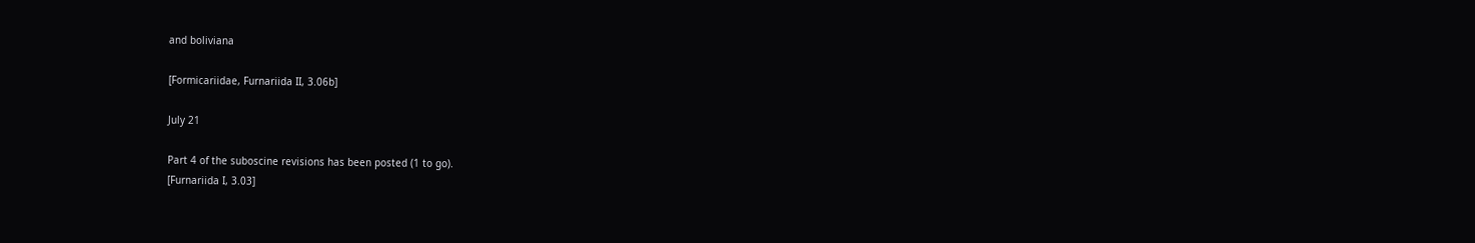and boliviana

[Formicariidae, Furnariida II, 3.06b]

July 21

Part 4 of the suboscine revisions has been posted (1 to go).
[Furnariida I, 3.03]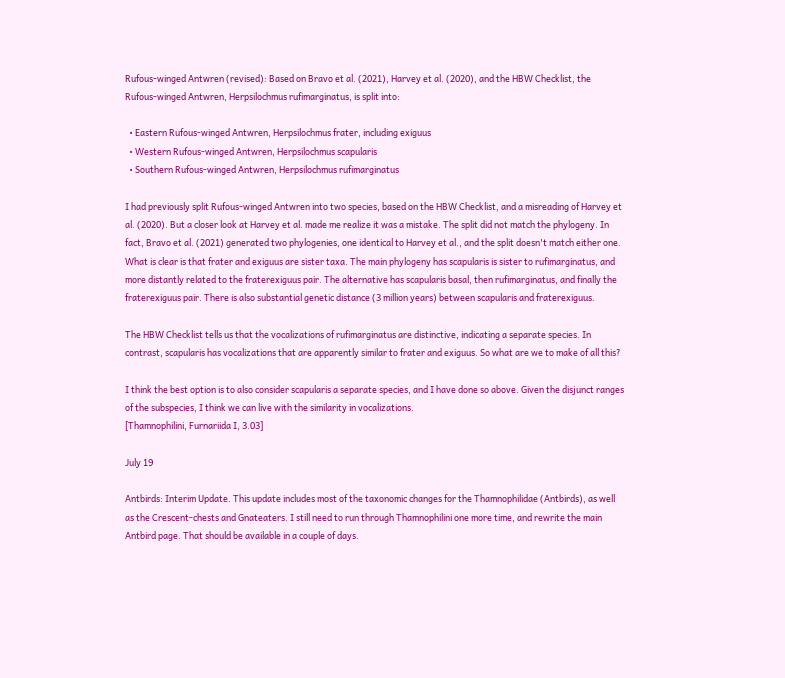Rufous-winged Antwren (revised): Based on Bravo et al. (2021), Harvey et al. (2020), and the HBW Checklist, the Rufous-winged Antwren, Herpsilochmus rufimarginatus, is split into:

  • Eastern Rufous-winged Antwren, Herpsilochmus frater, including exiguus
  • Western Rufous-winged Antwren, Herpsilochmus scapularis
  • Southern Rufous-winged Antwren, Herpsilochmus rufimarginatus

I had previously split Rufous-winged Antwren into two species, based on the HBW Checklist, and a misreading of Harvey et al. (2020). But a closer look at Harvey et al. made me realize it was a mistake. The split did not match the phylogeny. In fact, Bravo et al. (2021) generated two phylogenies, one identical to Harvey et al., and the split doesn't match either one. What is clear is that frater and exiguus are sister taxa. The main phylogeny has scapularis is sister to rufimarginatus, and more distantly related to the fraterexiguus pair. The alternative has scapularis basal, then rufimarginatus, and finally the fraterexiguus pair. There is also substantial genetic distance (3 million years) between scapularis and fraterexiguus.

The HBW Checklist tells us that the vocalizations of rufimarginatus are distinctive, indicating a separate species. In contrast, scapularis has vocalizations that are apparently similar to frater and exiguus. So what are we to make of all this?

I think the best option is to also consider scapularis a separate species, and I have done so above. Given the disjunct ranges of the subspecies, I think we can live with the similarity in vocalizations.
[Thamnophilini, Furnariida I, 3.03]

July 19

Antbirds: Interim Update. This update includes most of the taxonomic changes for the Thamnophilidae (Antbirds), as well as the Crescent-chests and Gnateaters. I still need to run through Thamnophilini one more time, and rewrite the main Antbird page. That should be available in a couple of days.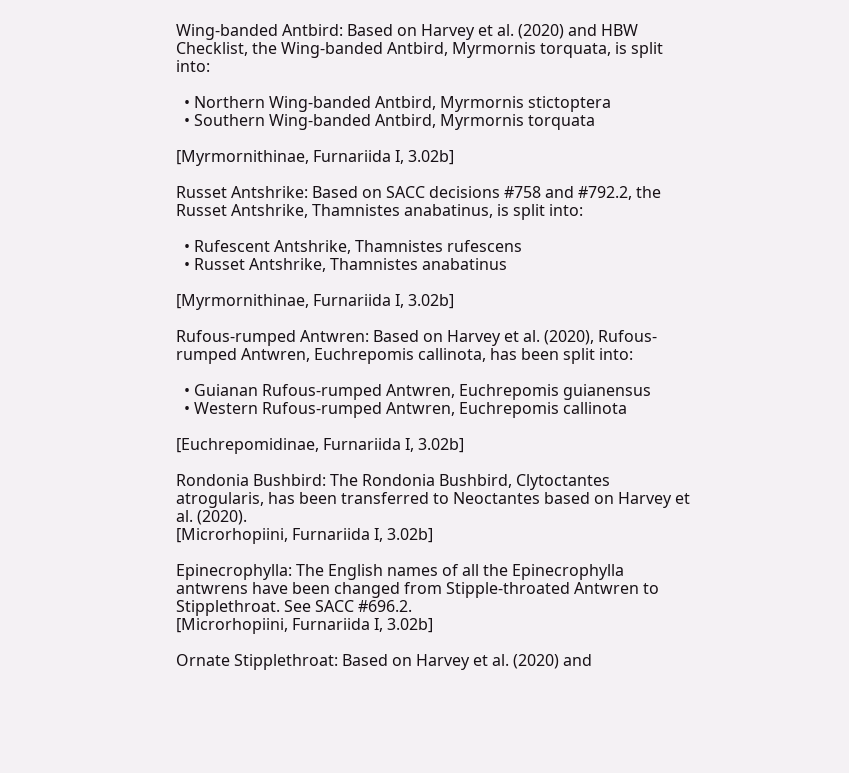Wing-banded Antbird: Based on Harvey et al. (2020) and HBW Checklist, the Wing-banded Antbird, Myrmornis torquata, is split into:

  • Northern Wing-banded Antbird, Myrmornis stictoptera
  • Southern Wing-banded Antbird, Myrmornis torquata

[Myrmornithinae, Furnariida I, 3.02b]

Russet Antshrike: Based on SACC decisions #758 and #792.2, the Russet Antshrike, Thamnistes anabatinus, is split into:

  • Rufescent Antshrike, Thamnistes rufescens
  • Russet Antshrike, Thamnistes anabatinus

[Myrmornithinae, Furnariida I, 3.02b]

Rufous-rumped Antwren: Based on Harvey et al. (2020), Rufous-rumped Antwren, Euchrepomis callinota, has been split into:

  • Guianan Rufous-rumped Antwren, Euchrepomis guianensus
  • Western Rufous-rumped Antwren, Euchrepomis callinota

[Euchrepomidinae, Furnariida I, 3.02b]

Rondonia Bushbird: The Rondonia Bushbird, Clytoctantes atrogularis, has been transferred to Neoctantes based on Harvey et al. (2020).
[Microrhopiini, Furnariida I, 3.02b]

Epinecrophylla: The English names of all the Epinecrophylla antwrens have been changed from Stipple-throated Antwren to Stipplethroat. See SACC #696.2.
[Microrhopiini, Furnariida I, 3.02b]

Ornate Stipplethroat: Based on Harvey et al. (2020) and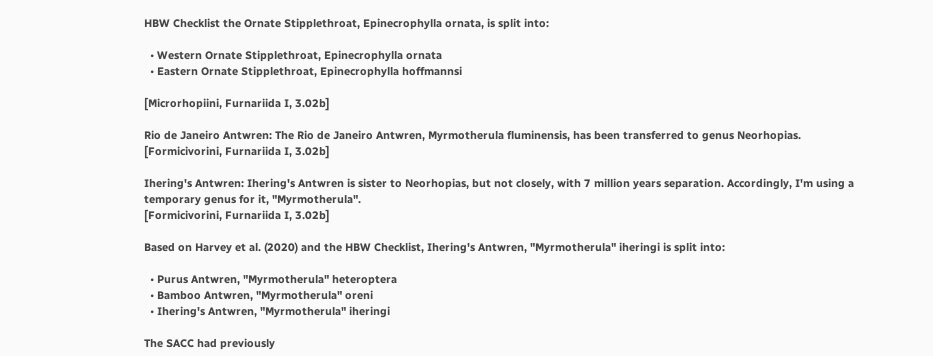HBW Checklist the Ornate Stipplethroat, Epinecrophylla ornata, is split into:

  • Western Ornate Stipplethroat, Epinecrophylla ornata
  • Eastern Ornate Stipplethroat, Epinecrophylla hoffmannsi

[Microrhopiini, Furnariida I, 3.02b]

Rio de Janeiro Antwren: The Rio de Janeiro Antwren, Myrmotherula fluminensis, has been transferred to genus Neorhopias.
[Formicivorini, Furnariida I, 3.02b]

Ihering's Antwren: Ihering's Antwren is sister to Neorhopias, but not closely, with 7 million years separation. Accordingly, I'm using a temporary genus for it, "Myrmotherula".
[Formicivorini, Furnariida I, 3.02b]

Based on Harvey et al. (2020) and the HBW Checklist, Ihering's Antwren, "Myrmotherula" iheringi is split into:

  • Purus Antwren, "Myrmotherula" heteroptera
  • Bamboo Antwren, "Myrmotherula" oreni
  • Ihering's Antwren, "Myrmotherula" iheringi

The SACC had previously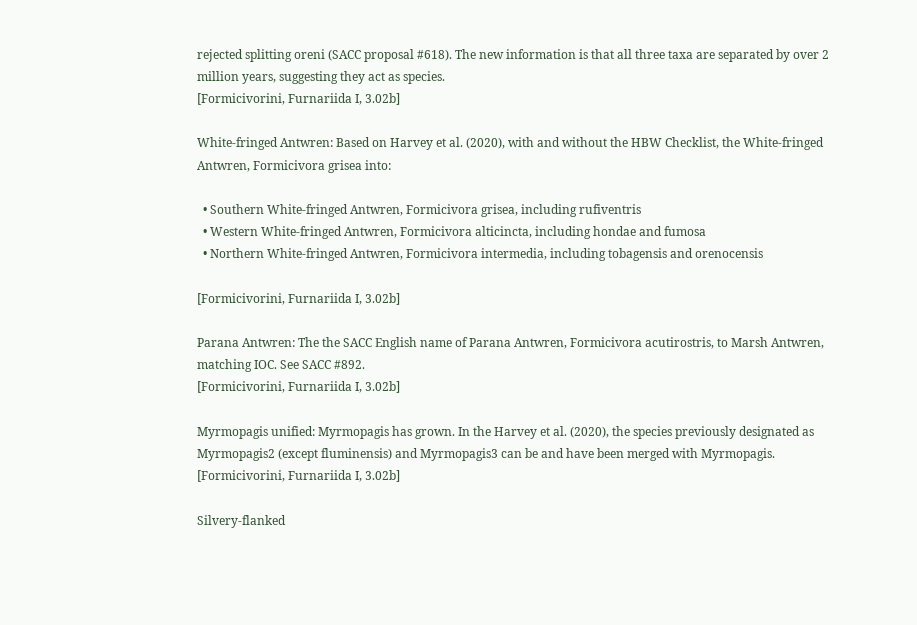rejected splitting oreni (SACC proposal #618). The new information is that all three taxa are separated by over 2 million years, suggesting they act as species.
[Formicivorini, Furnariida I, 3.02b]

White-fringed Antwren: Based on Harvey et al. (2020), with and without the HBW Checklist, the White-fringed Antwren, Formicivora grisea into:

  • Southern White-fringed Antwren, Formicivora grisea, including rufiventris
  • Western White-fringed Antwren, Formicivora alticincta, including hondae and fumosa
  • Northern White-fringed Antwren, Formicivora intermedia, including tobagensis and orenocensis

[Formicivorini, Furnariida I, 3.02b]

Parana Antwren: The the SACC English name of Parana Antwren, Formicivora acutirostris, to Marsh Antwren, matching IOC. See SACC #892.
[Formicivorini, Furnariida I, 3.02b]

Myrmopagis unified: Myrmopagis has grown. In the Harvey et al. (2020), the species previously designated as Myrmopagis2 (except fluminensis) and Myrmopagis3 can be and have been merged with Myrmopagis.
[Formicivorini, Furnariida I, 3.02b]

Silvery-flanked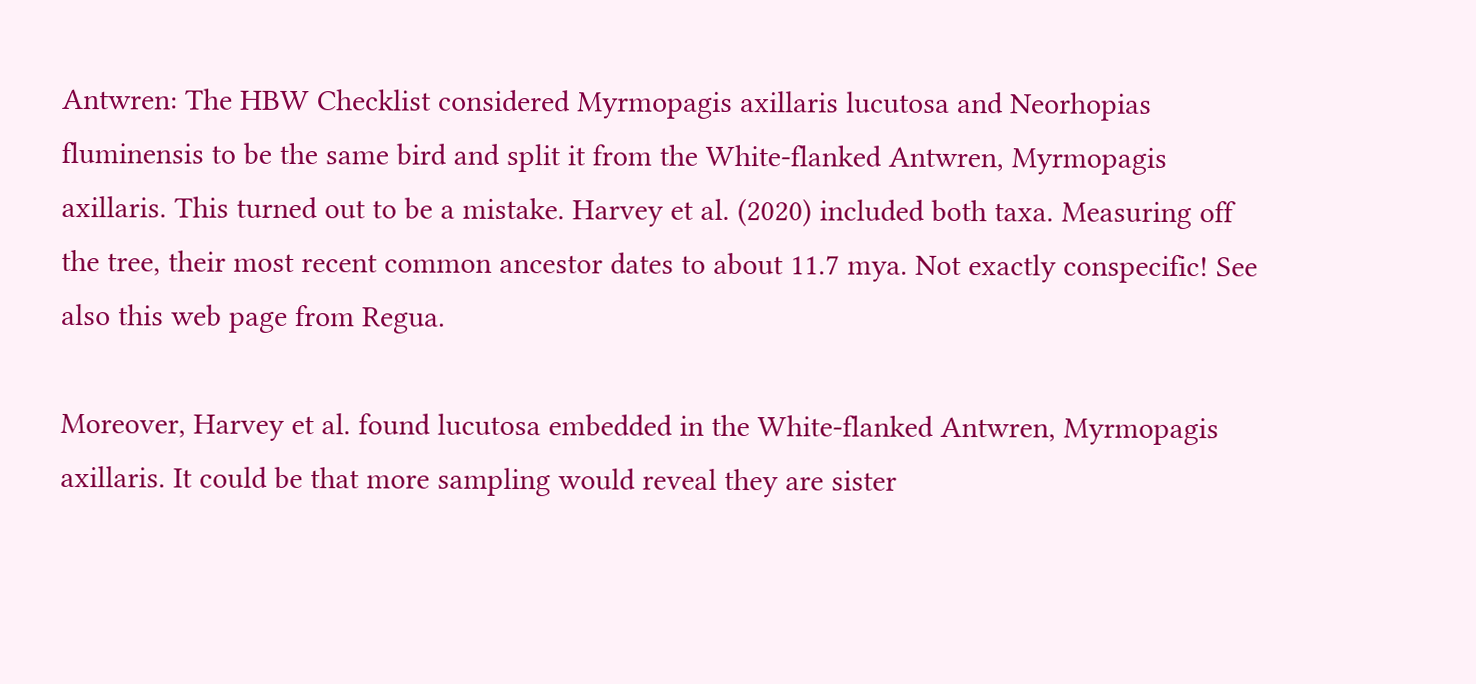Antwren: The HBW Checklist considered Myrmopagis axillaris lucutosa and Neorhopias fluminensis to be the same bird and split it from the White-flanked Antwren, Myrmopagis axillaris. This turned out to be a mistake. Harvey et al. (2020) included both taxa. Measuring off the tree, their most recent common ancestor dates to about 11.7 mya. Not exactly conspecific! See also this web page from Regua.

Moreover, Harvey et al. found lucutosa embedded in the White-flanked Antwren, Myrmopagis axillaris. It could be that more sampling would reveal they are sister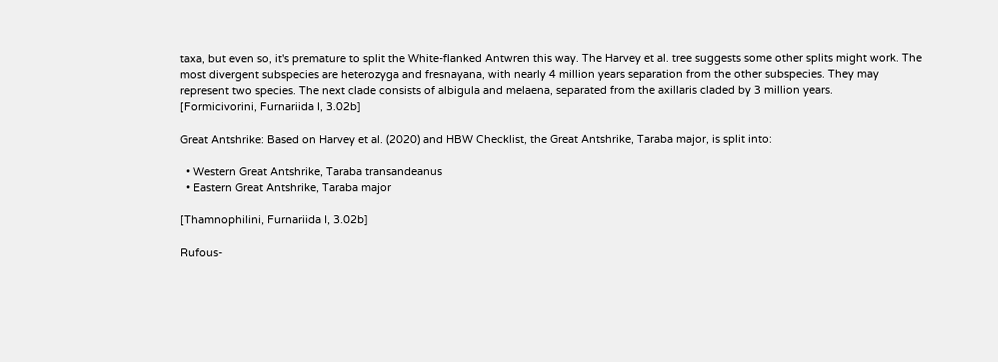taxa, but even so, it's premature to split the White-flanked Antwren this way. The Harvey et al. tree suggests some other splits might work. The most divergent subspecies are heterozyga and fresnayana, with nearly 4 million years separation from the other subspecies. They may represent two species. The next clade consists of albigula and melaena, separated from the axillaris claded by 3 million years.
[Formicivorini, Furnariida I, 3.02b]

Great Antshrike: Based on Harvey et al. (2020) and HBW Checklist, the Great Antshrike, Taraba major, is split into:

  • Western Great Antshrike, Taraba transandeanus
  • Eastern Great Antshrike, Taraba major

[Thamnophilini, Furnariida I, 3.02b]

Rufous-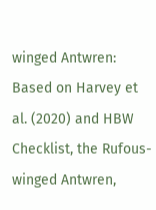winged Antwren: Based on Harvey et al. (2020) and HBW Checklist, the Rufous-winged Antwren,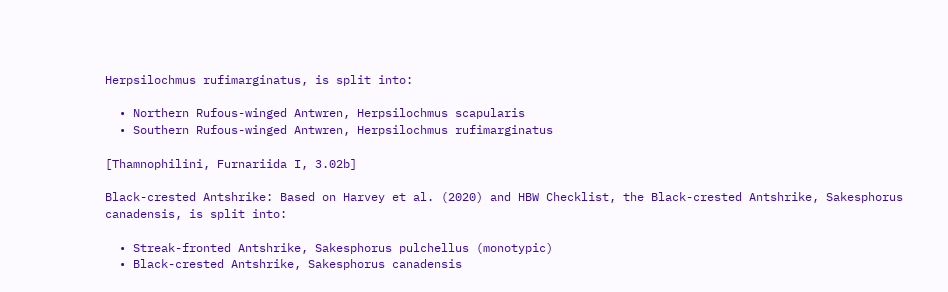Herpsilochmus rufimarginatus, is split into:

  • Northern Rufous-winged Antwren, Herpsilochmus scapularis
  • Southern Rufous-winged Antwren, Herpsilochmus rufimarginatus

[Thamnophilini, Furnariida I, 3.02b]

Black-crested Antshrike: Based on Harvey et al. (2020) and HBW Checklist, the Black-crested Antshrike, Sakesphorus canadensis, is split into:

  • Streak-fronted Antshrike, Sakesphorus pulchellus (monotypic)
  • Black-crested Antshrike, Sakesphorus canadensis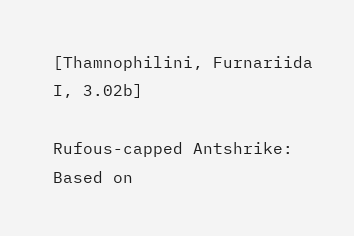[Thamnophilini, Furnariida I, 3.02b]

Rufous-capped Antshrike: Based on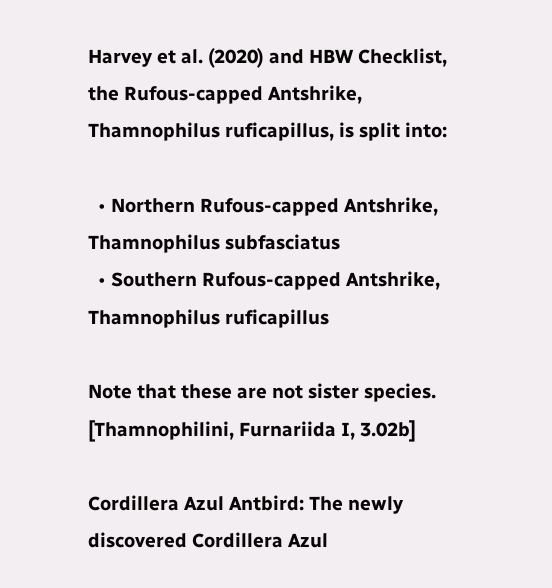Harvey et al. (2020) and HBW Checklist, the Rufous-capped Antshrike, Thamnophilus ruficapillus, is split into:

  • Northern Rufous-capped Antshrike, Thamnophilus subfasciatus
  • Southern Rufous-capped Antshrike, Thamnophilus ruficapillus

Note that these are not sister species.
[Thamnophilini, Furnariida I, 3.02b]

Cordillera Azul Antbird: The newly discovered Cordillera Azul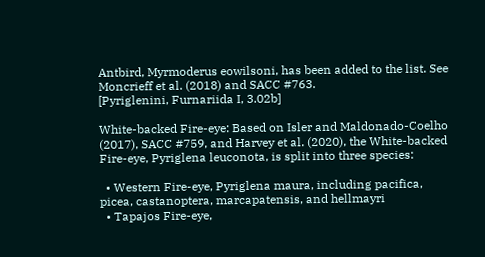Antbird, Myrmoderus eowilsoni, has been added to the list. See Moncrieff et al. (2018) and SACC #763.
[Pyriglenini, Furnariida I, 3.02b]

White-backed Fire-eye: Based on Isler and Maldonado-Coelho (2017), SACC #759, and Harvey et al. (2020), the White-backed Fire-eye, Pyriglena leuconota, is split into three species:

  • Western Fire-eye, Pyriglena maura, including pacifica, picea, castanoptera, marcapatensis, and hellmayri
  • Tapajos Fire-eye,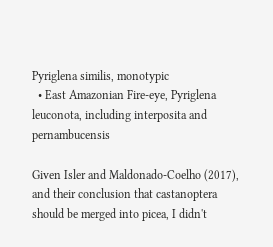Pyriglena similis, monotypic
  • East Amazonian Fire-eye, Pyriglena leuconota, including interposita and pernambucensis

Given Isler and Maldonado-Coelho (2017), and their conclusion that castanoptera should be merged into picea, I didn't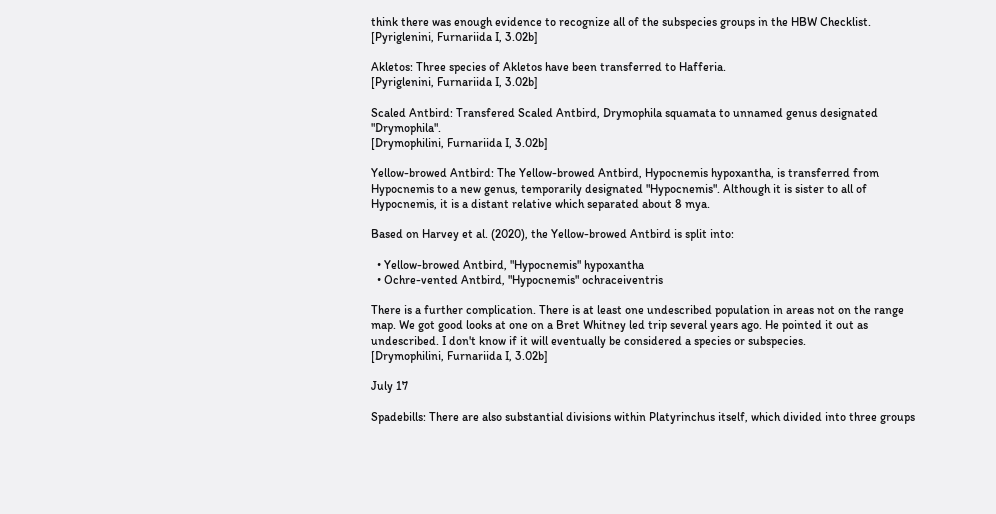think there was enough evidence to recognize all of the subspecies groups in the HBW Checklist.
[Pyriglenini, Furnariida I, 3.02b]

Akletos: Three species of Akletos have been transferred to Hafferia.
[Pyriglenini, Furnariida I, 3.02b]

Scaled Antbird: Transfered Scaled Antbird, Drymophila squamata to unnamed genus designated "Drymophila".
[Drymophilini, Furnariida I, 3.02b]

Yellow-browed Antbird: The Yellow-browed Antbird, Hypocnemis hypoxantha, is transferred from Hypocnemis to a new genus, temporarily designated "Hypocnemis". Although it is sister to all of Hypocnemis, it is a distant relative which separated about 8 mya.

Based on Harvey et al. (2020), the Yellow-browed Antbird is split into:

  • Yellow-browed Antbird, "Hypocnemis" hypoxantha
  • Ochre-vented Antbird, "Hypocnemis" ochraceiventris

There is a further complication. There is at least one undescribed population in areas not on the range map. We got good looks at one on a Bret Whitney led trip several years ago. He pointed it out as undescribed. I don't know if it will eventually be considered a species or subspecies.
[Drymophilini, Furnariida I, 3.02b]

July 17

Spadebills: There are also substantial divisions within Platyrinchus itself, which divided into three groups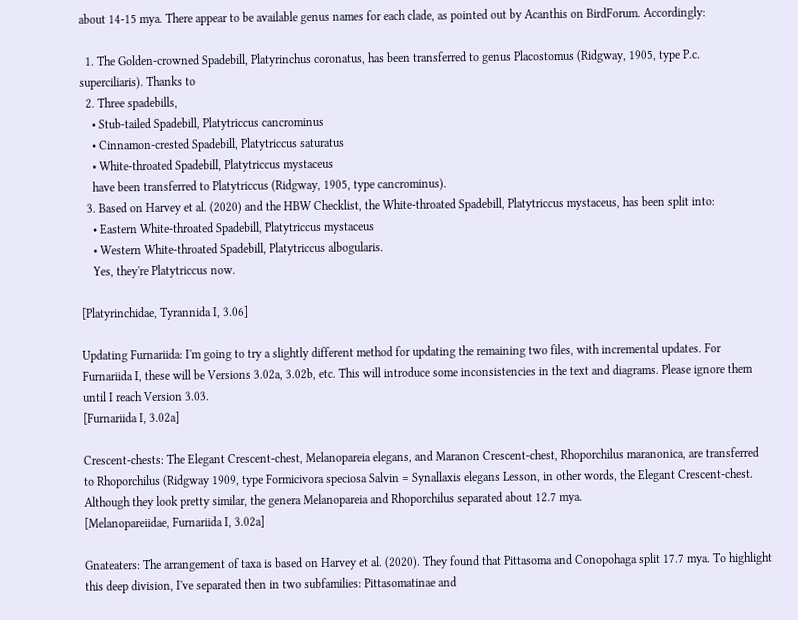about 14-15 mya. There appear to be available genus names for each clade, as pointed out by Acanthis on BirdForum. Accordingly:

  1. The Golden-crowned Spadebill, Platyrinchus coronatus, has been transferred to genus Placostomus (Ridgway, 1905, type P.c. superciliaris). Thanks to
  2. Three spadebills,
    • Stub-tailed Spadebill, Platytriccus cancrominus
    • Cinnamon-crested Spadebill, Platytriccus saturatus
    • White-throated Spadebill, Platytriccus mystaceus
    have been transferred to Platytriccus (Ridgway, 1905, type cancrominus).
  3. Based on Harvey et al. (2020) and the HBW Checklist, the White-throated Spadebill, Platytriccus mystaceus, has been split into:
    • Eastern White-throated Spadebill, Platytriccus mystaceus
    • Western White-throated Spadebill, Platytriccus albogularis.
    Yes, they're Platytriccus now.

[Platyrinchidae, Tyrannida I, 3.06]

Updating Furnariida: I'm going to try a slightly different method for updating the remaining two files, with incremental updates. For Furnariida I, these will be Versions 3.02a, 3.02b, etc. This will introduce some inconsistencies in the text and diagrams. Please ignore them until I reach Version 3.03.
[Furnariida I, 3.02a]

Crescent-chests: The Elegant Crescent-chest, Melanopareia elegans, and Maranon Crescent-chest, Rhoporchilus maranonica, are transferred to Rhoporchilus (Ridgway 1909, type Formicivora speciosa Salvin = Synallaxis elegans Lesson, in other words, the Elegant Crescent-chest. Although they look pretty similar, the genera Melanopareia and Rhoporchilus separated about 12.7 mya.
[Melanopareiidae, Furnariida I, 3.02a]

Gnateaters: The arrangement of taxa is based on Harvey et al. (2020). They found that Pittasoma and Conopohaga split 17.7 mya. To highlight this deep division, I've separated then in two subfamilies: Pittasomatinae and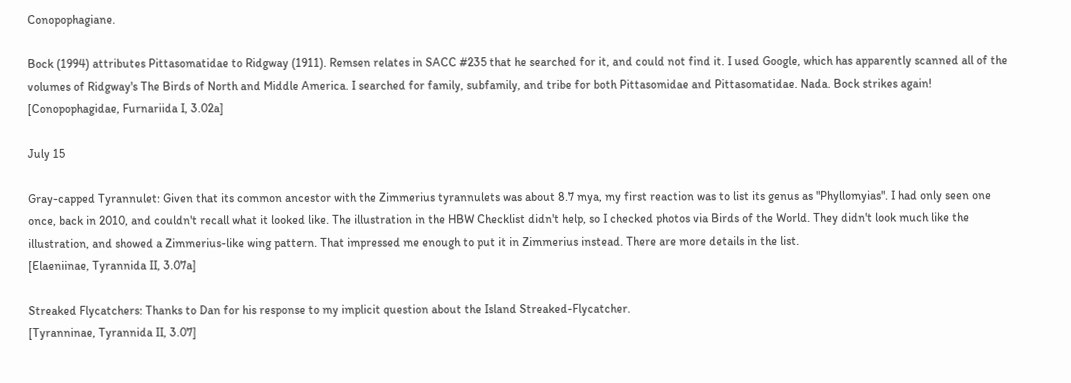Conopophagiane.

Bock (1994) attributes Pittasomatidae to Ridgway (1911). Remsen relates in SACC #235 that he searched for it, and could not find it. I used Google, which has apparently scanned all of the volumes of Ridgway's The Birds of North and Middle America. I searched for family, subfamily, and tribe for both Pittasomidae and Pittasomatidae. Nada. Bock strikes again!
[Conopophagidae, Furnariida I, 3.02a]

July 15

Gray-capped Tyrannulet: Given that its common ancestor with the Zimmerius tyrannulets was about 8.7 mya, my first reaction was to list its genus as "Phyllomyias". I had only seen one once, back in 2010, and couldn't recall what it looked like. The illustration in the HBW Checklist didn't help, so I checked photos via Birds of the World. They didn't look much like the illustration, and showed a Zimmerius-like wing pattern. That impressed me enough to put it in Zimmerius instead. There are more details in the list.
[Elaeniinae, Tyrannida II, 3.07a]

Streaked Flycatchers: Thanks to Dan for his response to my implicit question about the Island Streaked-Flycatcher.
[Tyranninae, Tyrannida II, 3.07]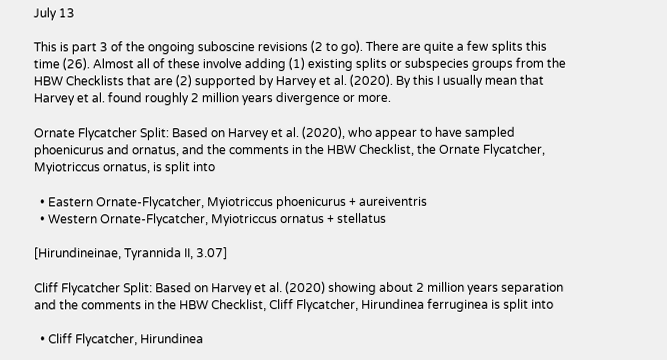July 13

This is part 3 of the ongoing suboscine revisions (2 to go). There are quite a few splits this time (26). Almost all of these involve adding (1) existing splits or subspecies groups from the HBW Checklists that are (2) supported by Harvey et al. (2020). By this I usually mean that Harvey et al. found roughly 2 million years divergence or more.

Ornate Flycatcher Split: Based on Harvey et al. (2020), who appear to have sampled phoenicurus and ornatus, and the comments in the HBW Checklist, the Ornate Flycatcher, Myiotriccus ornatus, is split into

  • Eastern Ornate-Flycatcher, Myiotriccus phoenicurus + aureiventris
  • Western Ornate-Flycatcher, Myiotriccus ornatus + stellatus

[Hirundineinae, Tyrannida II, 3.07]

Cliff Flycatcher Split: Based on Harvey et al. (2020) showing about 2 million years separation and the comments in the HBW Checklist, Cliff Flycatcher, Hirundinea ferruginea is split into

  • Cliff Flycatcher, Hirundinea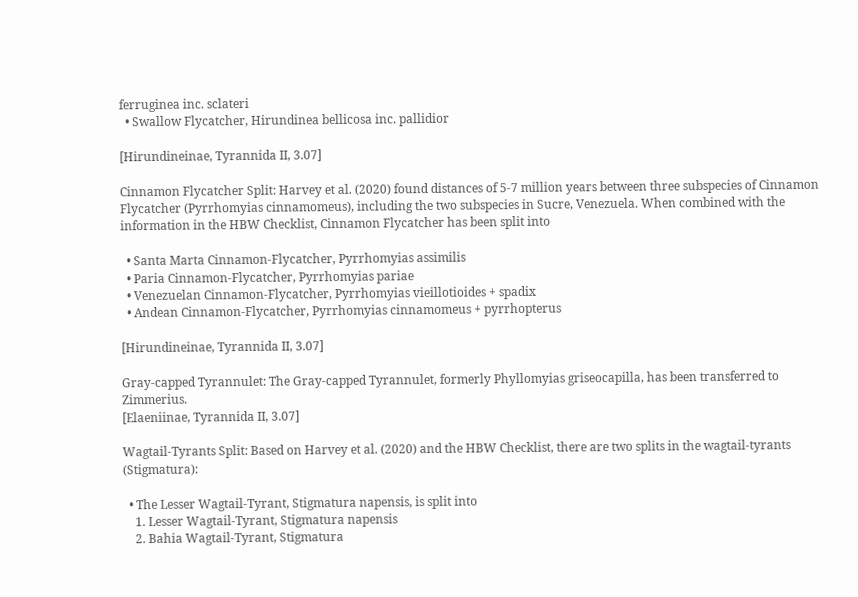ferruginea inc. sclateri
  • Swallow Flycatcher, Hirundinea bellicosa inc. pallidior

[Hirundineinae, Tyrannida II, 3.07]

Cinnamon Flycatcher Split: Harvey et al. (2020) found distances of 5-7 million years between three subspecies of Cinnamon Flycatcher (Pyrrhomyias cinnamomeus), including the two subspecies in Sucre, Venezuela. When combined with the information in the HBW Checklist, Cinnamon Flycatcher has been split into

  • Santa Marta Cinnamon-Flycatcher, Pyrrhomyias assimilis
  • Paria Cinnamon-Flycatcher, Pyrrhomyias pariae
  • Venezuelan Cinnamon-Flycatcher, Pyrrhomyias vieillotioides + spadix
  • Andean Cinnamon-Flycatcher, Pyrrhomyias cinnamomeus + pyrrhopterus

[Hirundineinae, Tyrannida II, 3.07]

Gray-capped Tyrannulet: The Gray-capped Tyrannulet, formerly Phyllomyias griseocapilla, has been transferred to Zimmerius.
[Elaeniinae, Tyrannida II, 3.07]

Wagtail-Tyrants Split: Based on Harvey et al. (2020) and the HBW Checklist, there are two splits in the wagtail-tyrants (Stigmatura):

  • The Lesser Wagtail-Tyrant, Stigmatura napensis, is split into
    1. Lesser Wagtail-Tyrant, Stigmatura napensis
    2. Bahia Wagtail-Tyrant, Stigmatura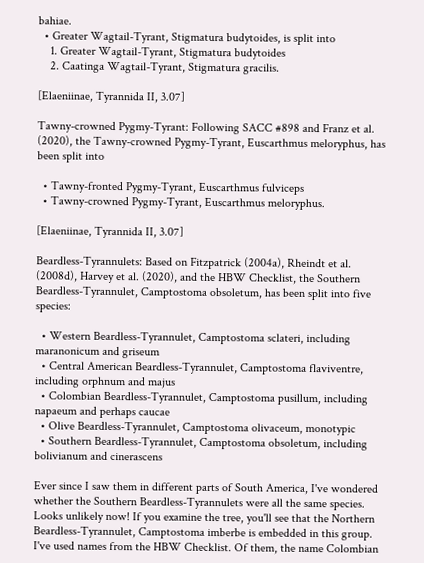bahiae.
  • Greater Wagtail-Tyrant, Stigmatura budytoides, is split into
    1. Greater Wagtail-Tyrant, Stigmatura budytoides
    2. Caatinga Wagtail-Tyrant, Stigmatura gracilis.

[Elaeniinae, Tyrannida II, 3.07]

Tawny-crowned Pygmy-Tyrant: Following SACC #898 and Franz et al. (2020), the Tawny-crowned Pygmy-Tyrant, Euscarthmus meloryphus, has been split into

  • Tawny-fronted Pygmy-Tyrant, Euscarthmus fulviceps
  • Tawny-crowned Pygmy-Tyrant, Euscarthmus meloryphus.

[Elaeniinae, Tyrannida II, 3.07]

Beardless-Tyrannulets: Based on Fitzpatrick (2004a), Rheindt et al. (2008d), Harvey et al. (2020), and the HBW Checklist, the Southern Beardless-Tyrannulet, Camptostoma obsoletum, has been split into five species:

  • Western Beardless-Tyrannulet, Camptostoma sclateri, including maranonicum and griseum
  • Central American Beardless-Tyrannulet, Camptostoma flaviventre, including orphnum and majus
  • Colombian Beardless-Tyrannulet, Camptostoma pusillum, including napaeum and perhaps caucae
  • Olive Beardless-Tyrannulet, Camptostoma olivaceum, monotypic
  • Southern Beardless-Tyrannulet, Camptostoma obsoletum, including bolivianum and cinerascens

Ever since I saw them in different parts of South America, I've wondered whether the Southern Beardless-Tyrannulets were all the same species. Looks unlikely now! If you examine the tree, you'll see that the Northern Beardless-Tyrannulet, Camptostoma imberbe is embedded in this group. I've used names from the HBW Checklist. Of them, the name Colombian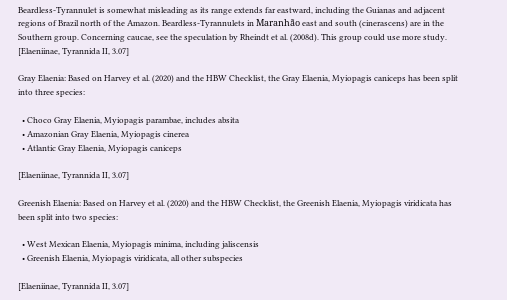Beardless-Tyrannulet is somewhat misleading as its range extends far eastward, including the Guianas and adjacent regions of Brazil north of the Amazon. Beardless-Tyrannulets in Maranhão east and south (cinerascens) are in the Southern group. Concerning caucae, see the speculation by Rheindt et al. (2008d). This group could use more study.
[Elaeniinae, Tyrannida II, 3.07]

Gray Elaenia: Based on Harvey et al. (2020) and the HBW Checklist, the Gray Elaenia, Myiopagis caniceps has been split into three species:

  • Choco Gray Elaenia, Myiopagis parambae, includes absita
  • Amazonian Gray Elaenia, Myiopagis cinerea
  • Atlantic Gray Elaenia, Myiopagis caniceps

[Elaeniinae, Tyrannida II, 3.07]

Greenish Elaenia: Based on Harvey et al. (2020) and the HBW Checklist, the Greenish Elaenia, Myiopagis viridicata has been split into two species:

  • West Mexican Elaenia, Myiopagis minima, including jaliscensis
  • Greenish Elaenia, Myiopagis viridicata, all other subspecies

[Elaeniinae, Tyrannida II, 3.07]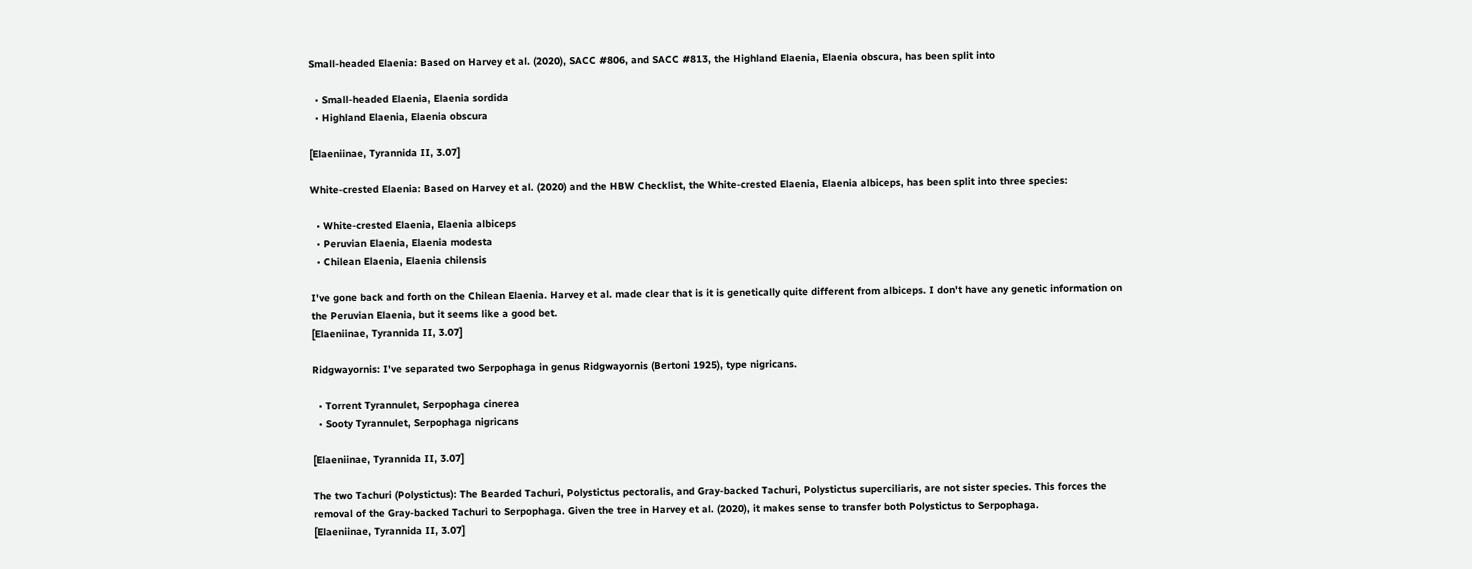Small-headed Elaenia: Based on Harvey et al. (2020), SACC #806, and SACC #813, the Highland Elaenia, Elaenia obscura, has been split into

  • Small-headed Elaenia, Elaenia sordida
  • Highland Elaenia, Elaenia obscura

[Elaeniinae, Tyrannida II, 3.07]

White-crested Elaenia: Based on Harvey et al. (2020) and the HBW Checklist, the White-crested Elaenia, Elaenia albiceps, has been split into three species:

  • White-crested Elaenia, Elaenia albiceps
  • Peruvian Elaenia, Elaenia modesta
  • Chilean Elaenia, Elaenia chilensis

I've gone back and forth on the Chilean Elaenia. Harvey et al. made clear that is it is genetically quite different from albiceps. I don't have any genetic information on the Peruvian Elaenia, but it seems like a good bet.
[Elaeniinae, Tyrannida II, 3.07]

Ridgwayornis: I've separated two Serpophaga in genus Ridgwayornis (Bertoni 1925), type nigricans.

  • Torrent Tyrannulet, Serpophaga cinerea
  • Sooty Tyrannulet, Serpophaga nigricans

[Elaeniinae, Tyrannida II, 3.07]

The two Tachuri (Polystictus): The Bearded Tachuri, Polystictus pectoralis, and Gray-backed Tachuri, Polystictus superciliaris, are not sister species. This forces the removal of the Gray-backed Tachuri to Serpophaga. Given the tree in Harvey et al. (2020), it makes sense to transfer both Polystictus to Serpophaga.
[Elaeniinae, Tyrannida II, 3.07]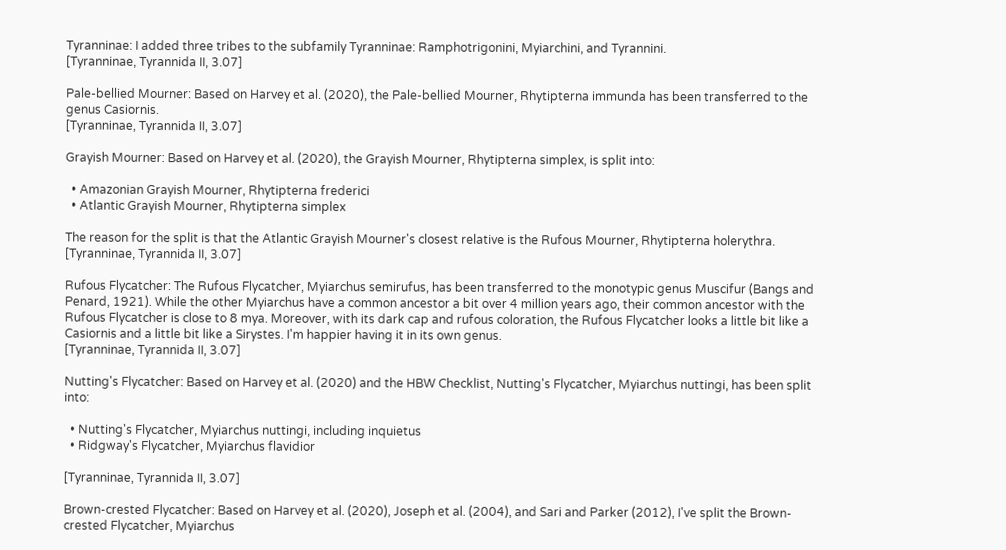Tyranninae: I added three tribes to the subfamily Tyranninae: Ramphotrigonini, Myiarchini, and Tyrannini.
[Tyranninae, Tyrannida II, 3.07]

Pale-bellied Mourner: Based on Harvey et al. (2020), the Pale-bellied Mourner, Rhytipterna immunda has been transferred to the genus Casiornis.
[Tyranninae, Tyrannida II, 3.07]

Grayish Mourner: Based on Harvey et al. (2020), the Grayish Mourner, Rhytipterna simplex, is split into:

  • Amazonian Grayish Mourner, Rhytipterna frederici
  • Atlantic Grayish Mourner, Rhytipterna simplex

The reason for the split is that the Atlantic Grayish Mourner's closest relative is the Rufous Mourner, Rhytipterna holerythra.
[Tyranninae, Tyrannida II, 3.07]

Rufous Flycatcher: The Rufous Flycatcher, Myiarchus semirufus, has been transferred to the monotypic genus Muscifur (Bangs and Penard, 1921). While the other Myiarchus have a common ancestor a bit over 4 million years ago, their common ancestor with the Rufous Flycatcher is close to 8 mya. Moreover, with its dark cap and rufous coloration, the Rufous Flycatcher looks a little bit like a Casiornis and a little bit like a Sirystes. I'm happier having it in its own genus.
[Tyranninae, Tyrannida II, 3.07]

Nutting's Flycatcher: Based on Harvey et al. (2020) and the HBW Checklist, Nutting's Flycatcher, Myiarchus nuttingi, has been split into:

  • Nutting's Flycatcher, Myiarchus nuttingi, including inquietus
  • Ridgway's Flycatcher, Myiarchus flavidior

[Tyranninae, Tyrannida II, 3.07]

Brown-crested Flycatcher: Based on Harvey et al. (2020), Joseph et al. (2004), and Sari and Parker (2012), I've split the Brown-crested Flycatcher, Myiarchus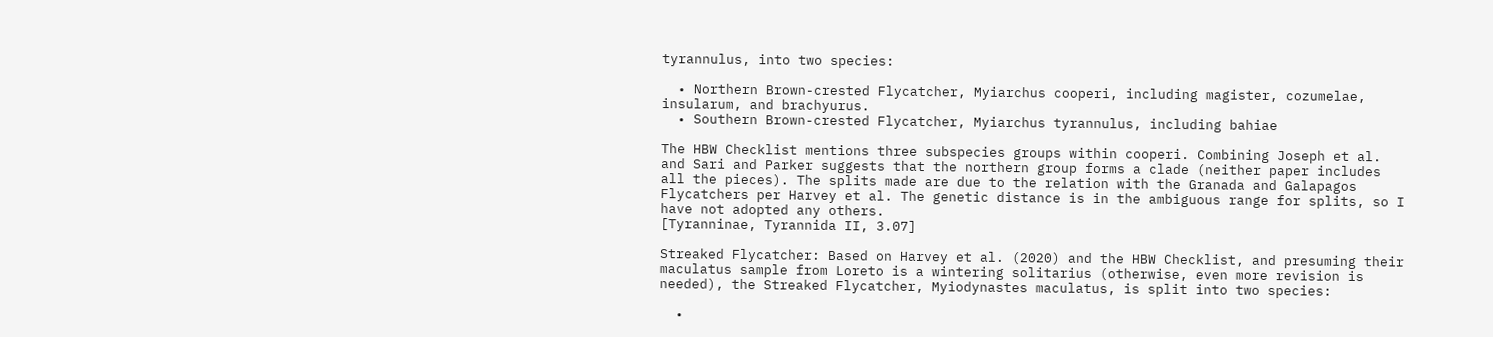tyrannulus, into two species:

  • Northern Brown-crested Flycatcher, Myiarchus cooperi, including magister, cozumelae, insularum, and brachyurus.
  • Southern Brown-crested Flycatcher, Myiarchus tyrannulus, including bahiae

The HBW Checklist mentions three subspecies groups within cooperi. Combining Joseph et al. and Sari and Parker suggests that the northern group forms a clade (neither paper includes all the pieces). The splits made are due to the relation with the Granada and Galapagos Flycatchers per Harvey et al. The genetic distance is in the ambiguous range for splits, so I have not adopted any others.
[Tyranninae, Tyrannida II, 3.07]

Streaked Flycatcher: Based on Harvey et al. (2020) and the HBW Checklist, and presuming their maculatus sample from Loreto is a wintering solitarius (otherwise, even more revision is needed), the Streaked Flycatcher, Myiodynastes maculatus, is split into two species:

  •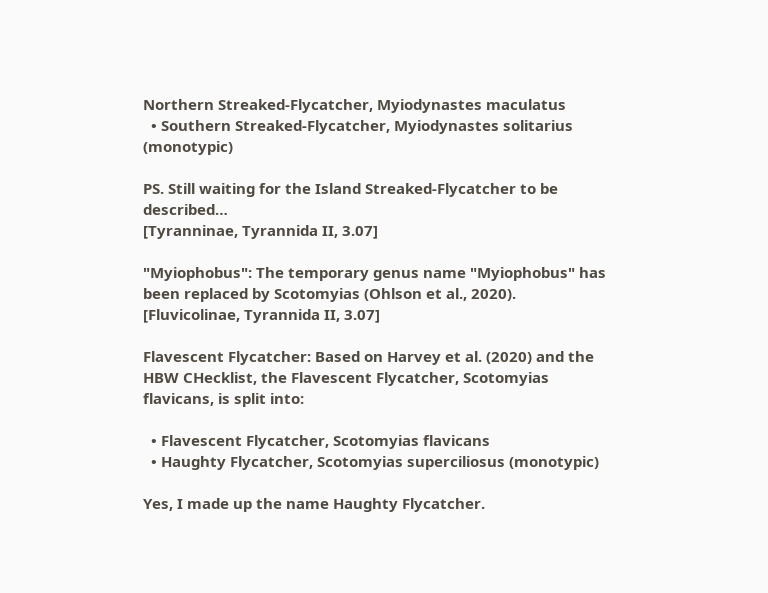Northern Streaked-Flycatcher, Myiodynastes maculatus
  • Southern Streaked-Flycatcher, Myiodynastes solitarius (monotypic)

PS. Still waiting for the Island Streaked-Flycatcher to be described…
[Tyranninae, Tyrannida II, 3.07]

"Myiophobus": The temporary genus name "Myiophobus" has been replaced by Scotomyias (Ohlson et al., 2020).
[Fluvicolinae, Tyrannida II, 3.07]

Flavescent Flycatcher: Based on Harvey et al. (2020) and the HBW CHecklist, the Flavescent Flycatcher, Scotomyias flavicans, is split into:

  • Flavescent Flycatcher, Scotomyias flavicans
  • Haughty Flycatcher, Scotomyias superciliosus (monotypic)

Yes, I made up the name Haughty Flycatcher.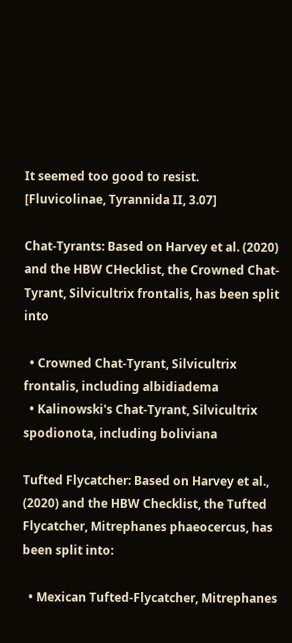It seemed too good to resist.
[Fluvicolinae, Tyrannida II, 3.07]

Chat-Tyrants: Based on Harvey et al. (2020) and the HBW CHecklist, the Crowned Chat-Tyrant, Silvicultrix frontalis, has been split into

  • Crowned Chat-Tyrant, Silvicultrix frontalis, including albidiadema
  • Kalinowski's Chat-Tyrant, Silvicultrix spodionota, including boliviana

Tufted Flycatcher: Based on Harvey et al., (2020) and the HBW Checklist, the Tufted Flycatcher, Mitrephanes phaeocercus, has been split into:

  • Mexican Tufted-Flycatcher, Mitrephanes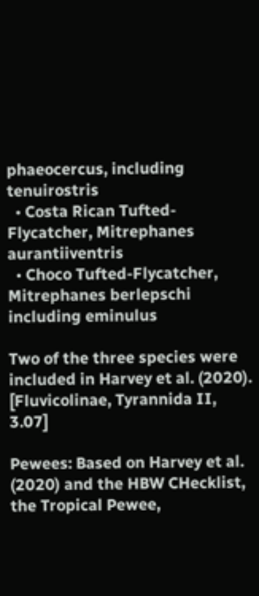phaeocercus, including tenuirostris
  • Costa Rican Tufted-Flycatcher, Mitrephanes aurantiiventris
  • Choco Tufted-Flycatcher, Mitrephanes berlepschi including eminulus

Two of the three species were included in Harvey et al. (2020).
[Fluvicolinae, Tyrannida II, 3.07]

Pewees: Based on Harvey et al. (2020) and the HBW CHecklist, the Tropical Pewee,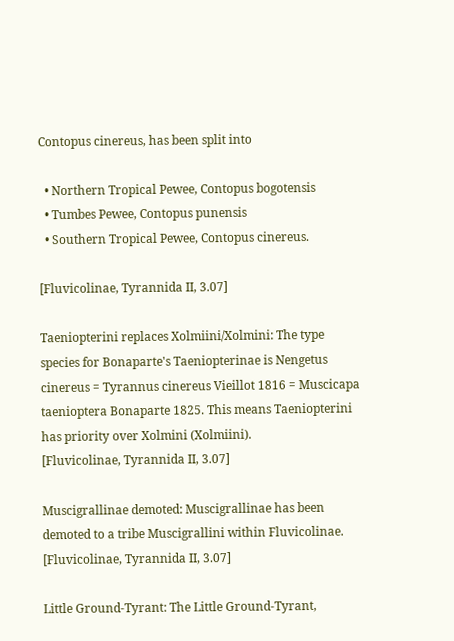Contopus cinereus, has been split into

  • Northern Tropical Pewee, Contopus bogotensis
  • Tumbes Pewee, Contopus punensis
  • Southern Tropical Pewee, Contopus cinereus.

[Fluvicolinae, Tyrannida II, 3.07]

Taeniopterini replaces Xolmiini/Xolmini: The type species for Bonaparte's Taeniopterinae is Nengetus cinereus = Tyrannus cinereus Vieillot 1816 = Muscicapa taenioptera Bonaparte 1825. This means Taeniopterini has priority over Xolmini (Xolmiini).
[Fluvicolinae, Tyrannida II, 3.07]

Muscigrallinae demoted: Muscigrallinae has been demoted to a tribe Muscigrallini within Fluvicolinae.
[Fluvicolinae, Tyrannida II, 3.07]

Little Ground-Tyrant: The Little Ground-Tyrant,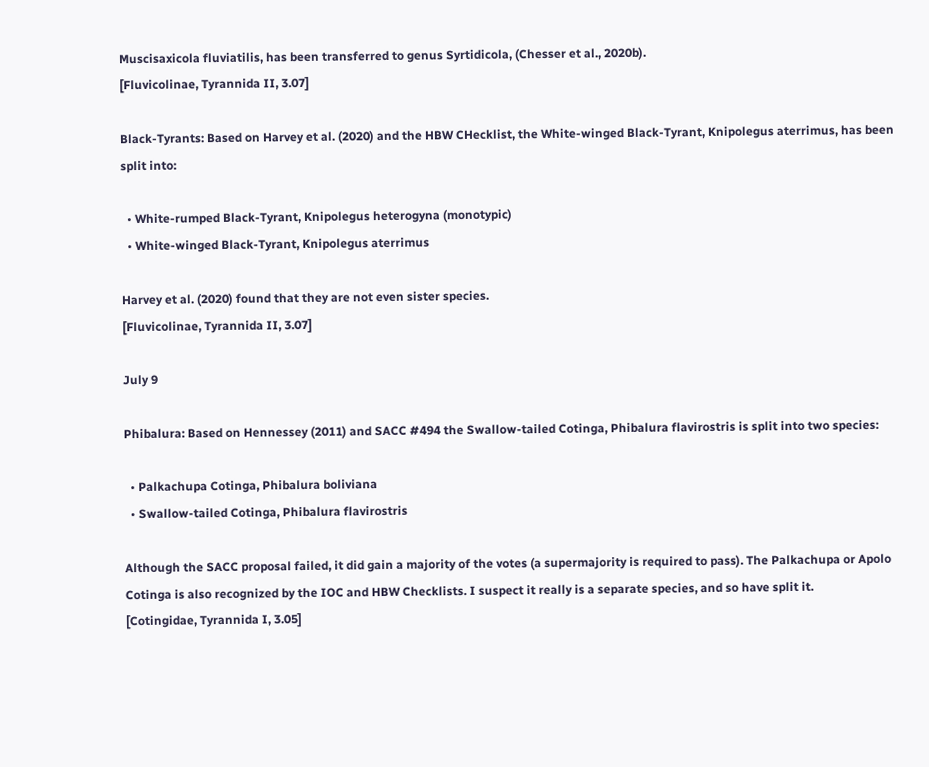Muscisaxicola fluviatilis, has been transferred to genus Syrtidicola, (Chesser et al., 2020b).
[Fluvicolinae, Tyrannida II, 3.07]

Black-Tyrants: Based on Harvey et al. (2020) and the HBW CHecklist, the White-winged Black-Tyrant, Knipolegus aterrimus, has been split into:

  • White-rumped Black-Tyrant, Knipolegus heterogyna (monotypic)
  • White-winged Black-Tyrant, Knipolegus aterrimus

Harvey et al. (2020) found that they are not even sister species.
[Fluvicolinae, Tyrannida II, 3.07]

July 9

Phibalura: Based on Hennessey (2011) and SACC #494 the Swallow-tailed Cotinga, Phibalura flavirostris is split into two species:

  • Palkachupa Cotinga, Phibalura boliviana
  • Swallow-tailed Cotinga, Phibalura flavirostris

Although the SACC proposal failed, it did gain a majority of the votes (a supermajority is required to pass). The Palkachupa or Apolo Cotinga is also recognized by the IOC and HBW Checklists. I suspect it really is a separate species, and so have split it.
[Cotingidae, Tyrannida I, 3.05]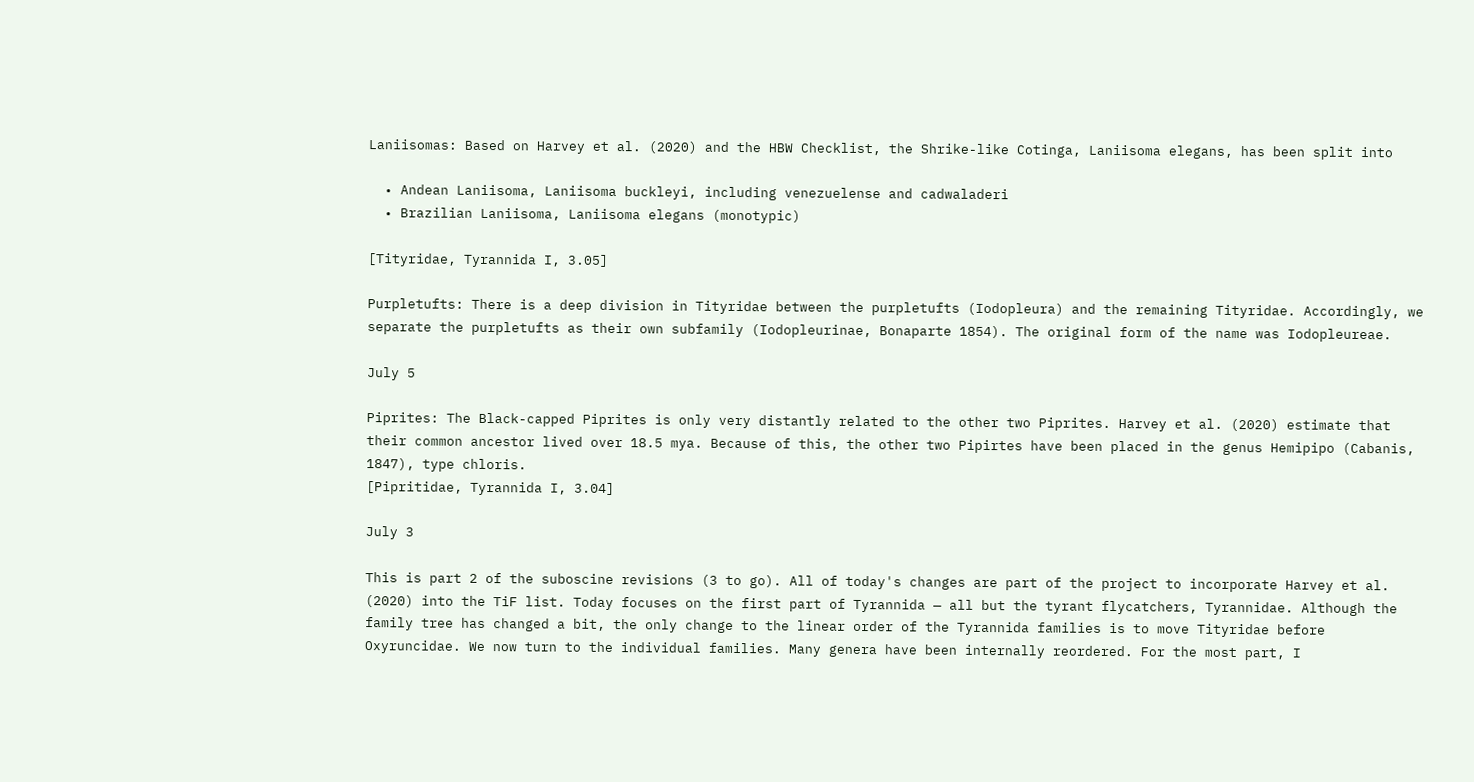Laniisomas: Based on Harvey et al. (2020) and the HBW Checklist, the Shrike-like Cotinga, Laniisoma elegans, has been split into

  • Andean Laniisoma, Laniisoma buckleyi, including venezuelense and cadwaladeri
  • Brazilian Laniisoma, Laniisoma elegans (monotypic)

[Tityridae, Tyrannida I, 3.05]

Purpletufts: There is a deep division in Tityridae between the purpletufts (Iodopleura) and the remaining Tityridae. Accordingly, we separate the purpletufts as their own subfamily (Iodopleurinae, Bonaparte 1854). The original form of the name was Iodopleureae.

July 5

Piprites: The Black-capped Piprites is only very distantly related to the other two Piprites. Harvey et al. (2020) estimate that their common ancestor lived over 18.5 mya. Because of this, the other two Pipirtes have been placed in the genus Hemipipo (Cabanis, 1847), type chloris.
[Pipritidae, Tyrannida I, 3.04]

July 3

This is part 2 of the suboscine revisions (3 to go). All of today's changes are part of the project to incorporate Harvey et al. (2020) into the TiF list. Today focuses on the first part of Tyrannida — all but the tyrant flycatchers, Tyrannidae. Although the family tree has changed a bit, the only change to the linear order of the Tyrannida families is to move Tityridae before Oxyruncidae. We now turn to the individual families. Many genera have been internally reordered. For the most part, I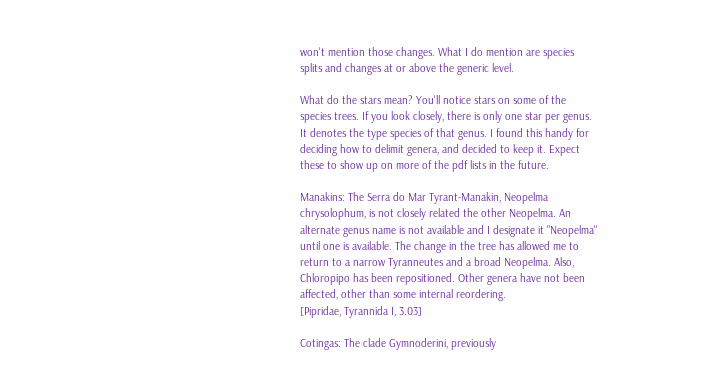won't mention those changes. What I do mention are species splits and changes at or above the generic level.

What do the stars mean? You'll notice stars on some of the species trees. If you look closely, there is only one star per genus. It denotes the type species of that genus. I found this handy for deciding how to delimit genera, and decided to keep it. Expect these to show up on more of the pdf lists in the future.

Manakins: The Serra do Mar Tyrant-Manakin, Neopelma chrysolophum, is not closely related the other Neopelma. An alternate genus name is not available and I designate it "Neopelma" until one is available. The change in the tree has allowed me to return to a narrow Tyranneutes and a broad Neopelma. Also, Chloropipo has been repositioned. Other genera have not been affected, other than some internal reordering.
[Pipridae, Tyrannida I, 3.03]

Cotingas: The clade Gymnoderini, previously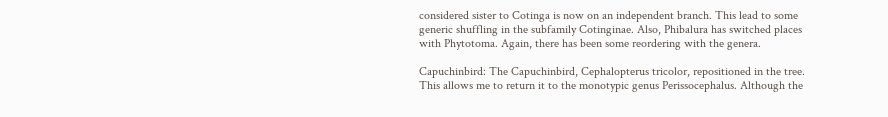considered sister to Cotinga is now on an independent branch. This lead to some generic shuffling in the subfamily Cotinginae. Also, Phibalura has switched places with Phytotoma. Again, there has been some reordering with the genera.

Capuchinbird: The Capuchinbird, Cephalopterus tricolor, repositioned in the tree. This allows me to return it to the monotypic genus Perissocephalus. Although the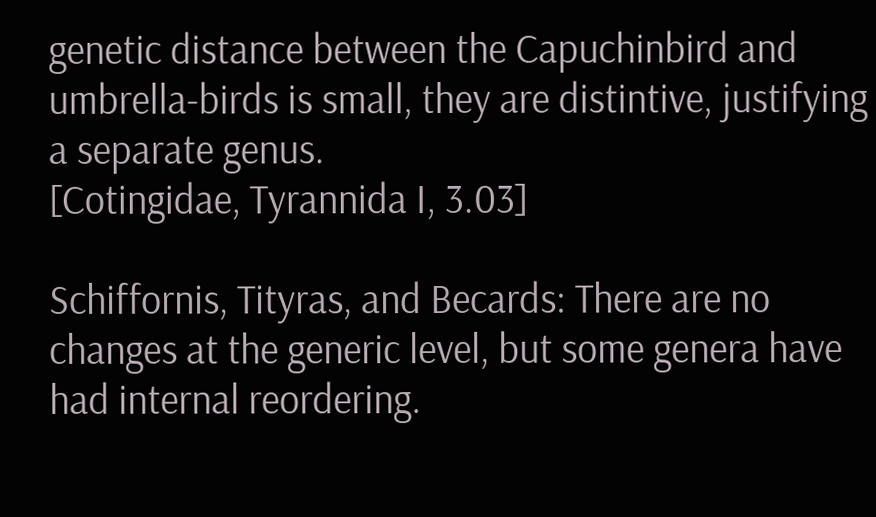genetic distance between the Capuchinbird and umbrella-birds is small, they are distintive, justifying a separate genus.
[Cotingidae, Tyrannida I, 3.03]

Schiffornis, Tityras, and Becards: There are no changes at the generic level, but some genera have had internal reordering.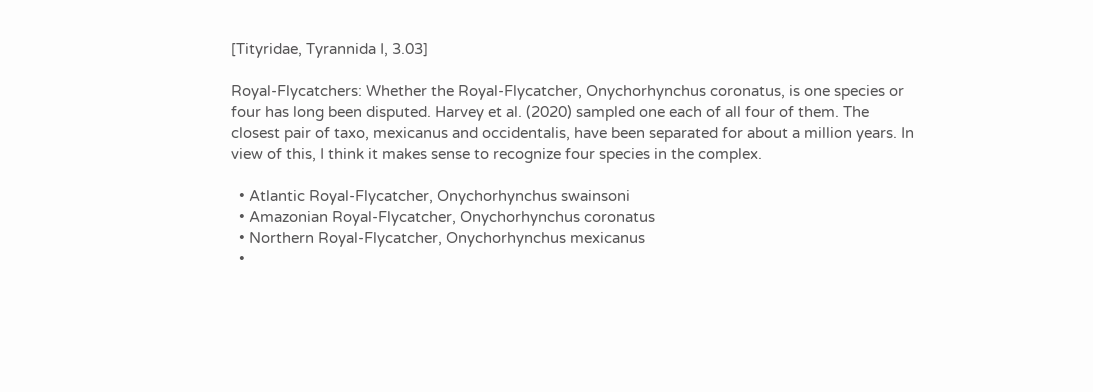[Tityridae, Tyrannida I, 3.03]

Royal-Flycatchers: Whether the Royal-Flycatcher, Onychorhynchus coronatus, is one species or four has long been disputed. Harvey et al. (2020) sampled one each of all four of them. The closest pair of taxo, mexicanus and occidentalis, have been separated for about a million years. In view of this, I think it makes sense to recognize four species in the complex.

  • Atlantic Royal-Flycatcher, Onychorhynchus swainsoni
  • Amazonian Royal-Flycatcher, Onychorhynchus coronatus
  • Northern Royal-Flycatcher, Onychorhynchus mexicanus
  •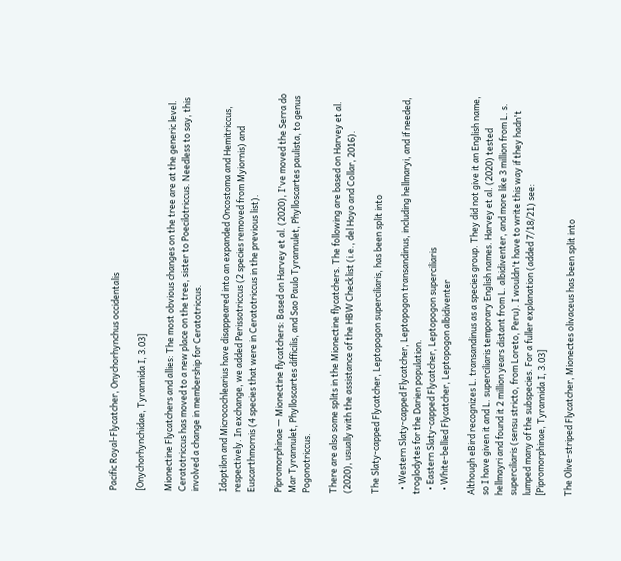Pacific Royal-Flycatcher, Onychorhynchus occidentalis

[Onychorhynchidae, Tyrannida I, 3.03]

Mionectine Flycatchers and allies: The most obvious changes on the tree are at the generic level. Ceratotriccus has moved to a new place on the tree, sister to Poecilotriccus. Needless to say, this involved a change in membership for Ceratotriccus.

Idoptilon and Microcochlearius have disappeared into an expanded Oncostoma and Hemitriccus, respectively. In exchange, we added Perissotriccus (2 species removed from Myiornis) and Euscarthmornis (4 species that were in Ceratotriccus in the previous list).

Pipromorphinae — Mionectine flycatchers: Based on Harvey et al. (2020), I've moved the Serra do Mar Tyrannulet, Phylloscartes difficilis, and Sao Paulo Tyrannulet, Phylloscartes paulista, to genus Pogonotriccus.

There are also some splits in the Mionectine flycatchers. The following are based on Harvey et al. (2020), usually with the assistance of the HBW Checklist (i.e., del Hoyo and Collar, 2016).

The Slaty-capped Flycatcher, Leptopogon superciliaris, has been split into

  • Western Slaty-capped Flycatcher, Leptopogon transandinus, including hellmaryi, and if needed, troglodytes for the Darien population.
  • Eastern Slaty-capped Flycatcher, Leptopogon superciliaris
  • White-bellied Flycatcher, Leptopogon albidiventer

Although eBird recognizes L. transandinus as a species group. They did not give it an English name, so I have given it and L. superciliaris temporary English names. Harvey et al. (2020) tested hellmayri and found it 2 million years distant from L. albidiventer, and more like 3 million from L. s. superciliaris (sensu stricto, from Loreto, Peru). I wouldn't have to write this way if they hadn't lumped many of the subspecies. For a fuller explanation (added 7/18/21) see:
[Pipromorphinae, Tyrannida I, 3.03]

The Olive-striped Flycatcher, Mionectes olivaceus has been split into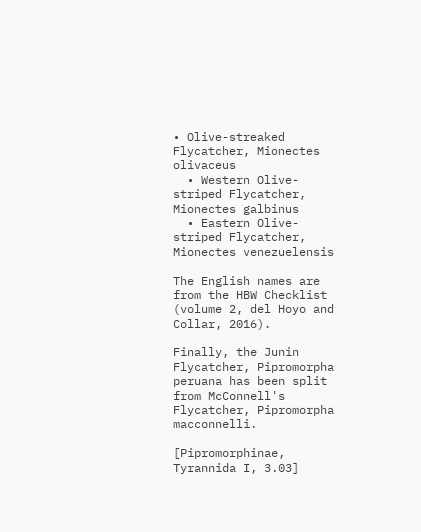• Olive-streaked Flycatcher, Mionectes olivaceus
  • Western Olive-striped Flycatcher, Mionectes galbinus
  • Eastern Olive-striped Flycatcher, Mionectes venezuelensis

The English names are from the HBW Checklist (volume 2, del Hoyo and Collar, 2016).

Finally, the Junin Flycatcher, Pipromorpha peruana has been split from McConnell's Flycatcher, Pipromorpha macconnelli.

[Pipromorphinae, Tyrannida I, 3.03]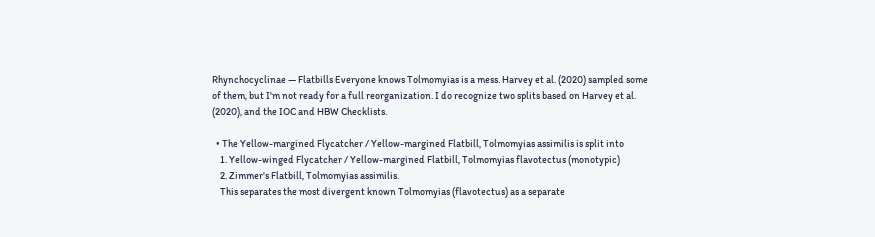Rhynchocyclinae — Flatbills Everyone knows Tolmomyias is a mess. Harvey et al. (2020) sampled some of them, but I'm not ready for a full reorganization. I do recognize two splits based on Harvey et al. (2020), and the IOC and HBW Checklists.

  • The Yellow-margined Flycatcher / Yellow-margined Flatbill, Tolmomyias assimilis is split into
    1. Yellow-winged Flycatcher / Yellow-margined Flatbill, Tolmomyias flavotectus (monotypic)
    2. Zimmer's Flatbill, Tolmomyias assimilis.
    This separates the most divergent known Tolmomyias (flavotectus) as a separate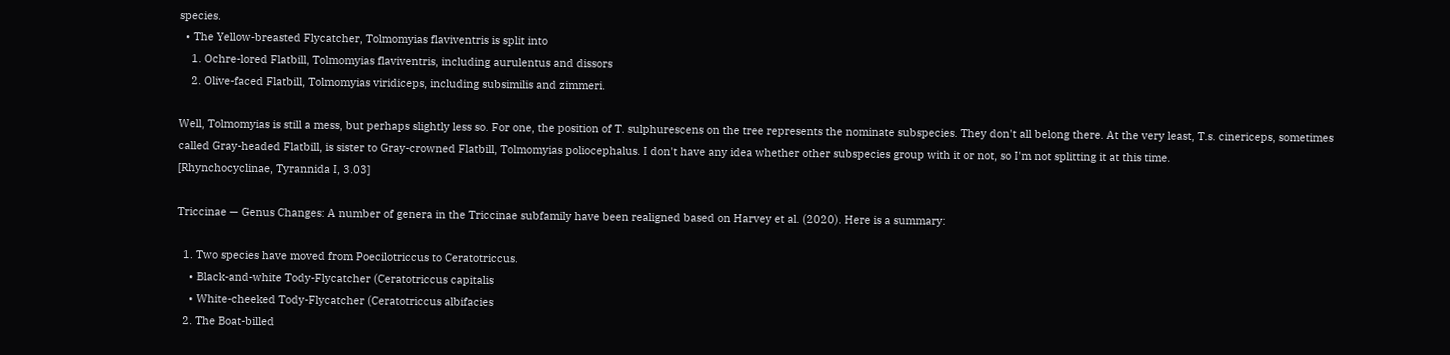species.
  • The Yellow-breasted Flycatcher, Tolmomyias flaviventris is split into
    1. Ochre-lored Flatbill, Tolmomyias flaviventris, including aurulentus and dissors
    2. Olive-faced Flatbill, Tolmomyias viridiceps, including subsimilis and zimmeri.

Well, Tolmomyias is still a mess, but perhaps slightly less so. For one, the position of T. sulphurescens on the tree represents the nominate subspecies. They don't all belong there. At the very least, T.s. cinericeps, sometimes called Gray-headed Flatbill, is sister to Gray-crowned Flatbill, Tolmomyias poliocephalus. I don't have any idea whether other subspecies group with it or not, so I'm not splitting it at this time.
[Rhynchocyclinae, Tyrannida I, 3.03]

Triccinae — Genus Changes: A number of genera in the Triccinae subfamily have been realigned based on Harvey et al. (2020). Here is a summary:

  1. Two species have moved from Poecilotriccus to Ceratotriccus.
    • Black-and-white Tody-Flycatcher (Ceratotriccus capitalis
    • White-cheeked Tody-Flycatcher (Ceratotriccus albifacies
  2. The Boat-billed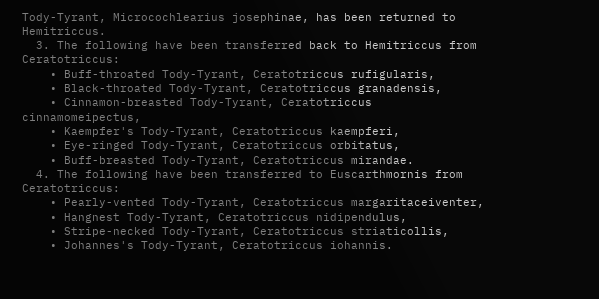Tody-Tyrant, Microcochlearius josephinae, has been returned to Hemitriccus.
  3. The following have been transferred back to Hemitriccus from Ceratotriccus:
    • Buff-throated Tody-Tyrant, Ceratotriccus rufigularis,
    • Black-throated Tody-Tyrant, Ceratotriccus granadensis,
    • Cinnamon-breasted Tody-Tyrant, Ceratotriccus cinnamomeipectus,
    • Kaempfer's Tody-Tyrant, Ceratotriccus kaempferi,
    • Eye-ringed Tody-Tyrant, Ceratotriccus orbitatus,
    • Buff-breasted Tody-Tyrant, Ceratotriccus mirandae.
  4. The following have been transferred to Euscarthmornis from Ceratotriccus:
    • Pearly-vented Tody-Tyrant, Ceratotriccus margaritaceiventer,
    • Hangnest Tody-Tyrant, Ceratotriccus nidipendulus,
    • Stripe-necked Tody-Tyrant, Ceratotriccus striaticollis,
    • Johannes's Tody-Tyrant, Ceratotriccus iohannis.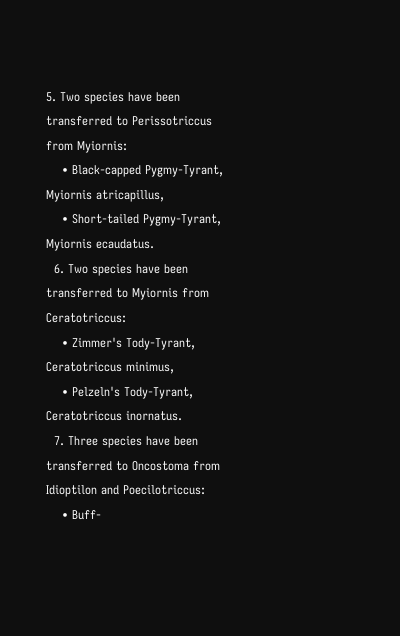5. Two species have been transferred to Perissotriccus from Myiornis:
    • Black-capped Pygmy-Tyrant, Myiornis atricapillus,
    • Short-tailed Pygmy-Tyrant, Myiornis ecaudatus.
  6. Two species have been transferred to Myiornis from Ceratotriccus:
    • Zimmer's Tody-Tyrant, Ceratotriccus minimus,
    • Pelzeln's Tody-Tyrant, Ceratotriccus inornatus.
  7. Three species have been transferred to Oncostoma from Idioptilon and Poecilotriccus:
    • Buff-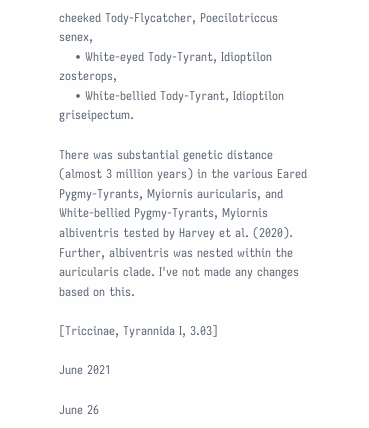cheeked Tody-Flycatcher, Poecilotriccus senex,
    • White-eyed Tody-Tyrant, Idioptilon zosterops,
    • White-bellied Tody-Tyrant, Idioptilon griseipectum.

There was substantial genetic distance (almost 3 million years) in the various Eared Pygmy-Tyrants, Myiornis auricularis, and White-bellied Pygmy-Tyrants, Myiornis albiventris tested by Harvey et al. (2020). Further, albiventris was nested within the auricularis clade. I've not made any changes based on this.

[Triccinae, Tyrannida I, 3.03]

June 2021

June 26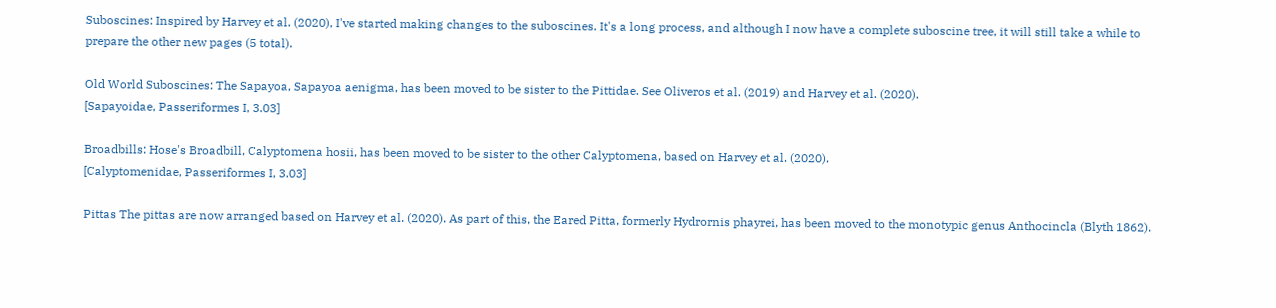Suboscines: Inspired by Harvey et al. (2020), I've started making changes to the suboscines. It's a long process, and although I now have a complete suboscine tree, it will still take a while to prepare the other new pages (5 total).

Old World Suboscines: The Sapayoa, Sapayoa aenigma, has been moved to be sister to the Pittidae. See Oliveros et al. (2019) and Harvey et al. (2020).
[Sapayoidae, Passeriformes I, 3.03]

Broadbills: Hose's Broadbill, Calyptomena hosii, has been moved to be sister to the other Calyptomena, based on Harvey et al. (2020).
[Calyptomenidae, Passeriformes I, 3.03]

Pittas The pittas are now arranged based on Harvey et al. (2020). As part of this, the Eared Pitta, formerly Hydrornis phayrei, has been moved to the monotypic genus Anthocincla (Blyth 1862).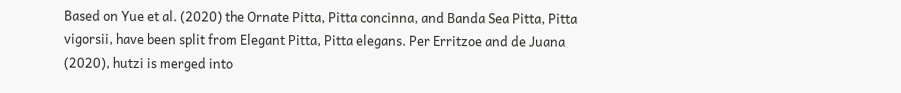Based on Yue et al. (2020) the Ornate Pitta, Pitta concinna, and Banda Sea Pitta, Pitta vigorsii, have been split from Elegant Pitta, Pitta elegans. Per Erritzoe and de Juana (2020), hutzi is merged into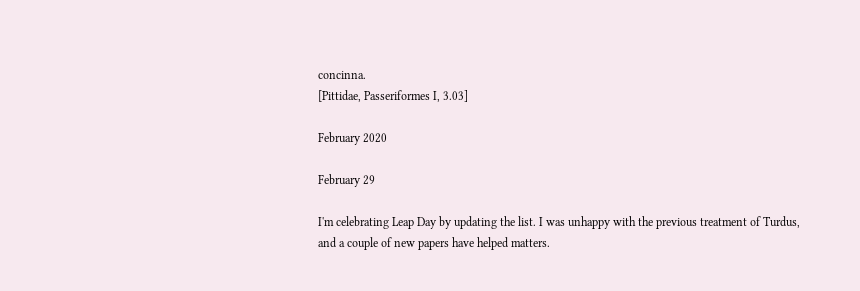concinna.
[Pittidae, Passeriformes I, 3.03]

February 2020

February 29

I'm celebrating Leap Day by updating the list. I was unhappy with the previous treatment of Turdus, and a couple of new papers have helped matters.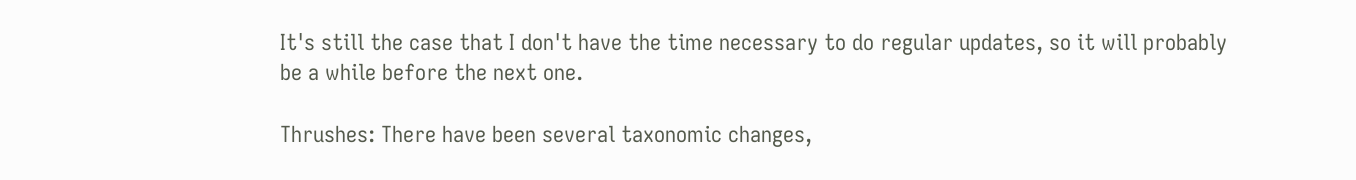It's still the case that I don't have the time necessary to do regular updates, so it will probably be a while before the next one.

Thrushes: There have been several taxonomic changes,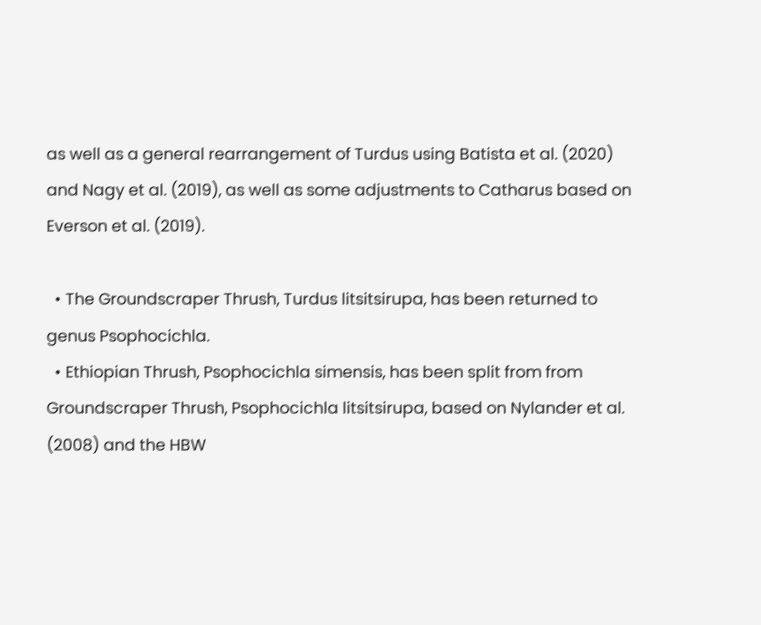as well as a general rearrangement of Turdus using Batista et al. (2020) and Nagy et al. (2019), as well as some adjustments to Catharus based on Everson et al. (2019).

  • The Groundscraper Thrush, Turdus litsitsirupa, has been returned to genus Psophocichla.
  • Ethiopian Thrush, Psophocichla simensis, has been split from from Groundscraper Thrush, Psophocichla litsitsirupa, based on Nylander et al. (2008) and the HBW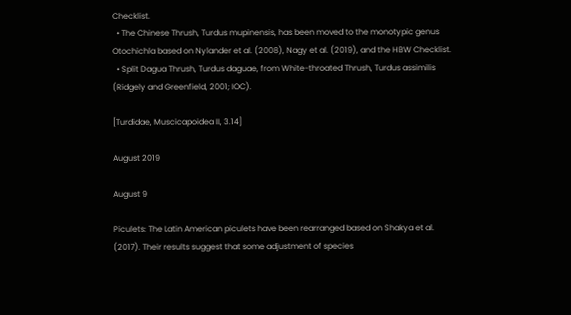Checklist.
  • The Chinese Thrush, Turdus mupinensis, has been moved to the monotypic genus Otochichla based on Nylander et al. (2008), Nagy et al. (2019), and the HBW Checklist.
  • Split Dagua Thrush, Turdus daguae, from White-throated Thrush, Turdus assimilis (Ridgely and Greenfield, 2001; IOC).

[Turdidae, Muscicapoidea II, 3.14]

August 2019

August 9

Piculets: The Latin American piculets have been rearranged based on Shakya et al. (2017). Their results suggest that some adjustment of species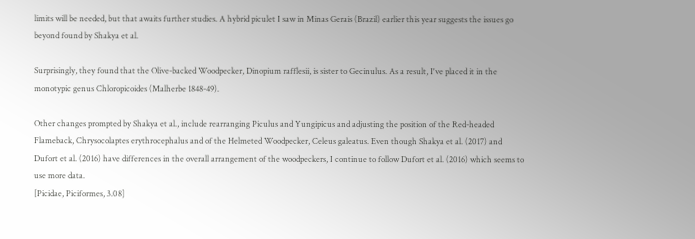limits will be needed, but that awaits further studies. A hybrid piculet I saw in Minas Gerais (Brazil) earlier this year suggests the issues go beyond found by Shakya et al.

Surprisingly, they found that the Olive-backed Woodpecker, Dinopium rafflesii, is sister to Gecinulus. As a result, I've placed it in the monotypic genus Chloropicoides (Malherbe 1848-49).

Other changes prompted by Shakya et al., include rearranging Piculus and Yungipicus and adjusting the position of the Red-headed Flameback, Chrysocolaptes erythrocephalus and of the Helmeted Woodpecker, Celeus galeatus. Even though Shakya et al. (2017) and Dufort et al. (2016) have differences in the overall arrangement of the woodpeckers, I continue to follow Dufort et al. (2016) which seems to use more data.
[Picidae, Piciformes, 3.08]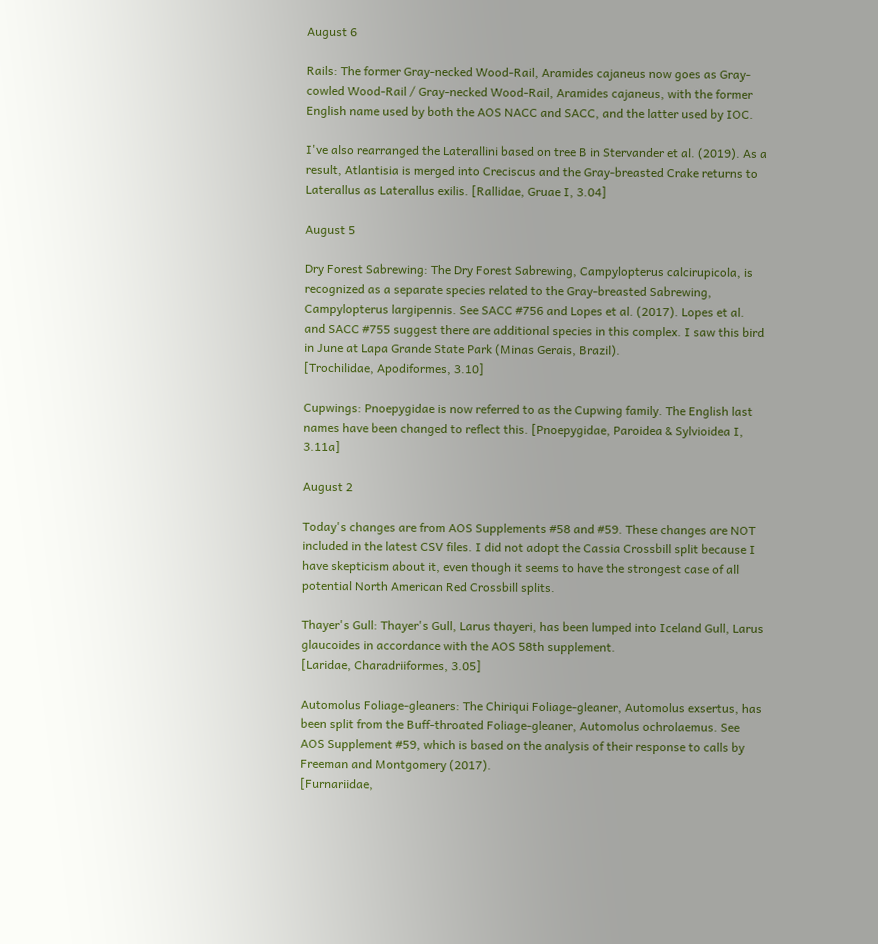August 6

Rails: The former Gray-necked Wood-Rail, Aramides cajaneus now goes as Gray-cowled Wood-Rail / Gray-necked Wood-Rail, Aramides cajaneus, with the former English name used by both the AOS NACC and SACC, and the latter used by IOC.

I've also rearranged the Laterallini based on tree B in Stervander et al. (2019). As a result, Atlantisia is merged into Creciscus and the Gray-breasted Crake returns to Laterallus as Laterallus exilis. [Rallidae, Gruae I, 3.04]

August 5

Dry Forest Sabrewing: The Dry Forest Sabrewing, Campylopterus calcirupicola, is recognized as a separate species related to the Gray-breasted Sabrewing, Campylopterus largipennis. See SACC #756 and Lopes et al. (2017). Lopes et al. and SACC #755 suggest there are additional species in this complex. I saw this bird in June at Lapa Grande State Park (Minas Gerais, Brazil).
[Trochilidae, Apodiformes, 3.10]

Cupwings: Pnoepygidae is now referred to as the Cupwing family. The English last names have been changed to reflect this. [Pnoepygidae, Paroidea & Sylvioidea I, 3.11a]

August 2

Today's changes are from AOS Supplements #58 and #59. These changes are NOT included in the latest CSV files. I did not adopt the Cassia Crossbill split because I have skepticism about it, even though it seems to have the strongest case of all potential North American Red Crossbill splits.

Thayer's Gull: Thayer's Gull, Larus thayeri, has been lumped into Iceland Gull, Larus glaucoides in accordance with the AOS 58th supplement.
[Laridae, Charadriiformes, 3.05]

Automolus Foliage-gleaners: The Chiriqui Foliage-gleaner, Automolus exsertus, has been split from the Buff-throated Foliage-gleaner, Automolus ochrolaemus. See AOS Supplement #59, which is based on the analysis of their response to calls by Freeman and Montgomery (2017).
[Furnariidae,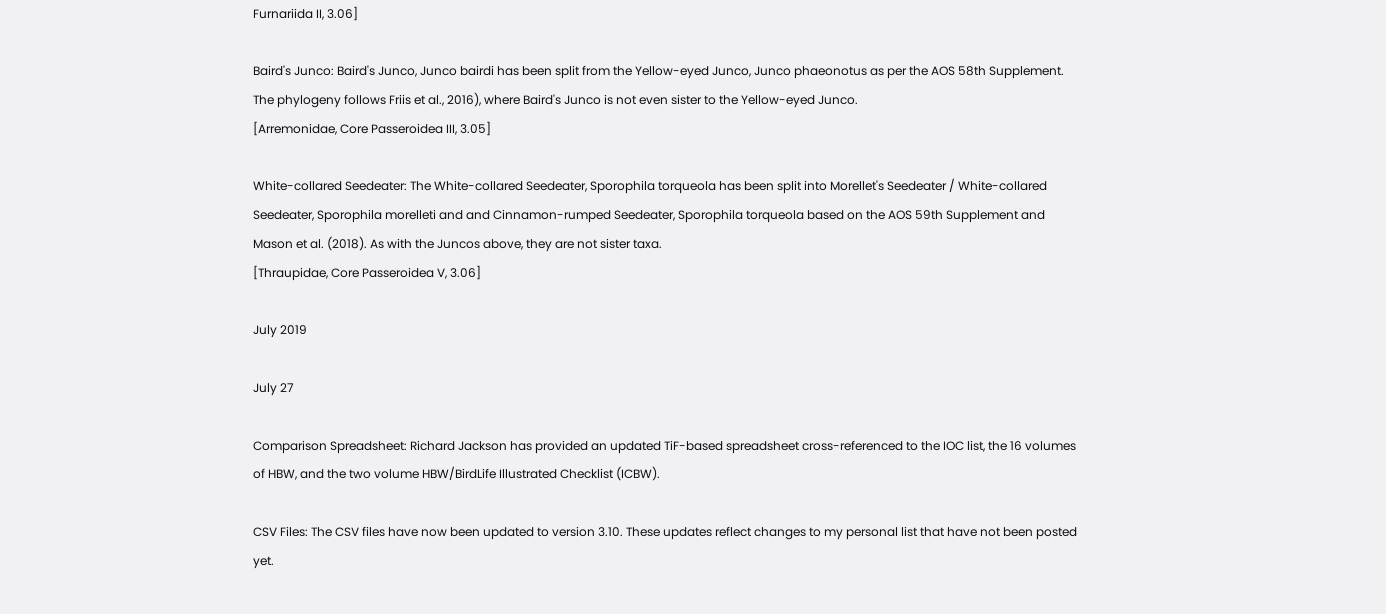Furnariida II, 3.06]

Baird's Junco: Baird's Junco, Junco bairdi has been split from the Yellow-eyed Junco, Junco phaeonotus as per the AOS 58th Supplement. The phylogeny follows Friis et al., 2016), where Baird's Junco is not even sister to the Yellow-eyed Junco.
[Arremonidae, Core Passeroidea III, 3.05]

White-collared Seedeater: The White-collared Seedeater, Sporophila torqueola has been split into Morellet's Seedeater / White-collared Seedeater, Sporophila morelleti and and Cinnamon-rumped Seedeater, Sporophila torqueola based on the AOS 59th Supplement and Mason et al. (2018). As with the Juncos above, they are not sister taxa.
[Thraupidae, Core Passeroidea V, 3.06]

July 2019

July 27

Comparison Spreadsheet: Richard Jackson has provided an updated TiF-based spreadsheet cross-referenced to the IOC list, the 16 volumes of HBW, and the two volume HBW/BirdLife Illustrated Checklist (ICBW).

CSV Files: The CSV files have now been updated to version 3.10. These updates reflect changes to my personal list that have not been posted yet.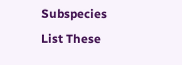Subspecies List These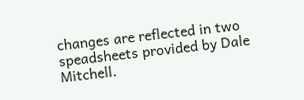changes are reflected in two speadsheets provided by Dale Mitchell.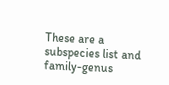These are a subspecies list and family-genus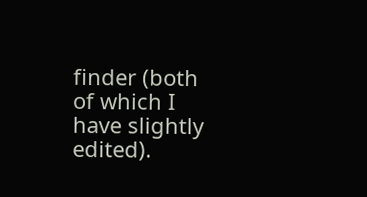finder (both of which I have slightly edited).